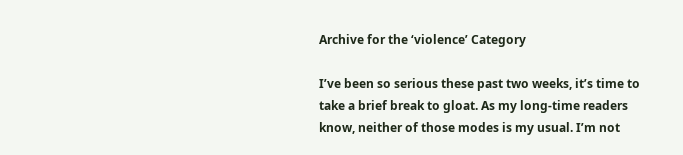Archive for the ‘violence’ Category

I’ve been so serious these past two weeks, it’s time to take a brief break to gloat. As my long-time readers know, neither of those modes is my usual. I’m not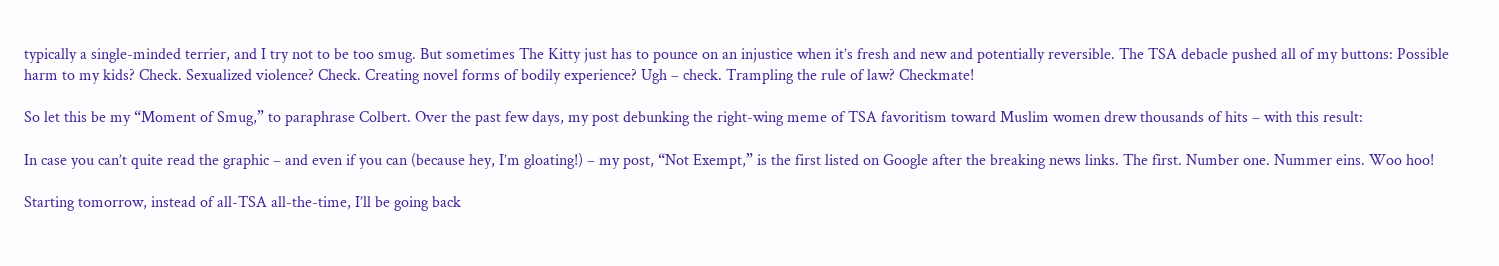typically a single-minded terrier, and I try not to be too smug. But sometimes The Kitty just has to pounce on an injustice when it’s fresh and new and potentially reversible. The TSA debacle pushed all of my buttons: Possible harm to my kids? Check. Sexualized violence? Check. Creating novel forms of bodily experience? Ugh – check. Trampling the rule of law? Checkmate!

So let this be my “Moment of Smug,” to paraphrase Colbert. Over the past few days, my post debunking the right-wing meme of TSA favoritism toward Muslim women drew thousands of hits – with this result:

In case you can’t quite read the graphic – and even if you can (because hey, I’m gloating!) – my post, “Not Exempt,” is the first listed on Google after the breaking news links. The first. Number one. Nummer eins. Woo hoo!

Starting tomorrow, instead of all-TSA all-the-time, I’ll be going back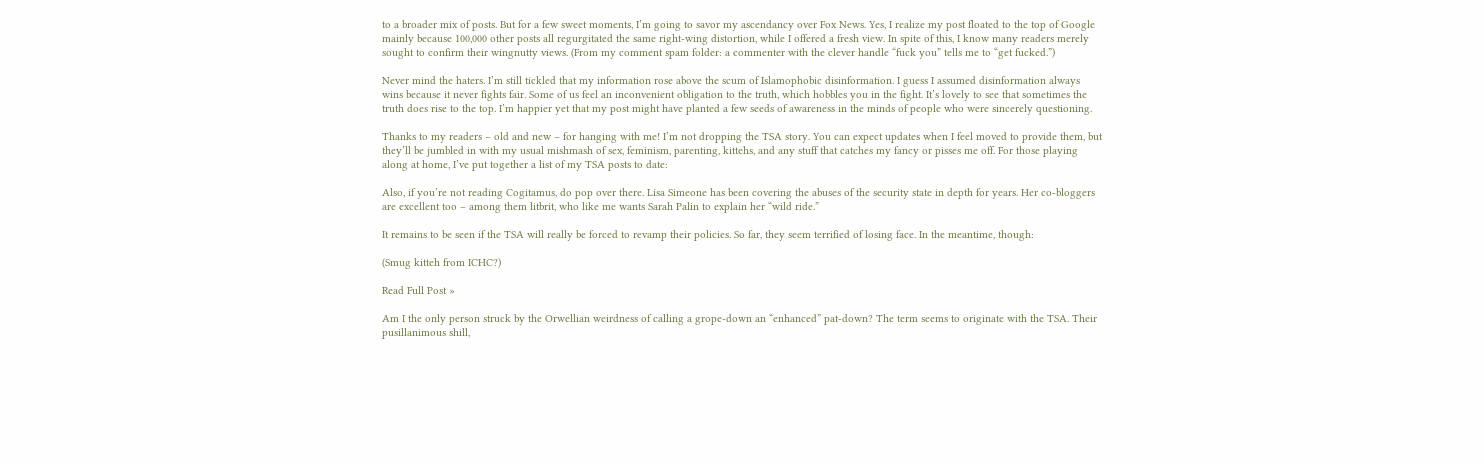to a broader mix of posts. But for a few sweet moments, I’m going to savor my ascendancy over Fox News. Yes, I realize my post floated to the top of Google mainly because 100,000 other posts all regurgitated the same right-wing distortion, while I offered a fresh view. In spite of this, I know many readers merely sought to confirm their wingnutty views. (From my comment spam folder: a commenter with the clever handle “fuck you” tells me to “get fucked.”)

Never mind the haters. I’m still tickled that my information rose above the scum of Islamophobic disinformation. I guess I assumed disinformation always wins because it never fights fair. Some of us feel an inconvenient obligation to the truth, which hobbles you in the fight. It’s lovely to see that sometimes the truth does rise to the top. I’m happier yet that my post might have planted a few seeds of awareness in the minds of people who were sincerely questioning.

Thanks to my readers – old and new – for hanging with me! I’m not dropping the TSA story. You can expect updates when I feel moved to provide them, but they’ll be jumbled in with my usual mishmash of sex, feminism, parenting, kittehs, and any stuff that catches my fancy or pisses me off. For those playing along at home, I’ve put together a list of my TSA posts to date:

Also, if you’re not reading Cogitamus, do pop over there. Lisa Simeone has been covering the abuses of the security state in depth for years. Her co-bloggers are excellent too – among them litbrit, who like me wants Sarah Palin to explain her “wild ride.”

It remains to be seen if the TSA will really be forced to revamp their policies. So far, they seem terrified of losing face. In the meantime, though:

(Smug kitteh from ICHC?)

Read Full Post »

Am I the only person struck by the Orwellian weirdness of calling a grope-down an “enhanced” pat-down? The term seems to originate with the TSA. Their pusillanimous shill,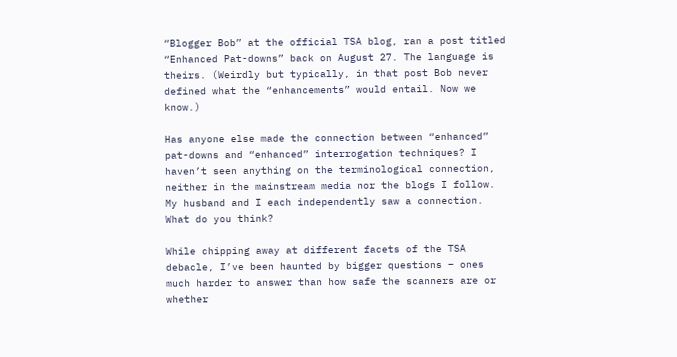“Blogger Bob” at the official TSA blog, ran a post titled “Enhanced Pat-downs” back on August 27. The language is theirs. (Weirdly but typically, in that post Bob never defined what the “enhancements” would entail. Now we know.)

Has anyone else made the connection between “enhanced” pat-downs and “enhanced” interrogation techniques? I haven’t seen anything on the terminological connection, neither in the mainstream media nor the blogs I follow. My husband and I each independently saw a connection. What do you think?

While chipping away at different facets of the TSA debacle, I’ve been haunted by bigger questions – ones much harder to answer than how safe the scanners are or whether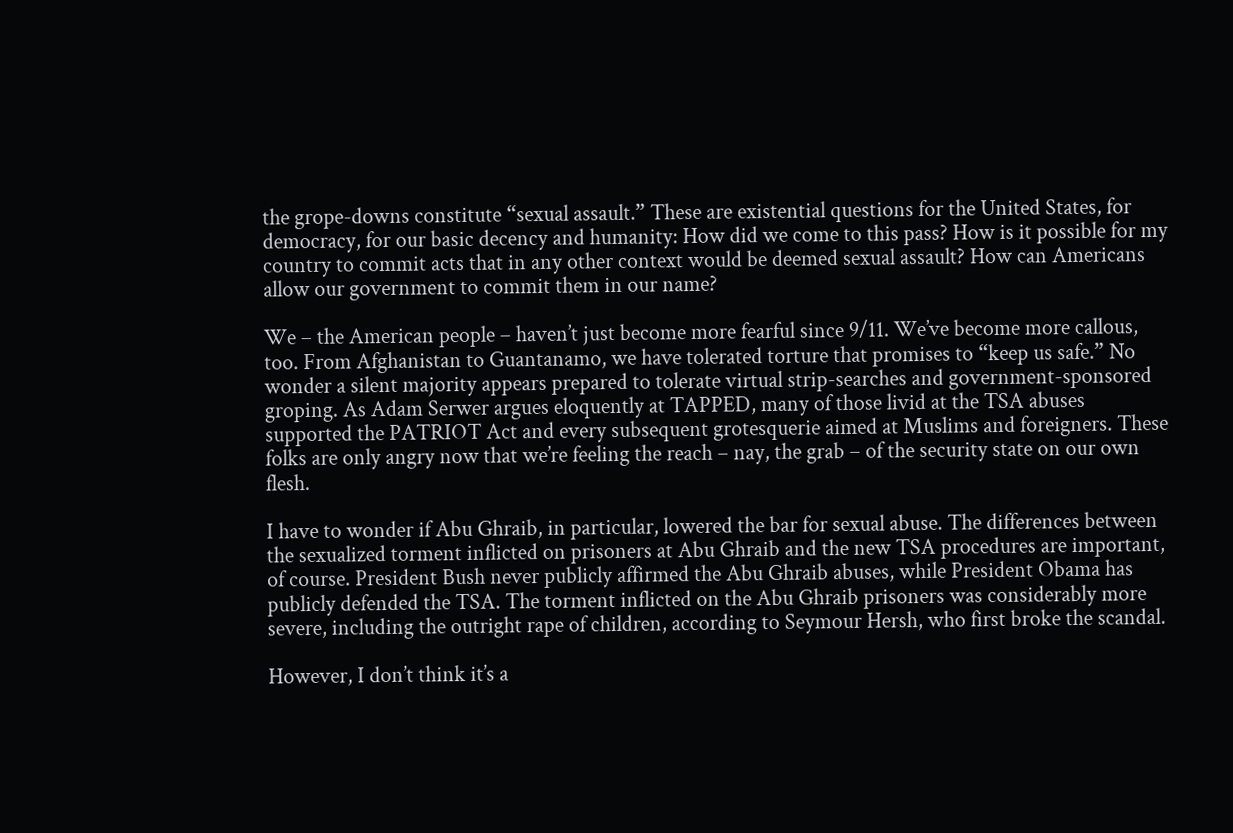the grope-downs constitute “sexual assault.” These are existential questions for the United States, for democracy, for our basic decency and humanity: How did we come to this pass? How is it possible for my country to commit acts that in any other context would be deemed sexual assault? How can Americans allow our government to commit them in our name?

We – the American people – haven’t just become more fearful since 9/11. We’ve become more callous, too. From Afghanistan to Guantanamo, we have tolerated torture that promises to “keep us safe.” No wonder a silent majority appears prepared to tolerate virtual strip-searches and government-sponsored groping. As Adam Serwer argues eloquently at TAPPED, many of those livid at the TSA abuses supported the PATRIOT Act and every subsequent grotesquerie aimed at Muslims and foreigners. These folks are only angry now that we’re feeling the reach – nay, the grab – of the security state on our own flesh.

I have to wonder if Abu Ghraib, in particular, lowered the bar for sexual abuse. The differences between the sexualized torment inflicted on prisoners at Abu Ghraib and the new TSA procedures are important, of course. President Bush never publicly affirmed the Abu Ghraib abuses, while President Obama has publicly defended the TSA. The torment inflicted on the Abu Ghraib prisoners was considerably more severe, including the outright rape of children, according to Seymour Hersh, who first broke the scandal.

However, I don’t think it’s a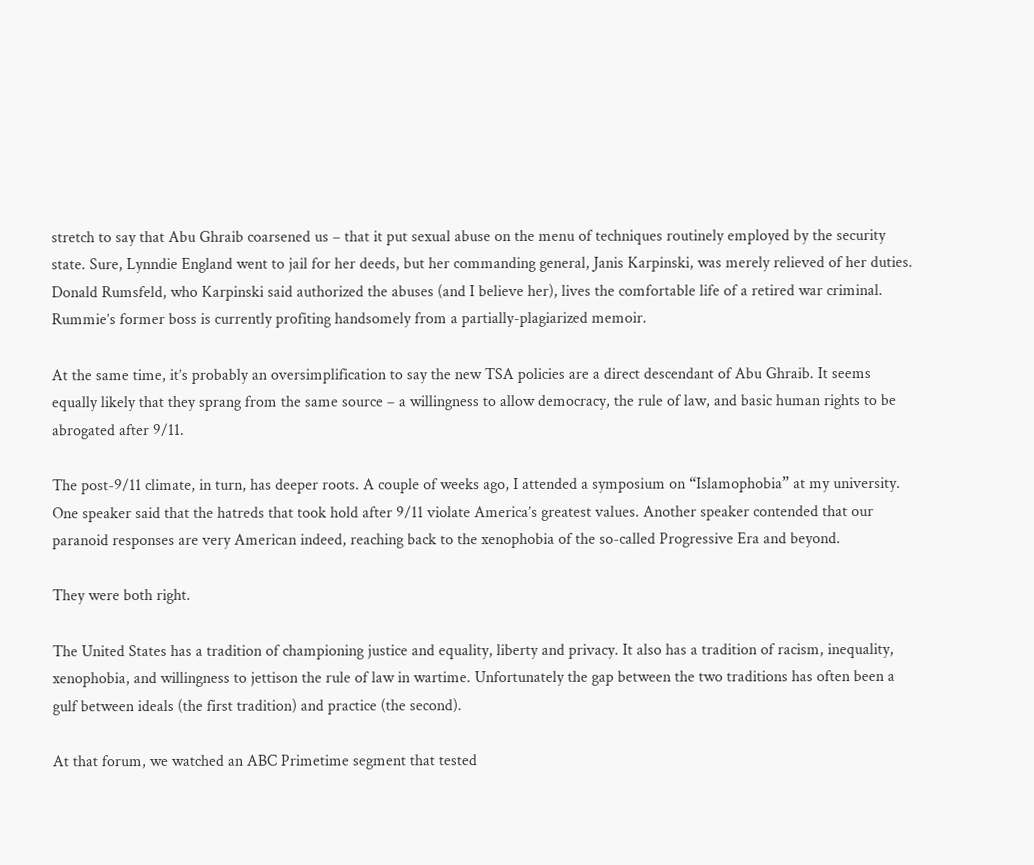stretch to say that Abu Ghraib coarsened us – that it put sexual abuse on the menu of techniques routinely employed by the security state. Sure, Lynndie England went to jail for her deeds, but her commanding general, Janis Karpinski, was merely relieved of her duties. Donald Rumsfeld, who Karpinski said authorized the abuses (and I believe her), lives the comfortable life of a retired war criminal. Rummie’s former boss is currently profiting handsomely from a partially-plagiarized memoir.

At the same time, it’s probably an oversimplification to say the new TSA policies are a direct descendant of Abu Ghraib. It seems equally likely that they sprang from the same source – a willingness to allow democracy, the rule of law, and basic human rights to be abrogated after 9/11.

The post-9/11 climate, in turn, has deeper roots. A couple of weeks ago, I attended a symposium on “Islamophobia” at my university. One speaker said that the hatreds that took hold after 9/11 violate America’s greatest values. Another speaker contended that our paranoid responses are very American indeed, reaching back to the xenophobia of the so-called Progressive Era and beyond.

They were both right.

The United States has a tradition of championing justice and equality, liberty and privacy. It also has a tradition of racism, inequality, xenophobia, and willingness to jettison the rule of law in wartime. Unfortunately the gap between the two traditions has often been a gulf between ideals (the first tradition) and practice (the second).

At that forum, we watched an ABC Primetime segment that tested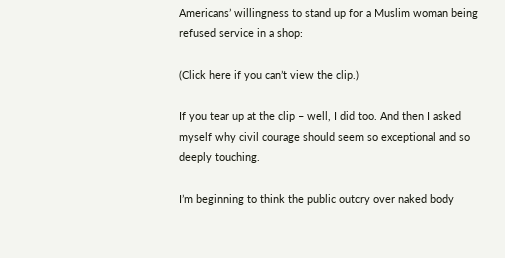Americans’ willingness to stand up for a Muslim woman being refused service in a shop:

(Click here if you can’t view the clip.)

If you tear up at the clip – well, I did too. And then I asked myself why civil courage should seem so exceptional and so deeply touching.

I’m beginning to think the public outcry over naked body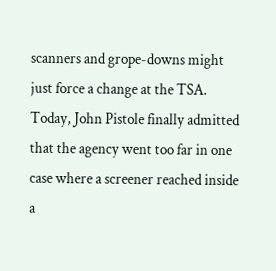scanners and grope-downs might just force a change at the TSA. Today, John Pistole finally admitted that the agency went too far in one case where a screener reached inside a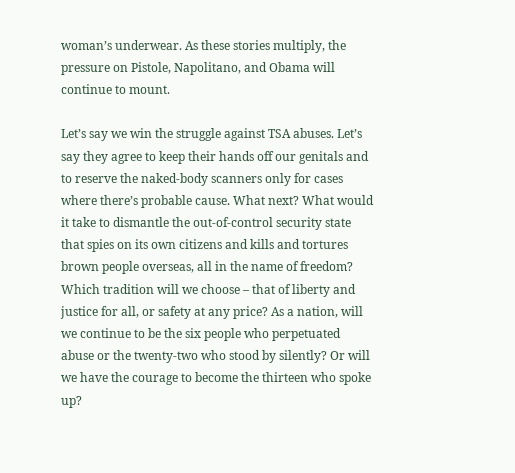woman’s underwear. As these stories multiply, the pressure on Pistole, Napolitano, and Obama will continue to mount.

Let’s say we win the struggle against TSA abuses. Let’s say they agree to keep their hands off our genitals and to reserve the naked-body scanners only for cases where there’s probable cause. What next? What would it take to dismantle the out-of-control security state that spies on its own citizens and kills and tortures brown people overseas, all in the name of freedom? Which tradition will we choose – that of liberty and justice for all, or safety at any price? As a nation, will we continue to be the six people who perpetuated abuse or the twenty-two who stood by silently? Or will we have the courage to become the thirteen who spoke up?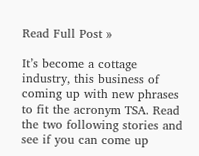Read Full Post »

It’s become a cottage industry, this business of coming up with new phrases to fit the acronym TSA. Read the two following stories and see if you can come up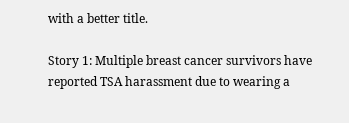with a better title.

Story 1: Multiple breast cancer survivors have reported TSA harassment due to wearing a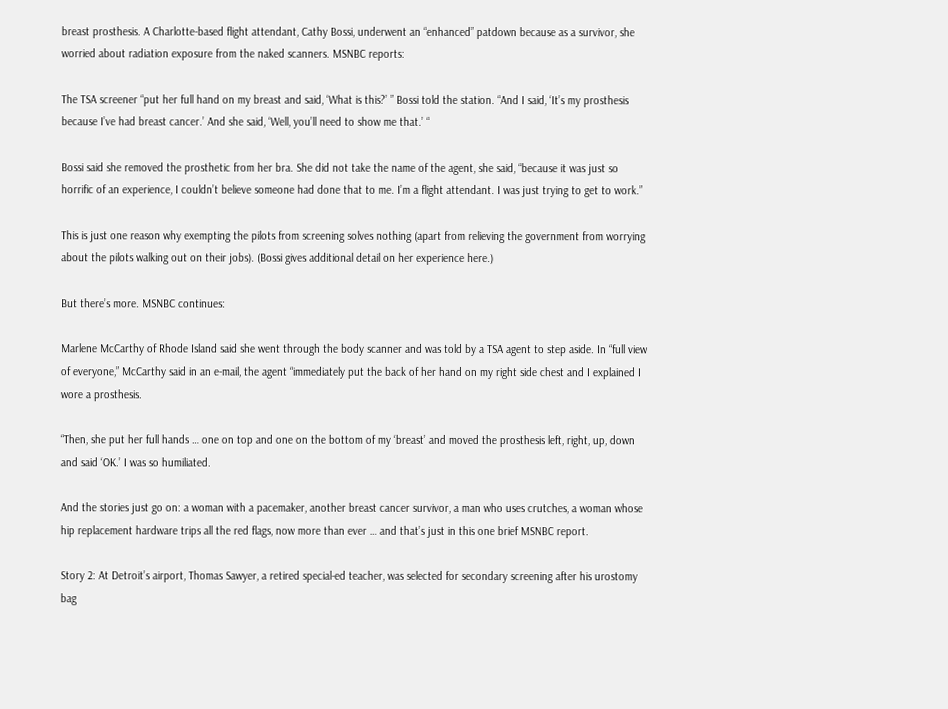breast prosthesis. A Charlotte-based flight attendant, Cathy Bossi, underwent an “enhanced” patdown because as a survivor, she worried about radiation exposure from the naked scanners. MSNBC reports:

The TSA screener “put her full hand on my breast and said, ‘What is this?’ ” Bossi told the station. “And I said, ‘It’s my prosthesis because I’ve had breast cancer.’ And she said, ‘Well, you’ll need to show me that.’ “

Bossi said she removed the prosthetic from her bra. She did not take the name of the agent, she said, “because it was just so horrific of an experience, I couldn’t believe someone had done that to me. I’m a flight attendant. I was just trying to get to work.”

This is just one reason why exempting the pilots from screening solves nothing (apart from relieving the government from worrying about the pilots walking out on their jobs). (Bossi gives additional detail on her experience here.)

But there’s more. MSNBC continues:

Marlene McCarthy of Rhode Island said she went through the body scanner and was told by a TSA agent to step aside. In “full view of everyone,” McCarthy said in an e-mail, the agent “immediately put the back of her hand on my right side chest and I explained I wore a prosthesis.

“Then, she put her full hands … one on top and one on the bottom of my ‘breast’ and moved the prosthesis left, right, up, down and said ‘OK.’ I was so humiliated.

And the stories just go on: a woman with a pacemaker, another breast cancer survivor, a man who uses crutches, a woman whose hip replacement hardware trips all the red flags, now more than ever … and that’s just in this one brief MSNBC report.

Story 2: At Detroit’s airport, Thomas Sawyer, a retired special-ed teacher, was selected for secondary screening after his urostomy bag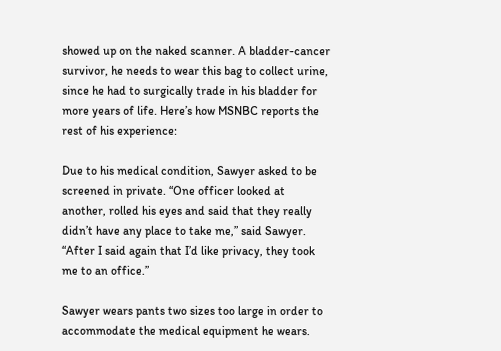showed up on the naked scanner. A bladder-cancer survivor, he needs to wear this bag to collect urine, since he had to surgically trade in his bladder for more years of life. Here’s how MSNBC reports the rest of his experience:

Due to his medical condition, Sawyer asked to be screened in private. “One officer looked at another, rolled his eyes and said that they really didn’t have any place to take me,” said Sawyer. “After I said again that I’d like privacy, they took me to an office.”

Sawyer wears pants two sizes too large in order to accommodate the medical equipment he wears.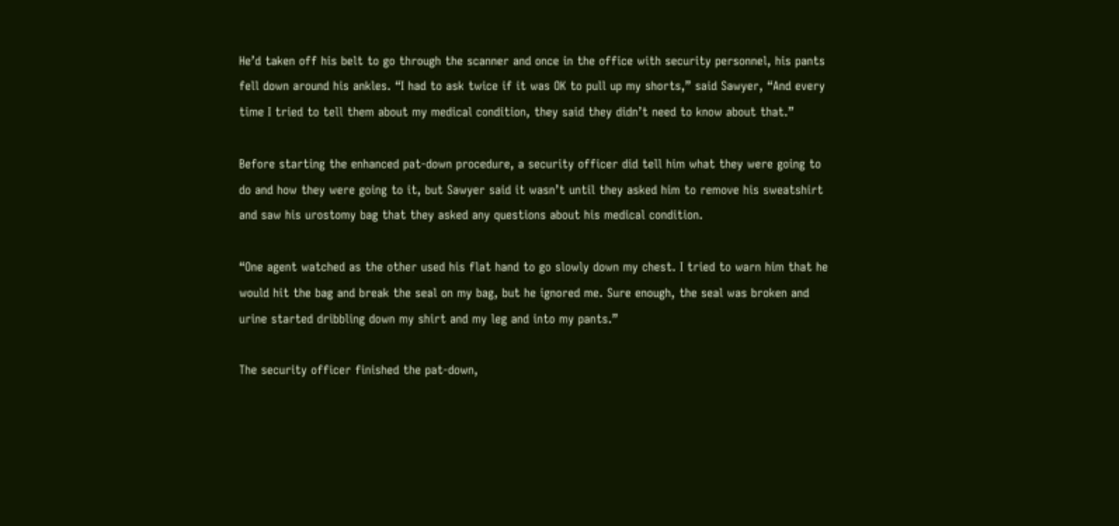He’d taken off his belt to go through the scanner and once in the office with security personnel, his pants fell down around his ankles. “I had to ask twice if it was OK to pull up my shorts,” said Sawyer, “And every time I tried to tell them about my medical condition, they said they didn’t need to know about that.”

Before starting the enhanced pat-down procedure, a security officer did tell him what they were going to do and how they were going to it, but Sawyer said it wasn’t until they asked him to remove his sweatshirt and saw his urostomy bag that they asked any questions about his medical condition.

“One agent watched as the other used his flat hand to go slowly down my chest. I tried to warn him that he would hit the bag and break the seal on my bag, but he ignored me. Sure enough, the seal was broken and urine started dribbling down my shirt and my leg and into my pants.”

The security officer finished the pat-down,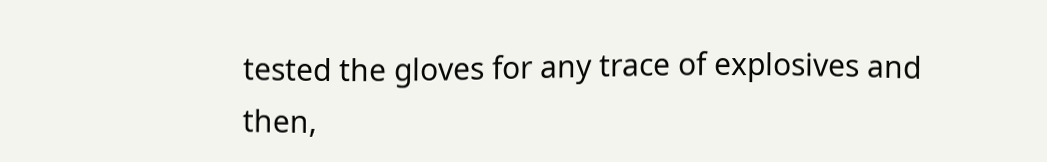tested the gloves for any trace of explosives and then,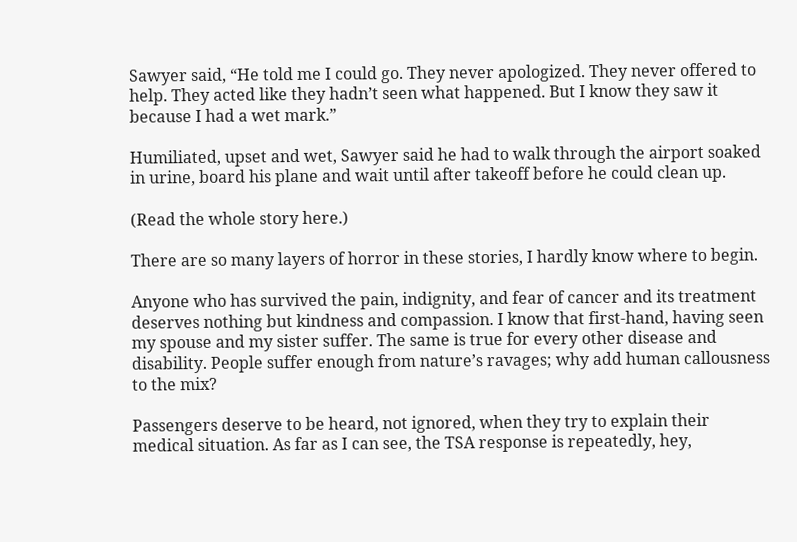Sawyer said, “He told me I could go. They never apologized. They never offered to help. They acted like they hadn’t seen what happened. But I know they saw it because I had a wet mark.”

Humiliated, upset and wet, Sawyer said he had to walk through the airport soaked in urine, board his plane and wait until after takeoff before he could clean up.

(Read the whole story here.)

There are so many layers of horror in these stories, I hardly know where to begin.

Anyone who has survived the pain, indignity, and fear of cancer and its treatment deserves nothing but kindness and compassion. I know that first-hand, having seen my spouse and my sister suffer. The same is true for every other disease and disability. People suffer enough from nature’s ravages; why add human callousness to the mix?

Passengers deserve to be heard, not ignored, when they try to explain their medical situation. As far as I can see, the TSA response is repeatedly, hey,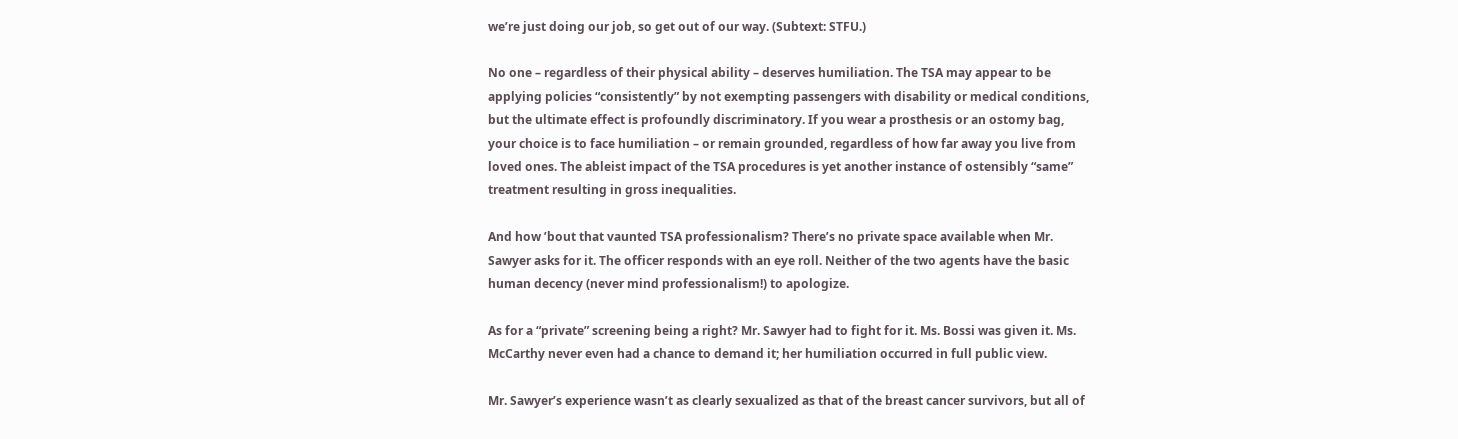we’re just doing our job, so get out of our way. (Subtext: STFU.)

No one – regardless of their physical ability – deserves humiliation. The TSA may appear to be applying policies “consistently” by not exempting passengers with disability or medical conditions, but the ultimate effect is profoundly discriminatory. If you wear a prosthesis or an ostomy bag, your choice is to face humiliation – or remain grounded, regardless of how far away you live from loved ones. The ableist impact of the TSA procedures is yet another instance of ostensibly “same” treatment resulting in gross inequalities.

And how ’bout that vaunted TSA professionalism? There’s no private space available when Mr. Sawyer asks for it. The officer responds with an eye roll. Neither of the two agents have the basic human decency (never mind professionalism!) to apologize.

As for a “private” screening being a right? Mr. Sawyer had to fight for it. Ms. Bossi was given it. Ms. McCarthy never even had a chance to demand it; her humiliation occurred in full public view.

Mr. Sawyer’s experience wasn’t as clearly sexualized as that of the breast cancer survivors, but all of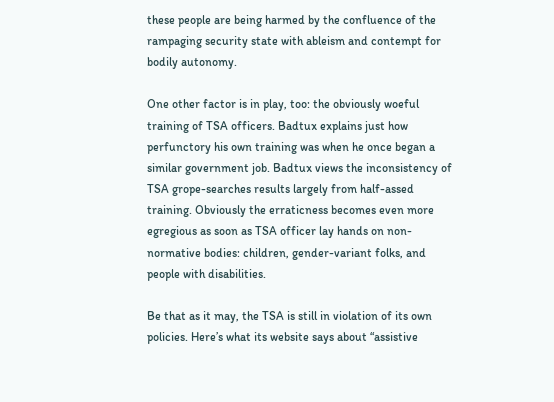these people are being harmed by the confluence of the rampaging security state with ableism and contempt for bodily autonomy.

One other factor is in play, too: the obviously woeful training of TSA officers. Badtux explains just how perfunctory his own training was when he once began a similar government job. Badtux views the inconsistency of TSA grope-searches results largely from half-assed training. Obviously the erraticness becomes even more egregious as soon as TSA officer lay hands on non-normative bodies: children, gender-variant folks, and people with disabilities.

Be that as it may, the TSA is still in violation of its own policies. Here’s what its website says about “assistive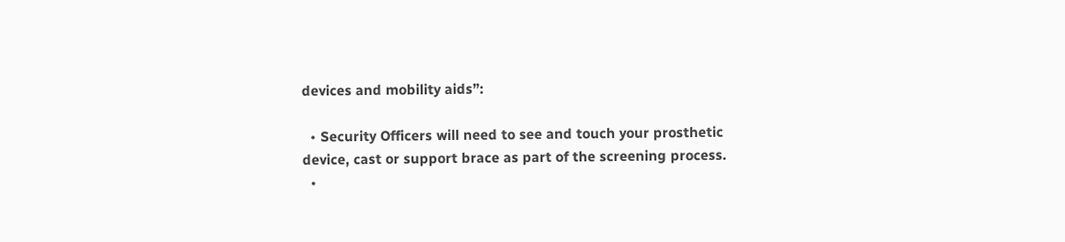devices and mobility aids”:

  • Security Officers will need to see and touch your prosthetic device, cast or support brace as part of the screening process.
  •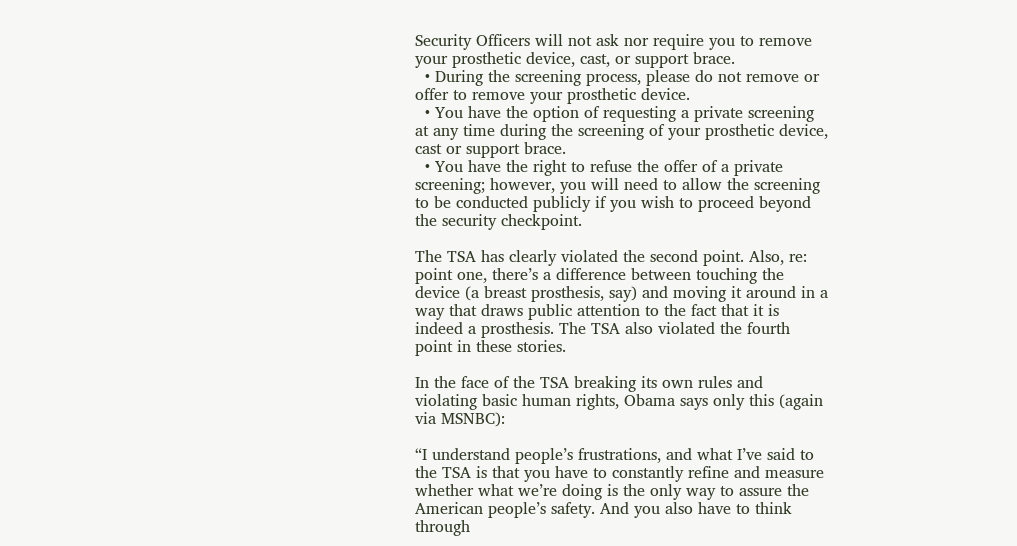Security Officers will not ask nor require you to remove your prosthetic device, cast, or support brace.
  • During the screening process, please do not remove or offer to remove your prosthetic device.
  • You have the option of requesting a private screening at any time during the screening of your prosthetic device, cast or support brace.
  • You have the right to refuse the offer of a private screening; however, you will need to allow the screening to be conducted publicly if you wish to proceed beyond the security checkpoint.

The TSA has clearly violated the second point. Also, re: point one, there’s a difference between touching the device (a breast prosthesis, say) and moving it around in a way that draws public attention to the fact that it is indeed a prosthesis. The TSA also violated the fourth point in these stories.

In the face of the TSA breaking its own rules and violating basic human rights, Obama says only this (again via MSNBC):

“I understand people’s frustrations, and what I’ve said to the TSA is that you have to constantly refine and measure whether what we’re doing is the only way to assure the American people’s safety. And you also have to think through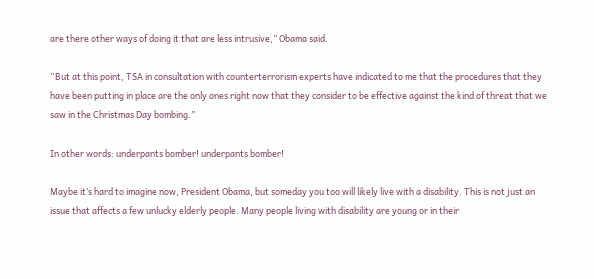are there other ways of doing it that are less intrusive,” Obama said.

“But at this point, TSA in consultation with counterterrorism experts have indicated to me that the procedures that they have been putting in place are the only ones right now that they consider to be effective against the kind of threat that we saw in the Christmas Day bombing.”

In other words: underpants bomber! underpants bomber!

Maybe it’s hard to imagine now, President Obama, but someday you too will likely live with a disability. This is not just an issue that affects a few unlucky elderly people. Many people living with disability are young or in their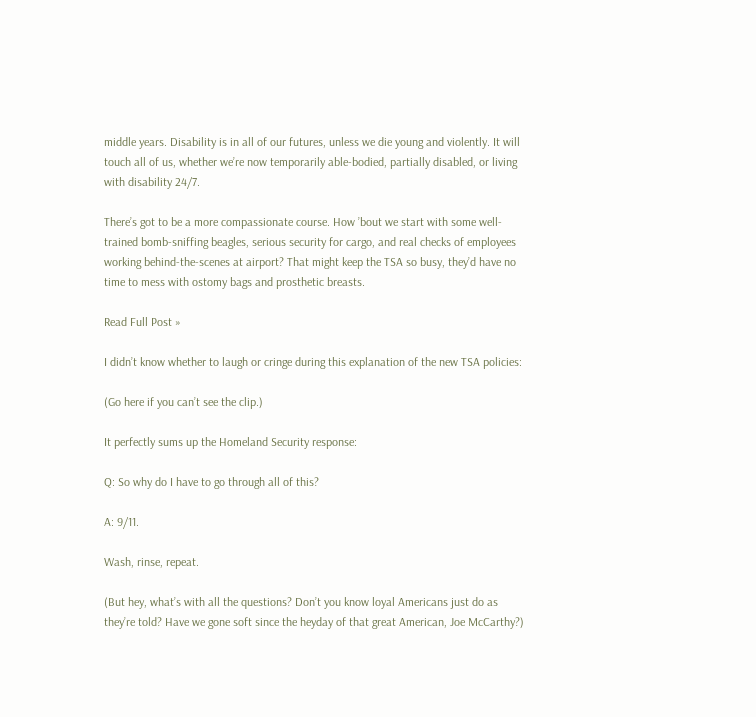middle years. Disability is in all of our futures, unless we die young and violently. It will touch all of us, whether we’re now temporarily able-bodied, partially disabled, or living with disability 24/7.

There’s got to be a more compassionate course. How ’bout we start with some well-trained bomb-sniffing beagles, serious security for cargo, and real checks of employees working behind-the-scenes at airport? That might keep the TSA so busy, they’d have no time to mess with ostomy bags and prosthetic breasts.

Read Full Post »

I didn’t know whether to laugh or cringe during this explanation of the new TSA policies:

(Go here if you can’t see the clip.)

It perfectly sums up the Homeland Security response:

Q: So why do I have to go through all of this?

A: 9/11.

Wash, rinse, repeat.

(But hey, what’s with all the questions? Don’t you know loyal Americans just do as they’re told? Have we gone soft since the heyday of that great American, Joe McCarthy?)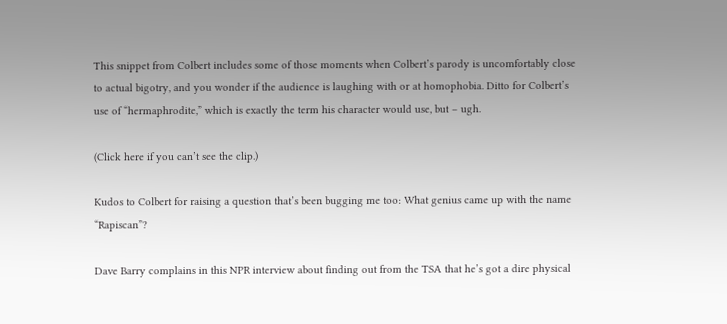This snippet from Colbert includes some of those moments when Colbert’s parody is uncomfortably close to actual bigotry, and you wonder if the audience is laughing with or at homophobia. Ditto for Colbert’s use of “hermaphrodite,” which is exactly the term his character would use, but – ugh.

(Click here if you can’t see the clip.)

Kudos to Colbert for raising a question that’s been bugging me too: What genius came up with the name “Rapiscan”?

Dave Barry complains in this NPR interview about finding out from the TSA that he’s got a dire physical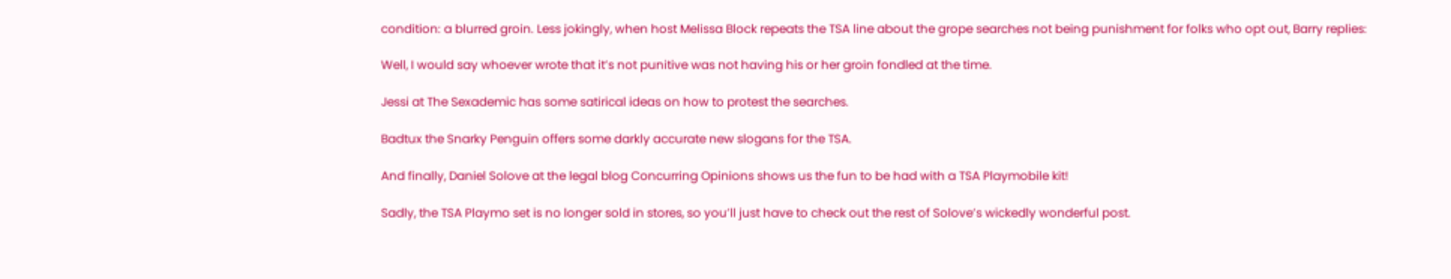condition: a blurred groin. Less jokingly, when host Melissa Block repeats the TSA line about the grope searches not being punishment for folks who opt out, Barry replies:

Well, I would say whoever wrote that it’s not punitive was not having his or her groin fondled at the time.

Jessi at The Sexademic has some satirical ideas on how to protest the searches.

Badtux the Snarky Penguin offers some darkly accurate new slogans for the TSA.

And finally, Daniel Solove at the legal blog Concurring Opinions shows us the fun to be had with a TSA Playmobile kit!

Sadly, the TSA Playmo set is no longer sold in stores, so you’ll just have to check out the rest of Solove’s wickedly wonderful post.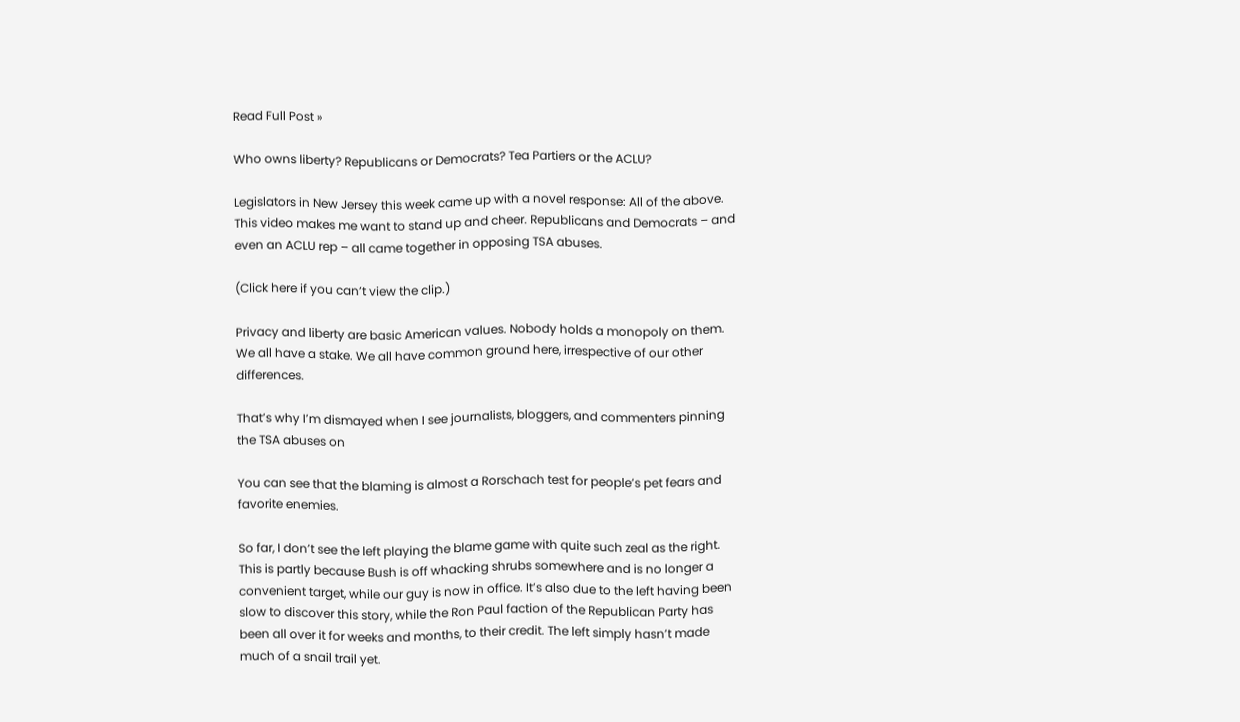Read Full Post »

Who owns liberty? Republicans or Democrats? Tea Partiers or the ACLU?

Legislators in New Jersey this week came up with a novel response: All of the above. This video makes me want to stand up and cheer. Republicans and Democrats – and even an ACLU rep – all came together in opposing TSA abuses.

(Click here if you can’t view the clip.)

Privacy and liberty are basic American values. Nobody holds a monopoly on them. We all have a stake. We all have common ground here, irrespective of our other differences.

That’s why I’m dismayed when I see journalists, bloggers, and commenters pinning the TSA abuses on

You can see that the blaming is almost a Rorschach test for people’s pet fears and favorite enemies.

So far, I don’t see the left playing the blame game with quite such zeal as the right. This is partly because Bush is off whacking shrubs somewhere and is no longer a convenient target, while our guy is now in office. It’s also due to the left having been slow to discover this story, while the Ron Paul faction of the Republican Party has been all over it for weeks and months, to their credit. The left simply hasn’t made much of a snail trail yet.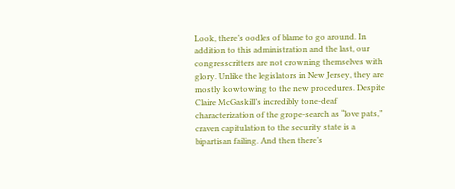Look, there’s oodles of blame to go around. In addition to this administration and the last, our congresscritters are not crowning themselves with glory. Unlike the legislators in New Jersey, they are mostly kowtowing to the new procedures. Despite Claire McGaskill’s incredibly tone-deaf characterization of the grope-search as “love pats,” craven capitulation to the security state is a bipartisan failing. And then there’s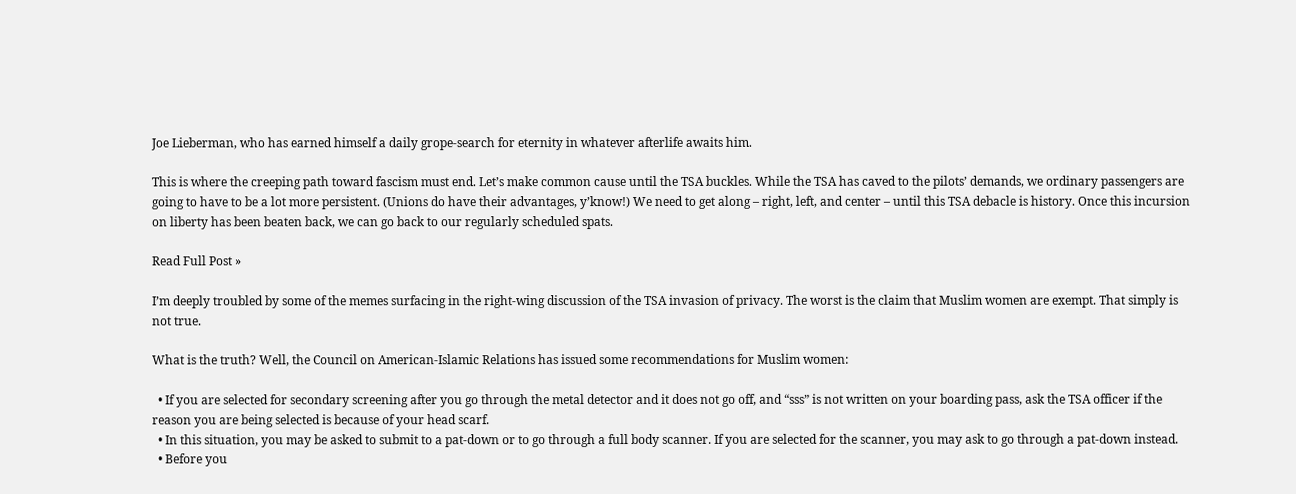Joe Lieberman, who has earned himself a daily grope-search for eternity in whatever afterlife awaits him.

This is where the creeping path toward fascism must end. Let’s make common cause until the TSA buckles. While the TSA has caved to the pilots’ demands, we ordinary passengers are going to have to be a lot more persistent. (Unions do have their advantages, y’know!) We need to get along – right, left, and center – until this TSA debacle is history. Once this incursion on liberty has been beaten back, we can go back to our regularly scheduled spats.

Read Full Post »

I’m deeply troubled by some of the memes surfacing in the right-wing discussion of the TSA invasion of privacy. The worst is the claim that Muslim women are exempt. That simply is not true.

What is the truth? Well, the Council on American-Islamic Relations has issued some recommendations for Muslim women:

  • If you are selected for secondary screening after you go through the metal detector and it does not go off, and “sss” is not written on your boarding pass, ask the TSA officer if the reason you are being selected is because of your head scarf.
  • In this situation, you may be asked to submit to a pat-down or to go through a full body scanner. If you are selected for the scanner, you may ask to go through a pat-down instead.
  • Before you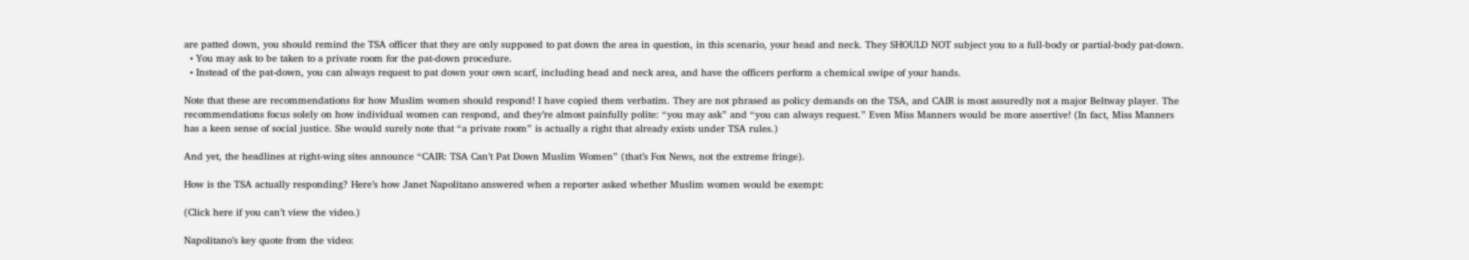are patted down, you should remind the TSA officer that they are only supposed to pat down the area in question, in this scenario, your head and neck. They SHOULD NOT subject you to a full-body or partial-body pat-down.
  • You may ask to be taken to a private room for the pat-down procedure.
  • Instead of the pat-down, you can always request to pat down your own scarf, including head and neck area, and have the officers perform a chemical swipe of your hands.

Note that these are recommendations for how Muslim women should respond! I have copied them verbatim. They are not phrased as policy demands on the TSA, and CAIR is most assuredly not a major Beltway player. The recommendations focus solely on how individual women can respond, and they’re almost painfully polite: “you may ask” and “you can always request.” Even Miss Manners would be more assertive! (In fact, Miss Manners has a keen sense of social justice. She would surely note that “a private room” is actually a right that already exists under TSA rules.)

And yet, the headlines at right-wing sites announce “CAIR: TSA Can’t Pat Down Muslim Women” (that’s Fox News, not the extreme fringe).

How is the TSA actually responding? Here’s how Janet Napolitano answered when a reporter asked whether Muslim women would be exempt:

(Click here if you can’t view the video.)

Napolitano’s key quote from the video: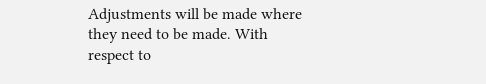Adjustments will be made where they need to be made. With respect to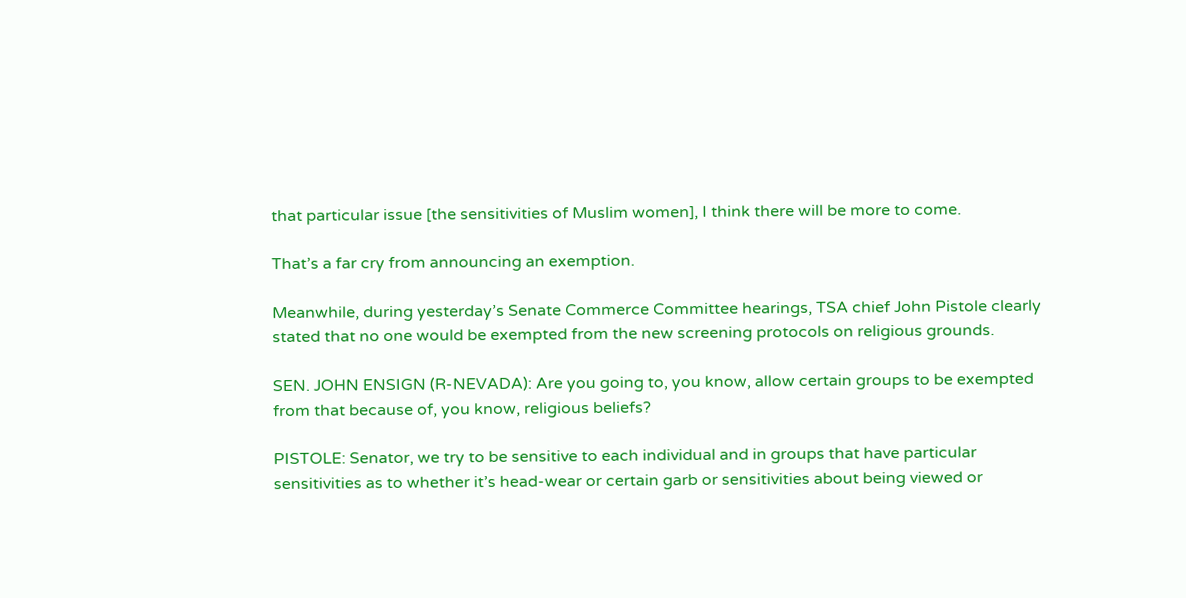that particular issue [the sensitivities of Muslim women], I think there will be more to come.

That’s a far cry from announcing an exemption.

Meanwhile, during yesterday’s Senate Commerce Committee hearings, TSA chief John Pistole clearly stated that no one would be exempted from the new screening protocols on religious grounds.

SEN. JOHN ENSIGN (R-NEVADA): Are you going to, you know, allow certain groups to be exempted from that because of, you know, religious beliefs?

PISTOLE: Senator, we try to be sensitive to each individual and in groups that have particular sensitivities as to whether it’s head-wear or certain garb or sensitivities about being viewed or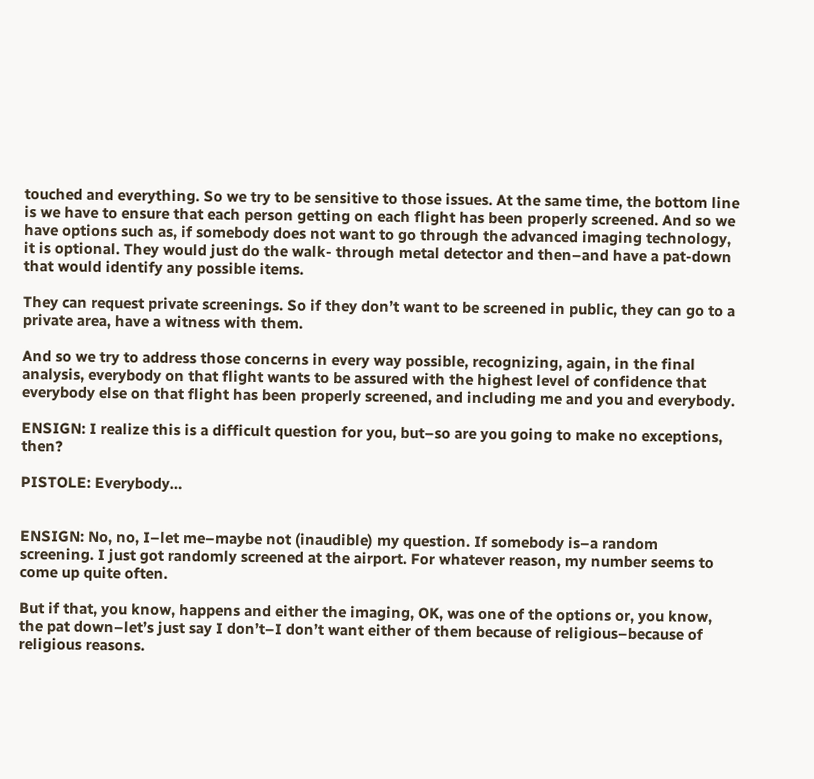touched and everything. So we try to be sensitive to those issues. At the same time, the bottom line is we have to ensure that each person getting on each flight has been properly screened. And so we have options such as, if somebody does not want to go through the advanced imaging technology, it is optional. They would just do the walk- through metal detector and then–and have a pat-down that would identify any possible items.

They can request private screenings. So if they don’t want to be screened in public, they can go to a private area, have a witness with them.

And so we try to address those concerns in every way possible, recognizing, again, in the final analysis, everybody on that flight wants to be assured with the highest level of confidence that everybody else on that flight has been properly screened, and including me and you and everybody.

ENSIGN: I realize this is a difficult question for you, but–so are you going to make no exceptions, then?

PISTOLE: Everybody…


ENSIGN: No, no, I–let me–maybe not (inaudible) my question. If somebody is–a random screening. I just got randomly screened at the airport. For whatever reason, my number seems to come up quite often.

But if that, you know, happens and either the imaging, OK, was one of the options or, you know, the pat down–let’s just say I don’t–I don’t want either of them because of religious–because of religious reasons.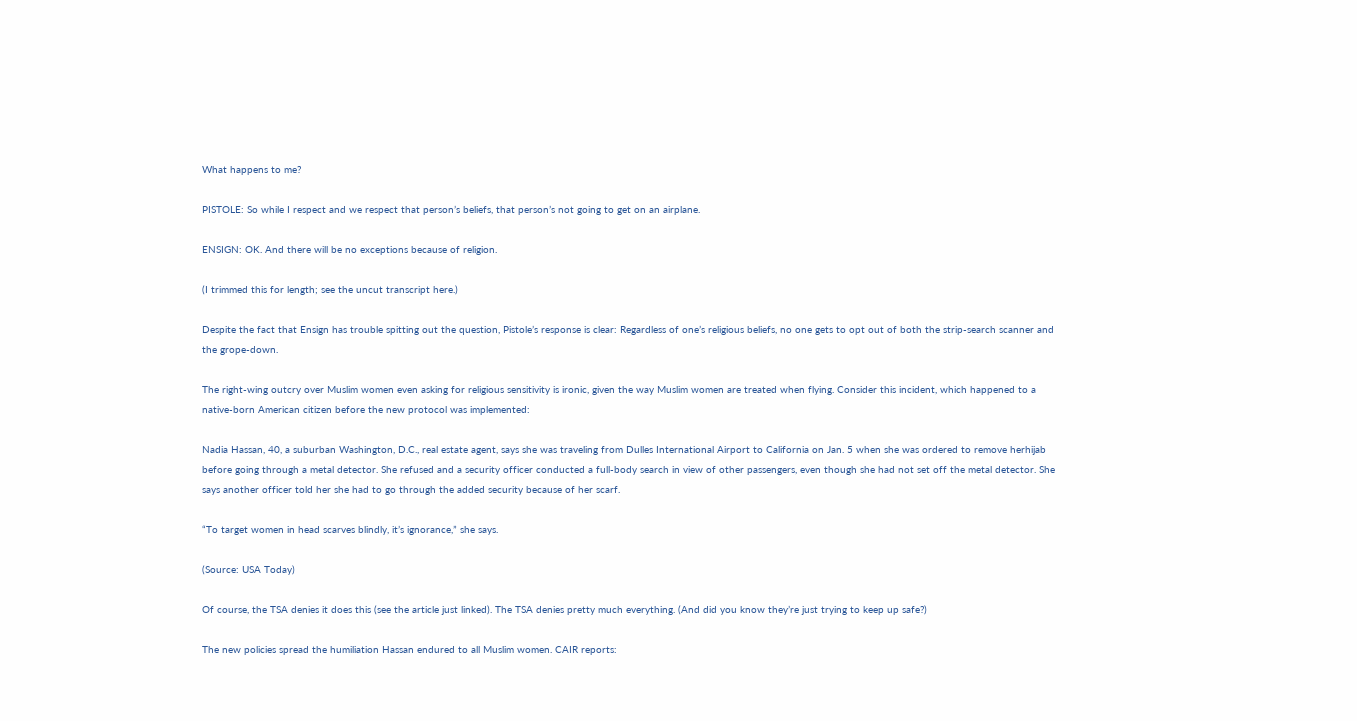What happens to me?

PISTOLE: So while I respect and we respect that person’s beliefs, that person’s not going to get on an airplane.

ENSIGN: OK. And there will be no exceptions because of religion.

(I trimmed this for length; see the uncut transcript here.)

Despite the fact that Ensign has trouble spitting out the question, Pistole’s response is clear: Regardless of one’s religious beliefs, no one gets to opt out of both the strip-search scanner and the grope-down.

The right-wing outcry over Muslim women even asking for religious sensitivity is ironic, given the way Muslim women are treated when flying. Consider this incident, which happened to a native-born American citizen before the new protocol was implemented:

Nadia Hassan, 40, a suburban Washington, D.C., real estate agent, says she was traveling from Dulles International Airport to California on Jan. 5 when she was ordered to remove herhijab before going through a metal detector. She refused and a security officer conducted a full-body search in view of other passengers, even though she had not set off the metal detector. She says another officer told her she had to go through the added security because of her scarf.

“To target women in head scarves blindly, it’s ignorance,” she says.

(Source: USA Today)

Of course, the TSA denies it does this (see the article just linked). The TSA denies pretty much everything. (And did you know they’re just trying to keep up safe?)

The new policies spread the humiliation Hassan endured to all Muslim women. CAIR reports: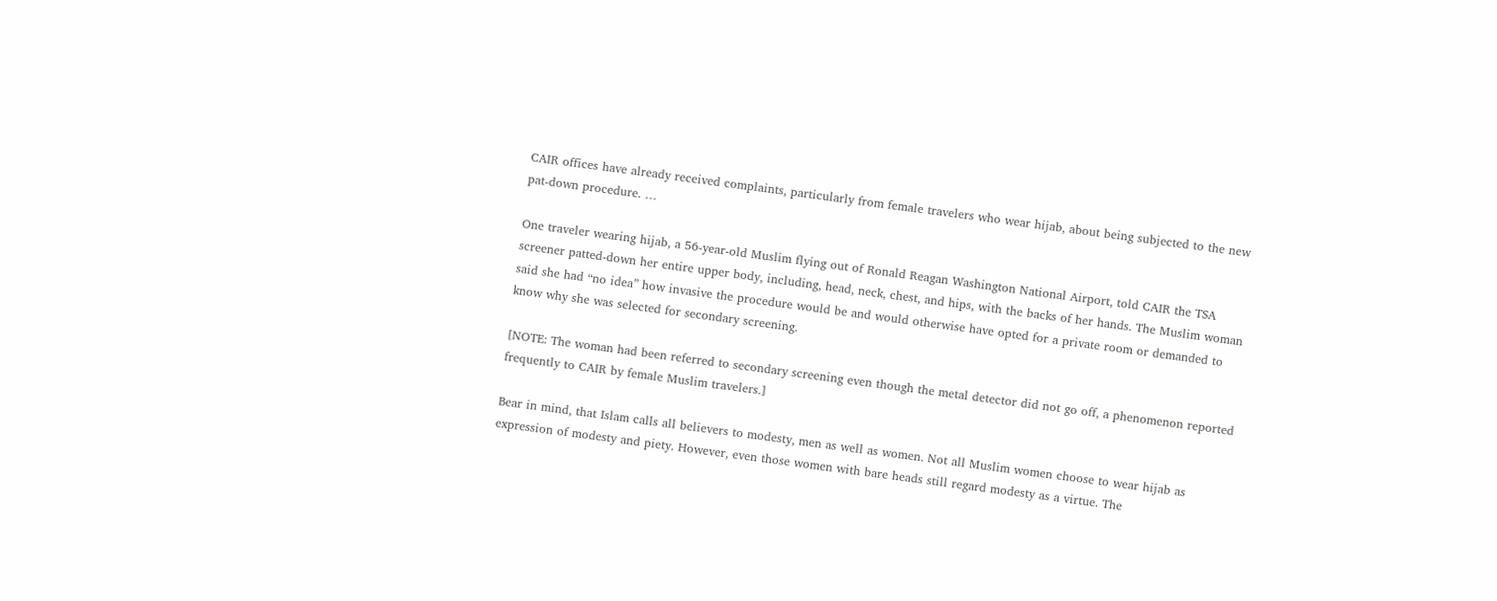CAIR offices have already received complaints, particularly from female travelers who wear hijab, about being subjected to the new pat-down procedure. …

One traveler wearing hijab, a 56-year-old Muslim flying out of Ronald Reagan Washington National Airport, told CAIR the TSA screener patted-down her entire upper body, including, head, neck, chest, and hips, with the backs of her hands. The Muslim woman said she had “no idea” how invasive the procedure would be and would otherwise have opted for a private room or demanded to know why she was selected for secondary screening.

[NOTE: The woman had been referred to secondary screening even though the metal detector did not go off, a phenomenon reported frequently to CAIR by female Muslim travelers.]

Bear in mind, that Islam calls all believers to modesty, men as well as women. Not all Muslim women choose to wear hijab as expression of modesty and piety. However, even those women with bare heads still regard modesty as a virtue. The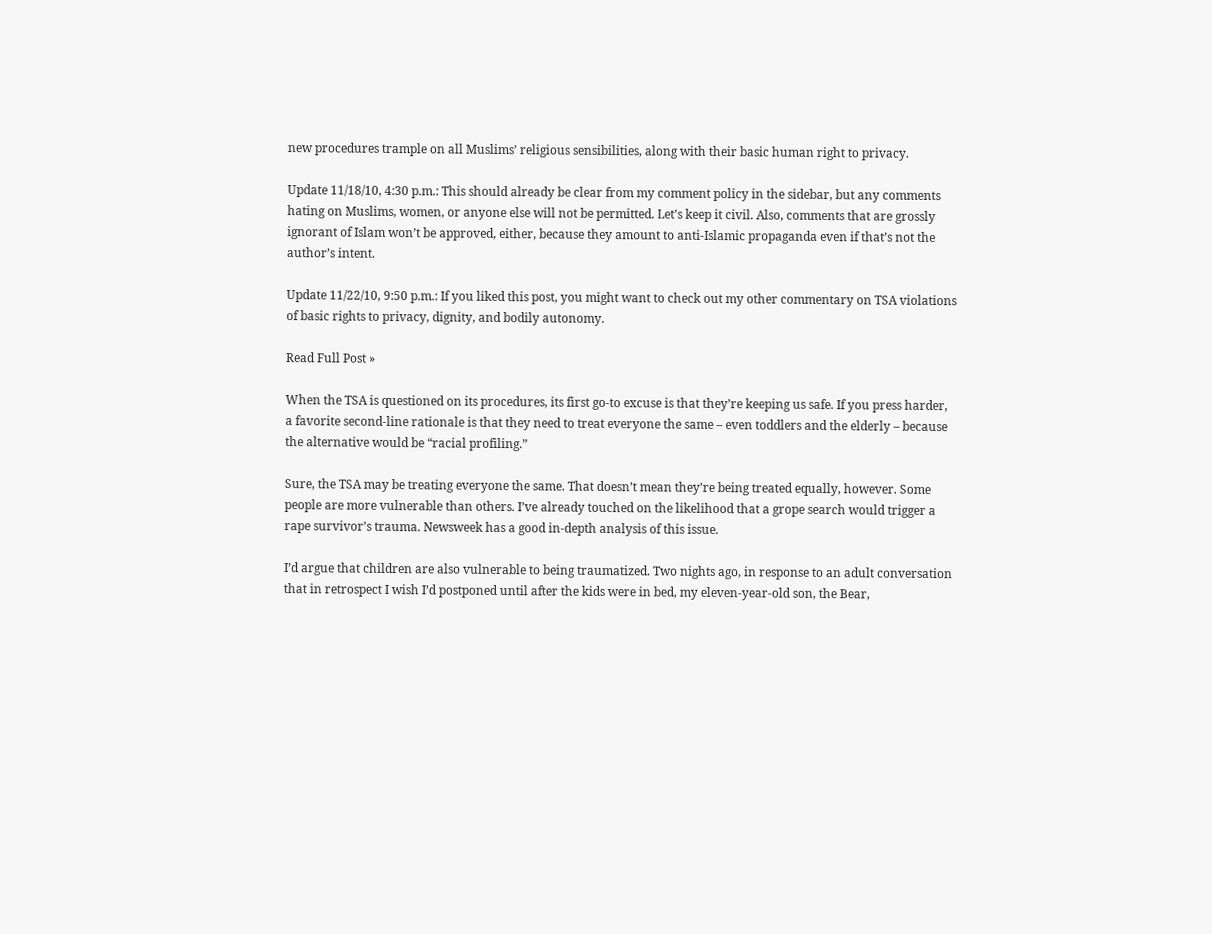new procedures trample on all Muslims’ religious sensibilities, along with their basic human right to privacy.

Update 11/18/10, 4:30 p.m.: This should already be clear from my comment policy in the sidebar, but any comments hating on Muslims, women, or anyone else will not be permitted. Let’s keep it civil. Also, comments that are grossly ignorant of Islam won’t be approved, either, because they amount to anti-Islamic propaganda even if that’s not the author’s intent.

Update 11/22/10, 9:50 p.m.: If you liked this post, you might want to check out my other commentary on TSA violations of basic rights to privacy, dignity, and bodily autonomy.

Read Full Post »

When the TSA is questioned on its procedures, its first go-to excuse is that they’re keeping us safe. If you press harder, a favorite second-line rationale is that they need to treat everyone the same – even toddlers and the elderly – because the alternative would be “racial profiling.”

Sure, the TSA may be treating everyone the same. That doesn’t mean they’re being treated equally, however. Some people are more vulnerable than others. I’ve already touched on the likelihood that a grope search would trigger a rape survivor’s trauma. Newsweek has a good in-depth analysis of this issue.

I’d argue that children are also vulnerable to being traumatized. Two nights ago, in response to an adult conversation that in retrospect I wish I’d postponed until after the kids were in bed, my eleven-year-old son, the Bear,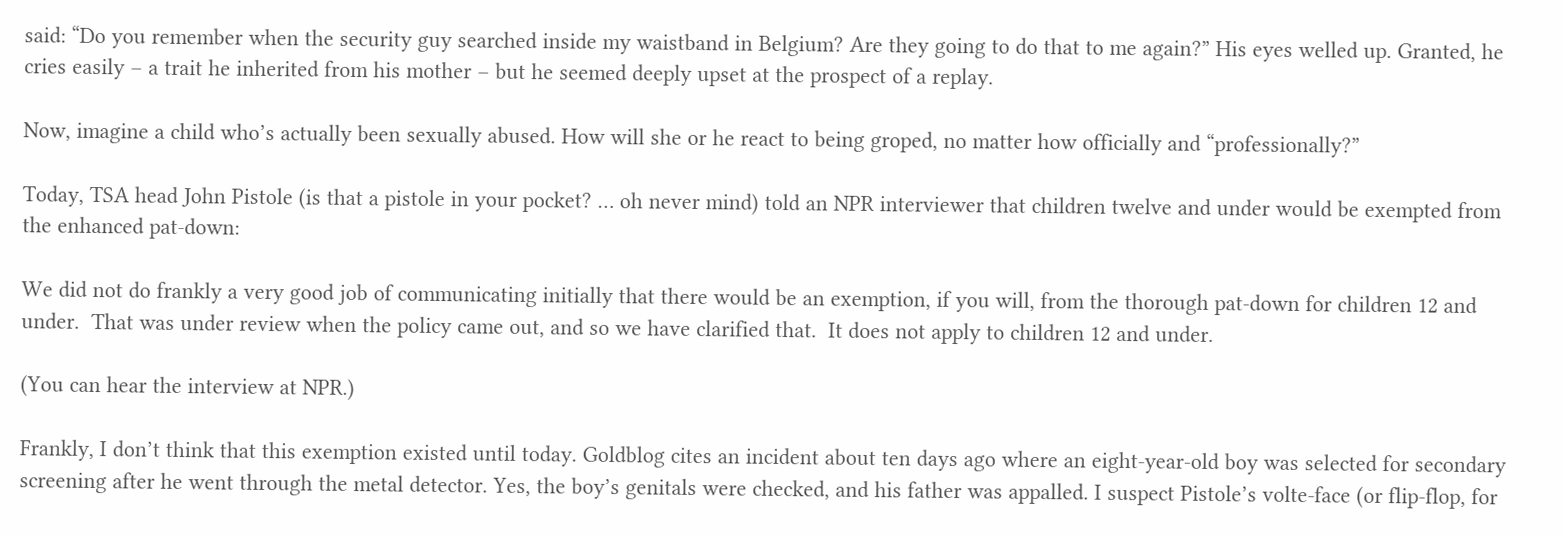said: “Do you remember when the security guy searched inside my waistband in Belgium? Are they going to do that to me again?” His eyes welled up. Granted, he cries easily – a trait he inherited from his mother – but he seemed deeply upset at the prospect of a replay.

Now, imagine a child who’s actually been sexually abused. How will she or he react to being groped, no matter how officially and “professionally?”

Today, TSA head John Pistole (is that a pistole in your pocket? … oh never mind) told an NPR interviewer that children twelve and under would be exempted from the enhanced pat-down:

We did not do frankly a very good job of communicating initially that there would be an exemption, if you will, from the thorough pat-down for children 12 and under.  That was under review when the policy came out, and so we have clarified that.  It does not apply to children 12 and under.

(You can hear the interview at NPR.)

Frankly, I don’t think that this exemption existed until today. Goldblog cites an incident about ten days ago where an eight-year-old boy was selected for secondary screening after he went through the metal detector. Yes, the boy’s genitals were checked, and his father was appalled. I suspect Pistole’s volte-face (or flip-flop, for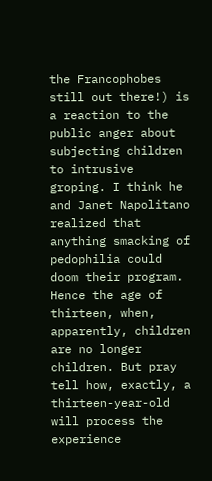the Francophobes still out there!) is a reaction to the public anger about subjecting children to intrusive groping. I think he and Janet Napolitano realized that anything smacking of pedophilia could doom their program. Hence the age of thirteen, when, apparently, children are no longer children. But pray tell how, exactly, a thirteen-year-old will process the experience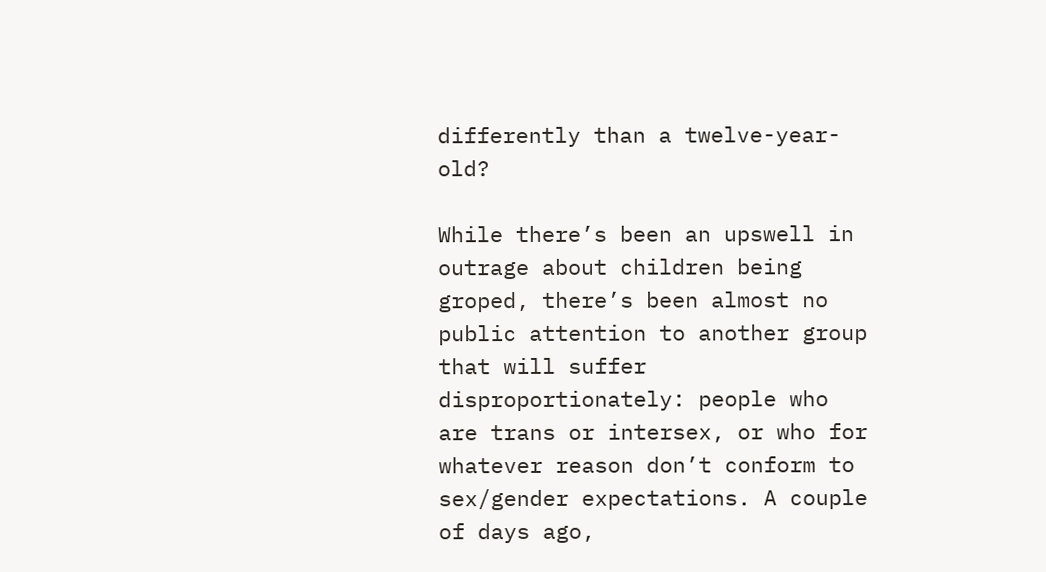differently than a twelve-year-old?

While there’s been an upswell in outrage about children being groped, there’s been almost no public attention to another group that will suffer disproportionately: people who are trans or intersex, or who for whatever reason don’t conform to sex/gender expectations. A couple of days ago,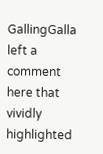GallingGalla left a comment here that vividly highlighted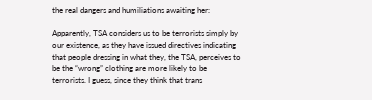the real dangers and humiliations awaiting her:

Apparently, TSA considers us to be terrorists simply by our existence, as they have issued directives indicating that people dressing in what they, the TSA, perceives to be the “wrong” clothing are more likely to be terrorists. I guess, since they think that trans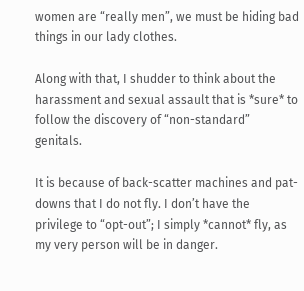women are “really men”, we must be hiding bad things in our lady clothes.

Along with that, I shudder to think about the harassment and sexual assault that is *sure* to follow the discovery of “non-standard” genitals.

It is because of back-scatter machines and pat-downs that I do not fly. I don’t have the privilege to “opt-out”; I simply *cannot* fly, as my very person will be in danger.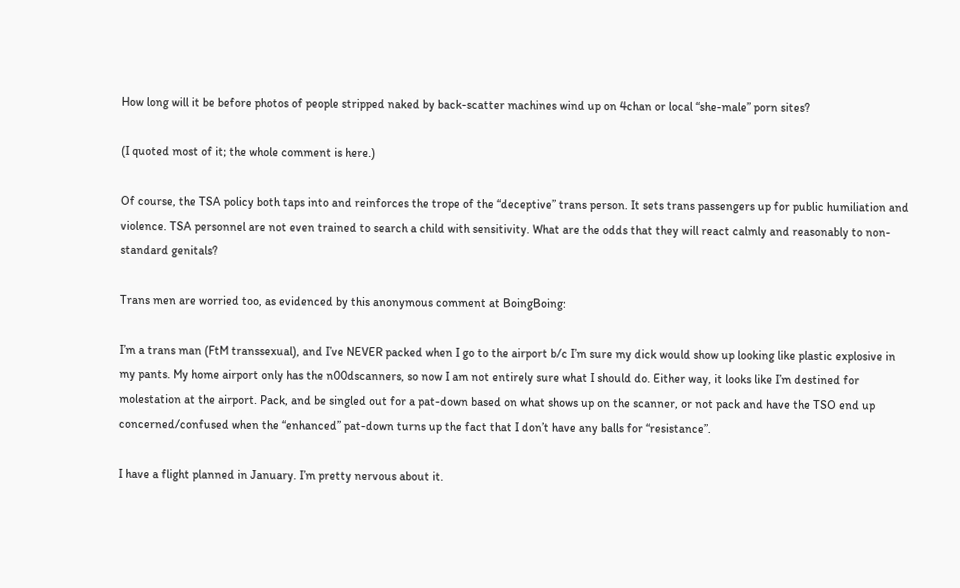How long will it be before photos of people stripped naked by back-scatter machines wind up on 4chan or local “she-male” porn sites?

(I quoted most of it; the whole comment is here.)

Of course, the TSA policy both taps into and reinforces the trope of the “deceptive” trans person. It sets trans passengers up for public humiliation and violence. TSA personnel are not even trained to search a child with sensitivity. What are the odds that they will react calmly and reasonably to non-standard genitals?

Trans men are worried too, as evidenced by this anonymous comment at BoingBoing:

I’m a trans man (FtM transsexual), and I’ve NEVER packed when I go to the airport b/c I’m sure my dick would show up looking like plastic explosive in my pants. My home airport only has the n00dscanners, so now I am not entirely sure what I should do. Either way, it looks like I’m destined for molestation at the airport. Pack, and be singled out for a pat-down based on what shows up on the scanner, or not pack and have the TSO end up concerned/confused when the “enhanced” pat-down turns up the fact that I don’t have any balls for “resistance”.

I have a flight planned in January. I’m pretty nervous about it.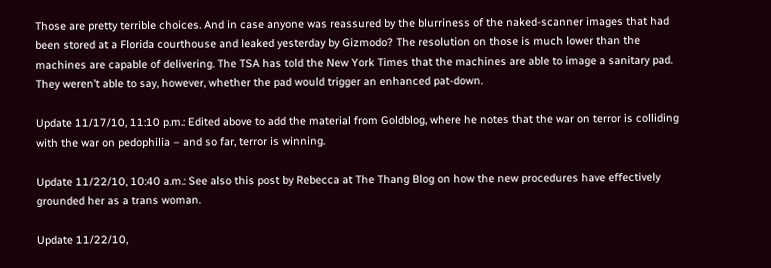Those are pretty terrible choices. And in case anyone was reassured by the blurriness of the naked-scanner images that had been stored at a Florida courthouse and leaked yesterday by Gizmodo? The resolution on those is much lower than the machines are capable of delivering. The TSA has told the New York Times that the machines are able to image a sanitary pad. They weren’t able to say, however, whether the pad would trigger an enhanced pat-down.

Update 11/17/10, 11:10 p.m.: Edited above to add the material from Goldblog, where he notes that the war on terror is colliding with the war on pedophilia – and so far, terror is winning.

Update 11/22/10, 10:40 a.m.: See also this post by Rebecca at The Thang Blog on how the new procedures have effectively grounded her as a trans woman.

Update 11/22/10,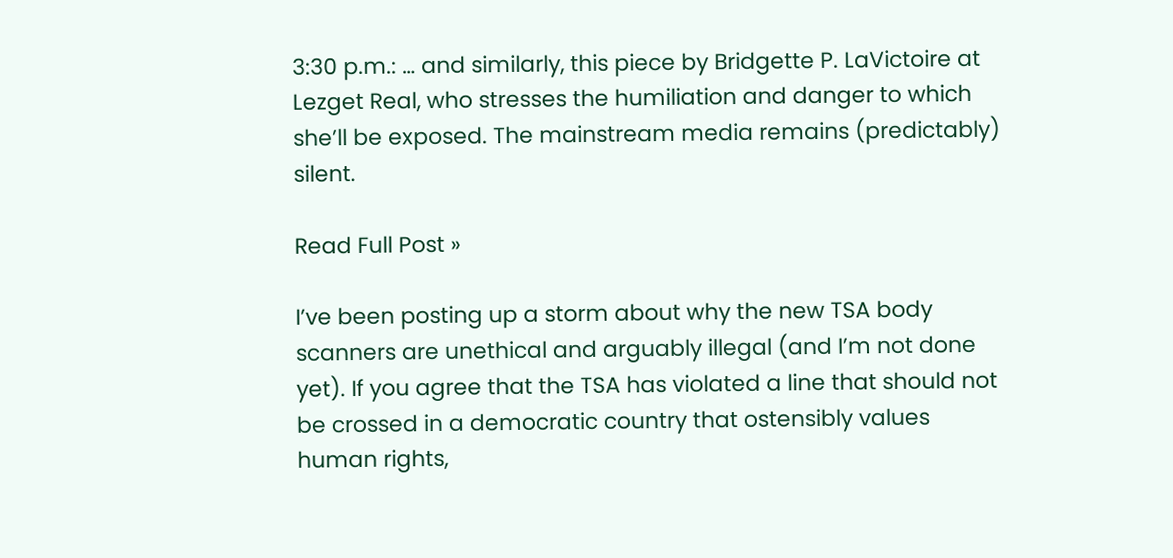3:30 p.m.: … and similarly, this piece by Bridgette P. LaVictoire at Lezget Real, who stresses the humiliation and danger to which she’ll be exposed. The mainstream media remains (predictably) silent.

Read Full Post »

I’ve been posting up a storm about why the new TSA body scanners are unethical and arguably illegal (and I’m not done yet). If you agree that the TSA has violated a line that should not be crossed in a democratic country that ostensibly values human rights,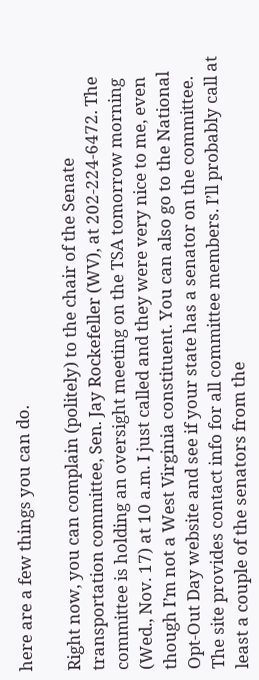here are a few things you can do.

Right now, you can complain (politely) to the chair of the Senate transportation committee, Sen. Jay Rockefeller (WV), at 202-224-6472. The committee is holding an oversight meeting on the TSA tomorrow morning (Wed., Nov. 17) at 10 a.m. I just called and they were very nice to me, even though I’m not a West Virginia constituent. You can also go to the National Opt-Out Day website and see if your state has a senator on the committee. The site provides contact info for all committee members. I’ll probably call at least a couple of the senators from the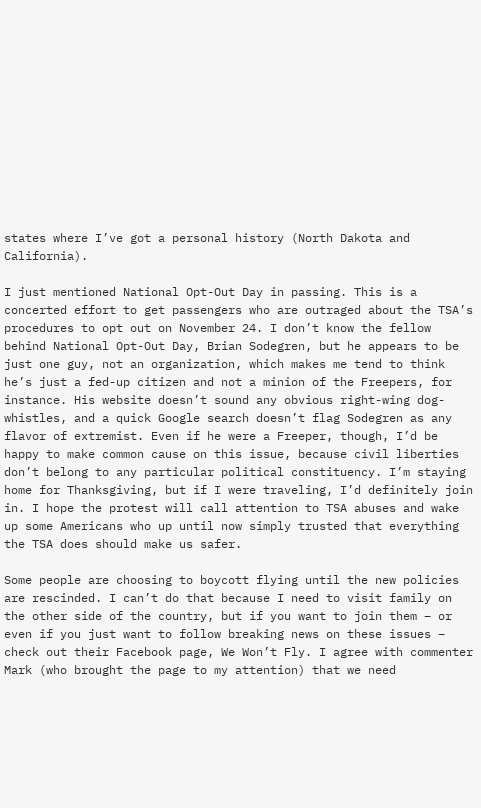states where I’ve got a personal history (North Dakota and California).

I just mentioned National Opt-Out Day in passing. This is a concerted effort to get passengers who are outraged about the TSA’s procedures to opt out on November 24. I don’t know the fellow behind National Opt-Out Day, Brian Sodegren, but he appears to be just one guy, not an organization, which makes me tend to think he’s just a fed-up citizen and not a minion of the Freepers, for instance. His website doesn’t sound any obvious right-wing dog-whistles, and a quick Google search doesn’t flag Sodegren as any flavor of extremist. Even if he were a Freeper, though, I’d be happy to make common cause on this issue, because civil liberties don’t belong to any particular political constituency. I’m staying home for Thanksgiving, but if I were traveling, I’d definitely join in. I hope the protest will call attention to TSA abuses and wake up some Americans who up until now simply trusted that everything the TSA does should make us safer.

Some people are choosing to boycott flying until the new policies are rescinded. I can’t do that because I need to visit family on the other side of the country, but if you want to join them – or even if you just want to follow breaking news on these issues – check out their Facebook page, We Won’t Fly. I agree with commenter Mark (who brought the page to my attention) that we need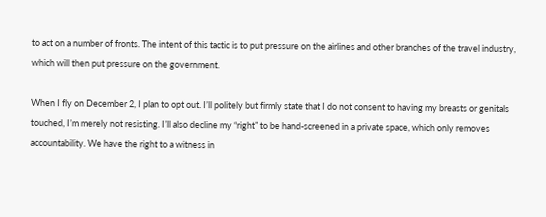to act on a number of fronts. The intent of this tactic is to put pressure on the airlines and other branches of the travel industry, which will then put pressure on the government.

When I fly on December 2, I plan to opt out. I’ll politely but firmly state that I do not consent to having my breasts or genitals touched, I’m merely not resisting. I’ll also decline my “right” to be hand-screened in a private space, which only removes accountability. We have the right to a witness in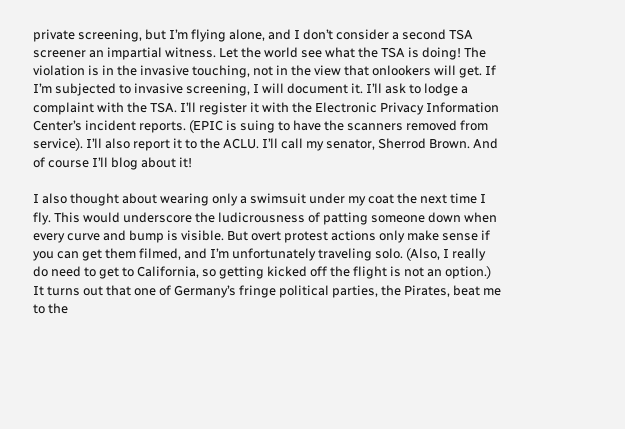private screening, but I’m flying alone, and I don’t consider a second TSA screener an impartial witness. Let the world see what the TSA is doing! The violation is in the invasive touching, not in the view that onlookers will get. If I’m subjected to invasive screening, I will document it. I’ll ask to lodge a complaint with the TSA. I’ll register it with the Electronic Privacy Information Center’s incident reports. (EPIC is suing to have the scanners removed from service). I’ll also report it to the ACLU. I’ll call my senator, Sherrod Brown. And of course I’ll blog about it!

I also thought about wearing only a swimsuit under my coat the next time I fly. This would underscore the ludicrousness of patting someone down when every curve and bump is visible. But overt protest actions only make sense if you can get them filmed, and I’m unfortunately traveling solo. (Also, I really do need to get to California, so getting kicked off the flight is not an option.) It turns out that one of Germany’s fringe political parties, the Pirates, beat me to the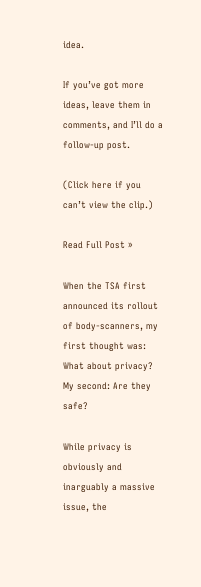idea.

If you’ve got more ideas, leave them in comments, and I’ll do a follow-up post.

(Click here if you can’t view the clip.)

Read Full Post »

When the TSA first announced its rollout of body-scanners, my first thought was: What about privacy? My second: Are they safe?

While privacy is obviously and inarguably a massive issue, the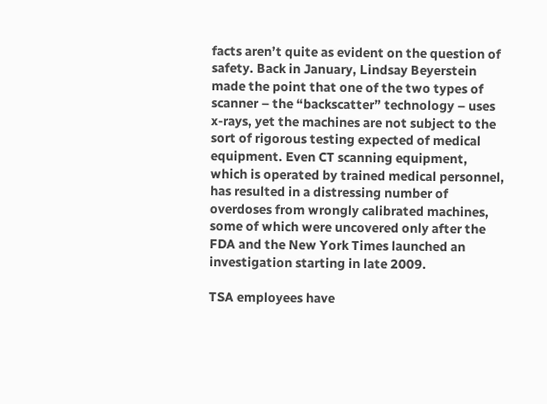facts aren’t quite as evident on the question of safety. Back in January, Lindsay Beyerstein made the point that one of the two types of scanner – the “backscatter” technology – uses x-rays, yet the machines are not subject to the sort of rigorous testing expected of medical equipment. Even CT scanning equipment, which is operated by trained medical personnel, has resulted in a distressing number of overdoses from wrongly calibrated machines, some of which were uncovered only after the FDA and the New York Times launched an investigation starting in late 2009.

TSA employees have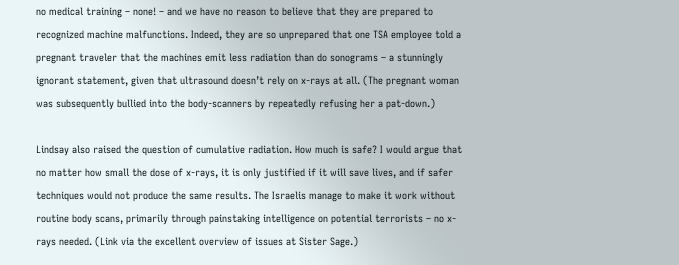no medical training – none! – and we have no reason to believe that they are prepared to recognized machine malfunctions. Indeed, they are so unprepared that one TSA employee told a pregnant traveler that the machines emit less radiation than do sonograms – a stunningly ignorant statement, given that ultrasound doesn’t rely on x-rays at all. (The pregnant woman was subsequently bullied into the body-scanners by repeatedly refusing her a pat-down.)

Lindsay also raised the question of cumulative radiation. How much is safe? I would argue that no matter how small the dose of x-rays, it is only justified if it will save lives, and if safer techniques would not produce the same results. The Israelis manage to make it work without routine body scans, primarily through painstaking intelligence on potential terrorists – no x-rays needed. (Link via the excellent overview of issues at Sister Sage.)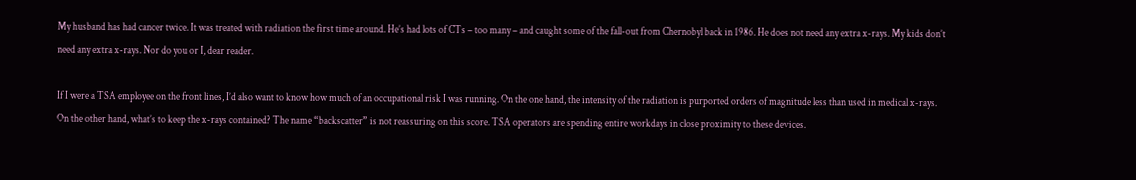My husband has had cancer twice. It was treated with radiation the first time around. He’s had lots of CTs – too many – and caught some of the fall-out from Chernobyl back in 1986. He does not need any extra x-rays. My kids don’t need any extra x-rays. Nor do you or I, dear reader.

If I were a TSA employee on the front lines, I’d also want to know how much of an occupational risk I was running. On the one hand, the intensity of the radiation is purported orders of magnitude less than used in medical x-rays. On the other hand, what’s to keep the x-rays contained? The name “backscatter” is not reassuring on this score. TSA operators are spending entire workdays in close proximity to these devices.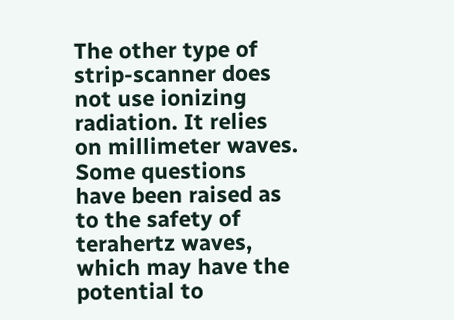The other type of strip-scanner does not use ionizing radiation. It relies on millimeter waves. Some questions have been raised as to the safety of terahertz waves, which may have the potential to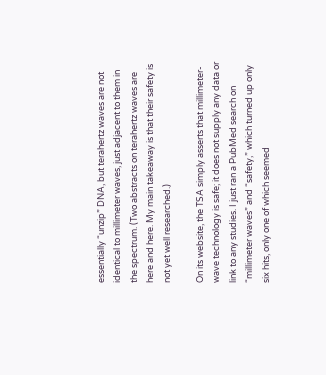essentially “unzip” DNA, but terahertz waves are not identical to millimeter waves, just adjacent to them in the spectrum. (Two abstracts on terahertz waves are here and here. My main takeaway is that their safety is not yet well researched.)

On its website, the TSA simply asserts that millimeter-wave technology is safe; it does not supply any data or link to any studies. I just ran a PubMed search on “millimeter waves” and “safety,” which turned up only six hits, only one of which seemed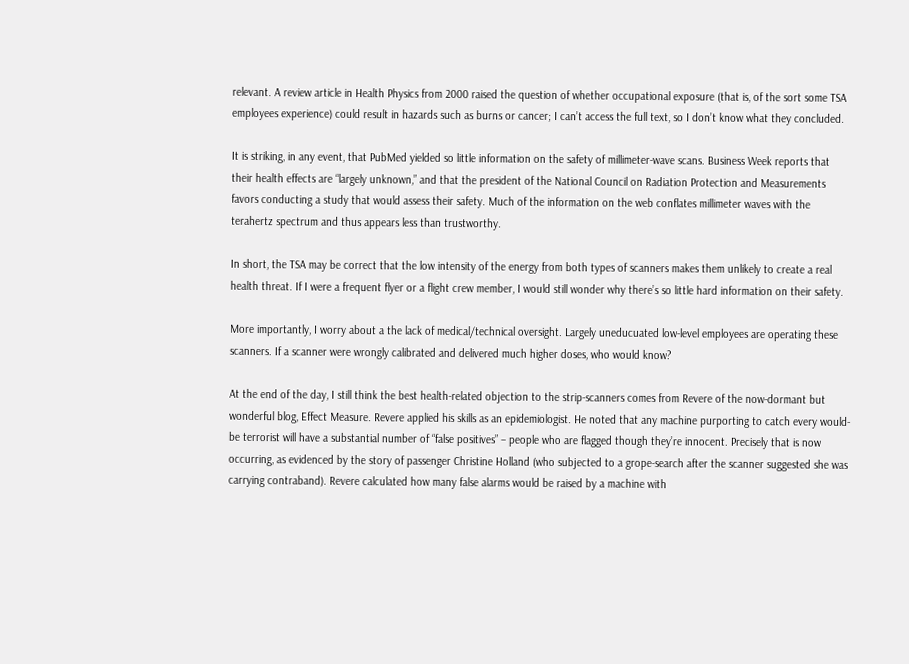relevant. A review article in Health Physics from 2000 raised the question of whether occupational exposure (that is, of the sort some TSA employees experience) could result in hazards such as burns or cancer; I can’t access the full text, so I don’t know what they concluded.

It is striking, in any event, that PubMed yielded so little information on the safety of millimeter-wave scans. Business Week reports that their health effects are “largely unknown,” and that the president of the National Council on Radiation Protection and Measurements favors conducting a study that would assess their safety. Much of the information on the web conflates millimeter waves with the terahertz spectrum and thus appears less than trustworthy.

In short, the TSA may be correct that the low intensity of the energy from both types of scanners makes them unlikely to create a real health threat. If I were a frequent flyer or a flight crew member, I would still wonder why there’s so little hard information on their safety.

More importantly, I worry about a the lack of medical/technical oversight. Largely uneducuated low-level employees are operating these scanners. If a scanner were wrongly calibrated and delivered much higher doses, who would know?

At the end of the day, I still think the best health-related objection to the strip-scanners comes from Revere of the now-dormant but wonderful blog, Effect Measure. Revere applied his skills as an epidemiologist. He noted that any machine purporting to catch every would-be terrorist will have a substantial number of “false positives” – people who are flagged though they’re innocent. Precisely that is now occurring, as evidenced by the story of passenger Christine Holland (who subjected to a grope-search after the scanner suggested she was carrying contraband). Revere calculated how many false alarms would be raised by a machine with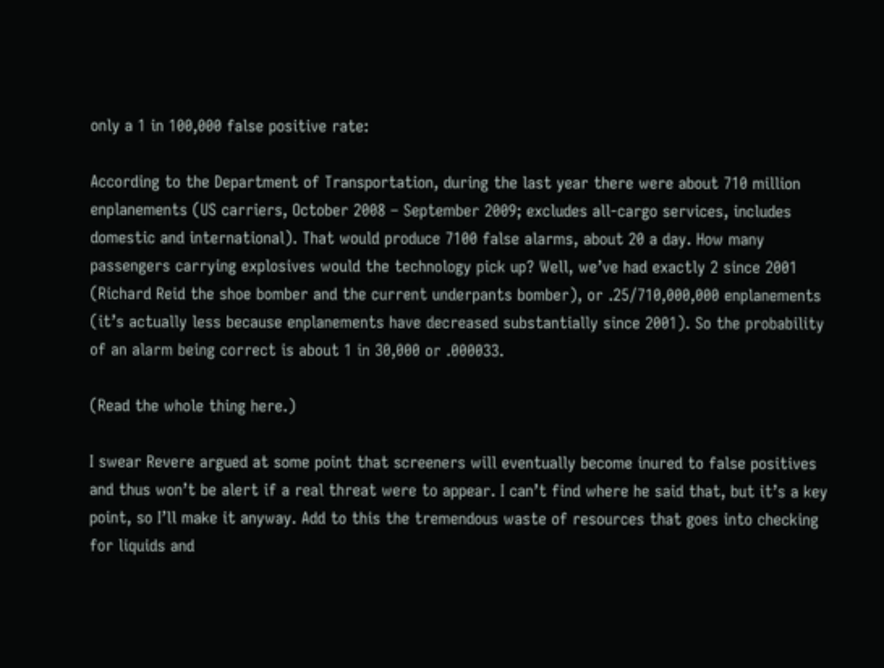only a 1 in 100,000 false positive rate:

According to the Department of Transportation, during the last year there were about 710 million enplanements (US carriers, October 2008 – September 2009; excludes all-cargo services, includes domestic and international). That would produce 7100 false alarms, about 20 a day. How many passengers carrying explosives would the technology pick up? Well, we’ve had exactly 2 since 2001 (Richard Reid the shoe bomber and the current underpants bomber), or .25/710,000,000 enplanements (it’s actually less because enplanements have decreased substantially since 2001). So the probability of an alarm being correct is about 1 in 30,000 or .000033.

(Read the whole thing here.)

I swear Revere argued at some point that screeners will eventually become inured to false positives and thus won’t be alert if a real threat were to appear. I can’t find where he said that, but it’s a key point, so I’ll make it anyway. Add to this the tremendous waste of resources that goes into checking for liquids and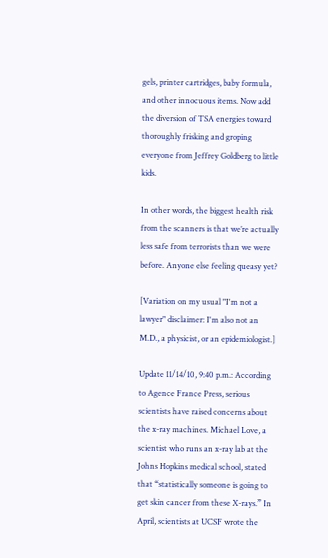gels, printer cartridges, baby formula, and other innocuous items. Now add the diversion of TSA energies toward thoroughly frisking and groping everyone from Jeffrey Goldberg to little kids.

In other words, the biggest health risk from the scanners is that we’re actually less safe from terrorists than we were before. Anyone else feeling queasy yet?

[Variation on my usual "I'm not a lawyer" disclaimer: I'm also not an M.D., a physicist, or an epidemiologist.]

Update 11/14/10, 9:40 p.m.: According to Agence France Press, serious scientists have raised concerns about the x-ray machines. Michael Love, a scientist who runs an x-ray lab at the Johns Hopkins medical school, stated that “statistically someone is going to get skin cancer from these X-rays.” In April, scientists at UCSF wrote the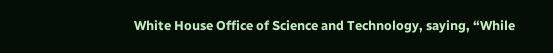White House Office of Science and Technology, saying, “While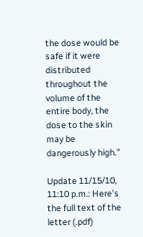the dose would be safe if it were distributed throughout the volume of the entire body, the dose to the skin may be dangerously high.”

Update 11/15/10, 11:10 p.m.: Here’s the full text of the letter (.pdf)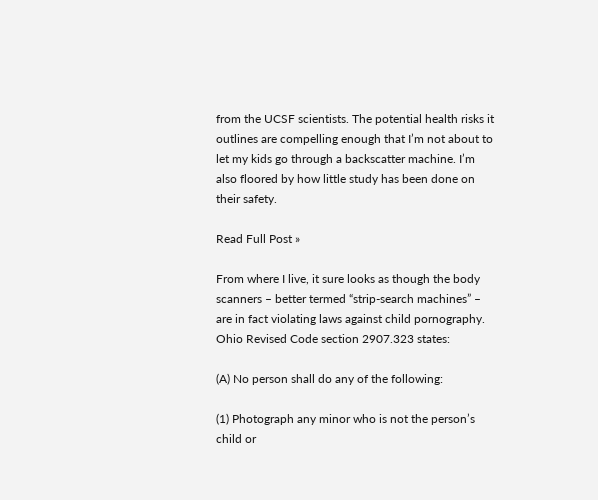from the UCSF scientists. The potential health risks it outlines are compelling enough that I’m not about to let my kids go through a backscatter machine. I’m also floored by how little study has been done on their safety.

Read Full Post »

From where I live, it sure looks as though the body scanners – better termed “strip-search machines” – are in fact violating laws against child pornography. Ohio Revised Code section 2907.323 states:

(A) No person shall do any of the following:

(1) Photograph any minor who is not the person’s child or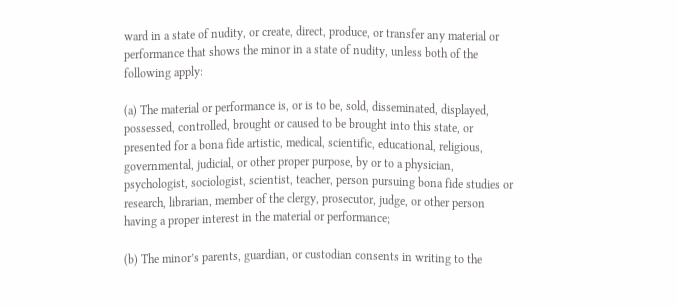ward in a state of nudity, or create, direct, produce, or transfer any material or performance that shows the minor in a state of nudity, unless both of the following apply:

(a) The material or performance is, or is to be, sold, disseminated, displayed, possessed, controlled, brought or caused to be brought into this state, or presented for a bona fide artistic, medical, scientific, educational, religious, governmental, judicial, or other proper purpose, by or to a physician, psychologist, sociologist, scientist, teacher, person pursuing bona fide studies or research, librarian, member of the clergy, prosecutor, judge, or other person having a proper interest in the material or performance;

(b) The minor’s parents, guardian, or custodian consents in writing to the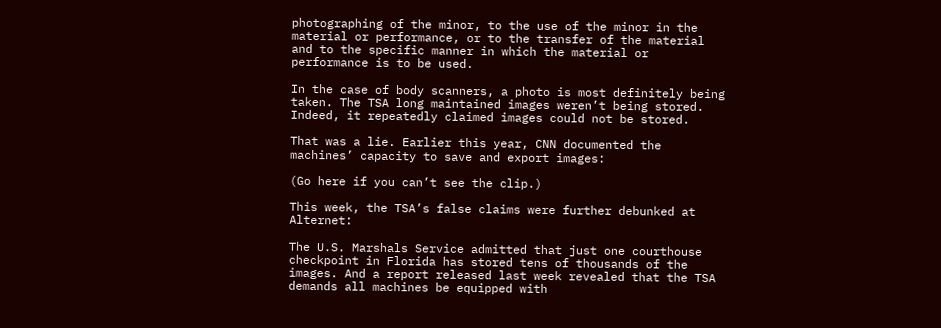photographing of the minor, to the use of the minor in the material or performance, or to the transfer of the material and to the specific manner in which the material or performance is to be used.

In the case of body scanners, a photo is most definitely being taken. The TSA long maintained images weren’t being stored. Indeed, it repeatedly claimed images could not be stored.

That was a lie. Earlier this year, CNN documented the machines’ capacity to save and export images:

(Go here if you can’t see the clip.)

This week, the TSA’s false claims were further debunked at Alternet:

The U.S. Marshals Service admitted that just one courthouse checkpoint in Florida has stored tens of thousands of the images. And a report released last week revealed that the TSA demands all machines be equipped with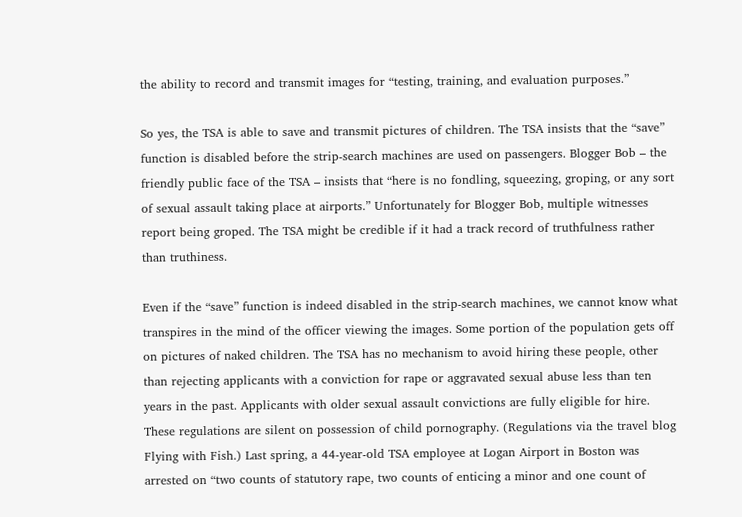the ability to record and transmit images for “testing, training, and evaluation purposes.”

So yes, the TSA is able to save and transmit pictures of children. The TSA insists that the “save” function is disabled before the strip-search machines are used on passengers. Blogger Bob – the friendly public face of the TSA – insists that “here is no fondling, squeezing, groping, or any sort of sexual assault taking place at airports.” Unfortunately for Blogger Bob, multiple witnesses report being groped. The TSA might be credible if it had a track record of truthfulness rather than truthiness.

Even if the “save” function is indeed disabled in the strip-search machines, we cannot know what transpires in the mind of the officer viewing the images. Some portion of the population gets off on pictures of naked children. The TSA has no mechanism to avoid hiring these people, other than rejecting applicants with a conviction for rape or aggravated sexual abuse less than ten years in the past. Applicants with older sexual assault convictions are fully eligible for hire. These regulations are silent on possession of child pornography. (Regulations via the travel blog Flying with Fish.) Last spring, a 44-year-old TSA employee at Logan Airport in Boston was arrested on “two counts of statutory rape, two counts of enticing a minor and one count of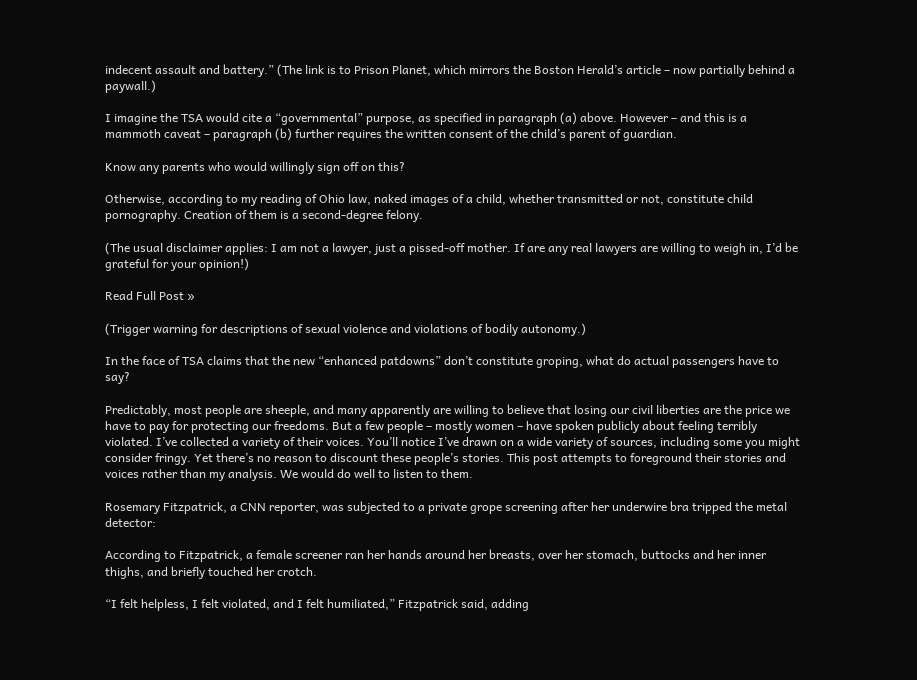indecent assault and battery.” (The link is to Prison Planet, which mirrors the Boston Herald’s article – now partially behind a paywall.)

I imagine the TSA would cite a “governmental” purpose, as specified in paragraph (a) above. However – and this is a mammoth caveat – paragraph (b) further requires the written consent of the child’s parent of guardian.

Know any parents who would willingly sign off on this?

Otherwise, according to my reading of Ohio law, naked images of a child, whether transmitted or not, constitute child pornography. Creation of them is a second-degree felony.

(The usual disclaimer applies: I am not a lawyer, just a pissed-off mother. If are any real lawyers are willing to weigh in, I’d be grateful for your opinion!)

Read Full Post »

(Trigger warning for descriptions of sexual violence and violations of bodily autonomy.)

In the face of TSA claims that the new “enhanced patdowns” don’t constitute groping, what do actual passengers have to say?

Predictably, most people are sheeple, and many apparently are willing to believe that losing our civil liberties are the price we have to pay for protecting our freedoms. But a few people – mostly women – have spoken publicly about feeling terribly violated. I’ve collected a variety of their voices. You’ll notice I’ve drawn on a wide variety of sources, including some you might consider fringy. Yet there’s no reason to discount these people’s stories. This post attempts to foreground their stories and voices rather than my analysis. We would do well to listen to them.

Rosemary Fitzpatrick, a CNN reporter, was subjected to a private grope screening after her underwire bra tripped the metal detector:

According to Fitzpatrick, a female screener ran her hands around her breasts, over her stomach, buttocks and her inner thighs, and briefly touched her crotch.

“I felt helpless, I felt violated, and I felt humiliated,” Fitzpatrick said, adding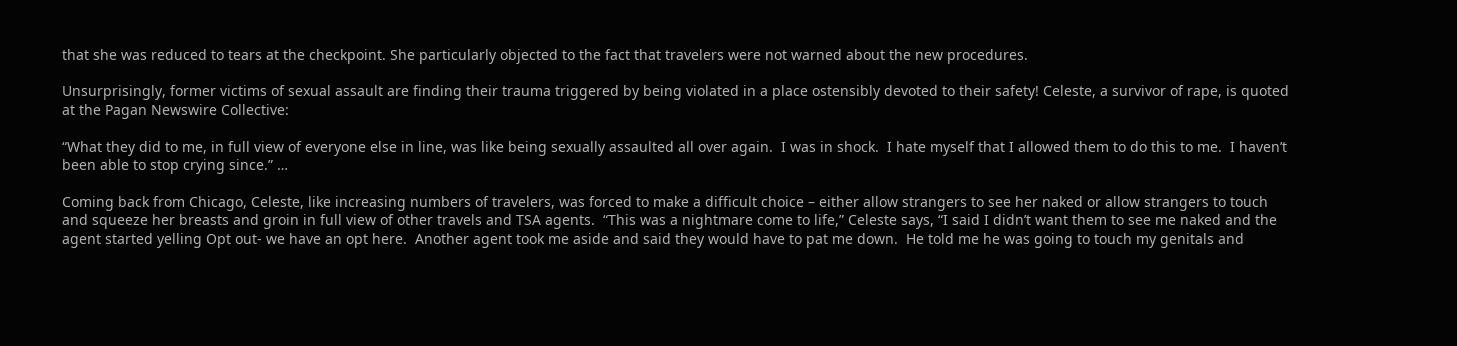that she was reduced to tears at the checkpoint. She particularly objected to the fact that travelers were not warned about the new procedures.

Unsurprisingly, former victims of sexual assault are finding their trauma triggered by being violated in a place ostensibly devoted to their safety! Celeste, a survivor of rape, is quoted at the Pagan Newswire Collective:

“What they did to me, in full view of everyone else in line, was like being sexually assaulted all over again.  I was in shock.  I hate myself that I allowed them to do this to me.  I haven’t been able to stop crying since.” …

Coming back from Chicago, Celeste, like increasing numbers of travelers, was forced to make a difficult choice – either allow strangers to see her naked or allow strangers to touch and squeeze her breasts and groin in full view of other travels and TSA agents.  “This was a nightmare come to life,” Celeste says, “I said I didn’t want them to see me naked and the agent started yelling Opt out- we have an opt here.  Another agent took me aside and said they would have to pat me down.  He told me he was going to touch my genitals and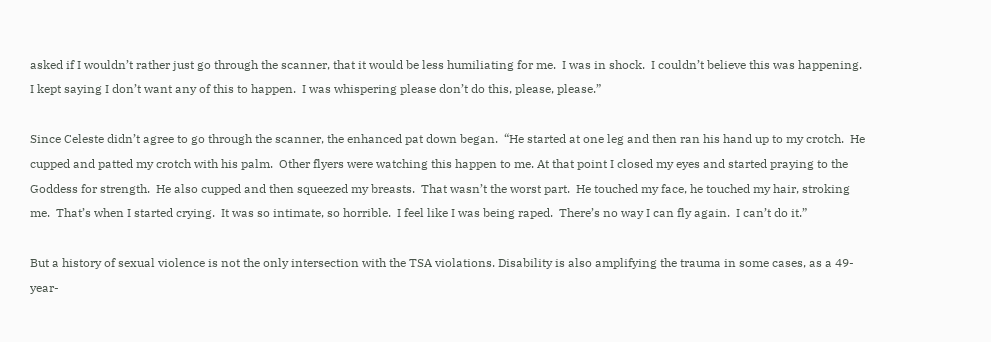asked if I wouldn’t rather just go through the scanner, that it would be less humiliating for me.  I was in shock.  I couldn’t believe this was happening.  I kept saying I don’t want any of this to happen.  I was whispering please don’t do this, please, please.”

Since Celeste didn’t agree to go through the scanner, the enhanced pat down began.  “He started at one leg and then ran his hand up to my crotch.  He cupped and patted my crotch with his palm.  Other flyers were watching this happen to me. At that point I closed my eyes and started praying to the Goddess for strength.  He also cupped and then squeezed my breasts.  That wasn’t the worst part.  He touched my face, he touched my hair, stroking me.  That’s when I started crying.  It was so intimate, so horrible.  I feel like I was being raped.  There’s no way I can fly again.  I can’t do it.”

But a history of sexual violence is not the only intersection with the TSA violations. Disability is also amplifying the trauma in some cases, as a 49-year-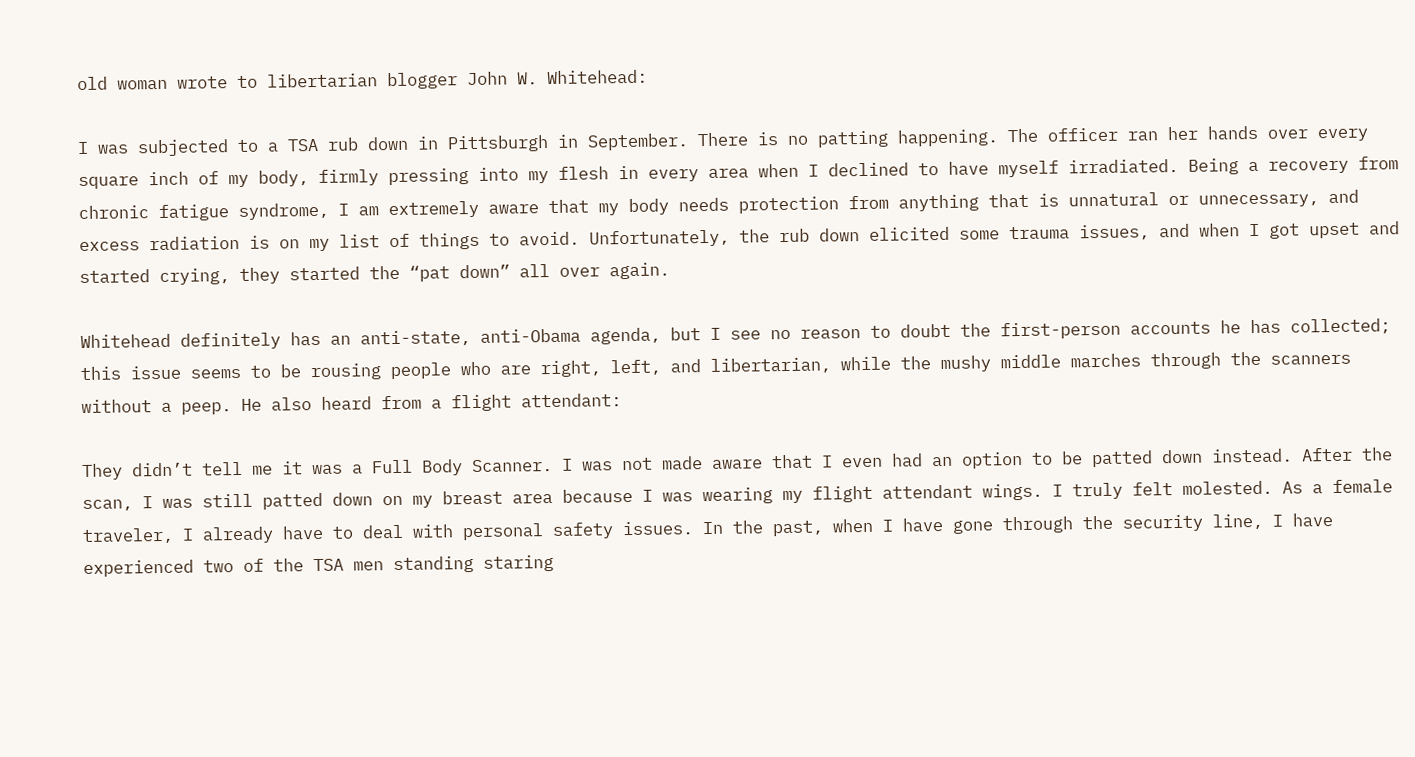old woman wrote to libertarian blogger John W. Whitehead:

I was subjected to a TSA rub down in Pittsburgh in September. There is no patting happening. The officer ran her hands over every square inch of my body, firmly pressing into my flesh in every area when I declined to have myself irradiated. Being a recovery from chronic fatigue syndrome, I am extremely aware that my body needs protection from anything that is unnatural or unnecessary, and excess radiation is on my list of things to avoid. Unfortunately, the rub down elicited some trauma issues, and when I got upset and started crying, they started the “pat down” all over again.

Whitehead definitely has an anti-state, anti-Obama agenda, but I see no reason to doubt the first-person accounts he has collected; this issue seems to be rousing people who are right, left, and libertarian, while the mushy middle marches through the scanners without a peep. He also heard from a flight attendant:

They didn’t tell me it was a Full Body Scanner. I was not made aware that I even had an option to be patted down instead. After the scan, I was still patted down on my breast area because I was wearing my flight attendant wings. I truly felt molested. As a female traveler, I already have to deal with personal safety issues. In the past, when I have gone through the security line, I have experienced two of the TSA men standing staring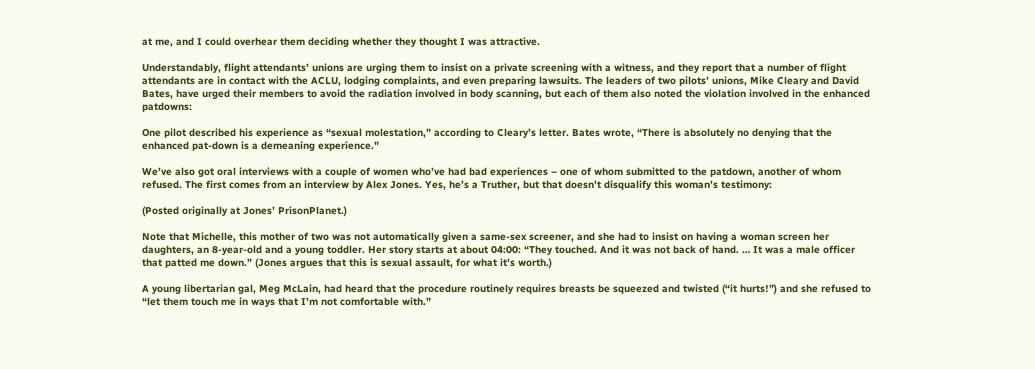at me, and I could overhear them deciding whether they thought I was attractive.

Understandably, flight attendants’ unions are urging them to insist on a private screening with a witness, and they report that a number of flight attendants are in contact with the ACLU, lodging complaints, and even preparing lawsuits. The leaders of two pilots’ unions, Mike Cleary and David Bates, have urged their members to avoid the radiation involved in body scanning, but each of them also noted the violation involved in the enhanced patdowns:

One pilot described his experience as “sexual molestation,” according to Cleary’s letter. Bates wrote, “There is absolutely no denying that the enhanced pat-down is a demeaning experience.”

We’ve also got oral interviews with a couple of women who’ve had bad experiences – one of whom submitted to the patdown, another of whom refused. The first comes from an interview by Alex Jones. Yes, he’s a Truther, but that doesn’t disqualify this woman’s testimony:

(Posted originally at Jones’ PrisonPlanet.)

Note that Michelle, this mother of two was not automatically given a same-sex screener, and she had to insist on having a woman screen her daughters, an 8-year-old and a young toddler. Her story starts at about 04:00: “They touched. And it was not back of hand. … It was a male officer that patted me down.” (Jones argues that this is sexual assault, for what it’s worth.)

A young libertarian gal, Meg McLain, had heard that the procedure routinely requires breasts be squeezed and twisted (“it hurts!”) and she refused to “let them touch me in ways that I’m not comfortable with.”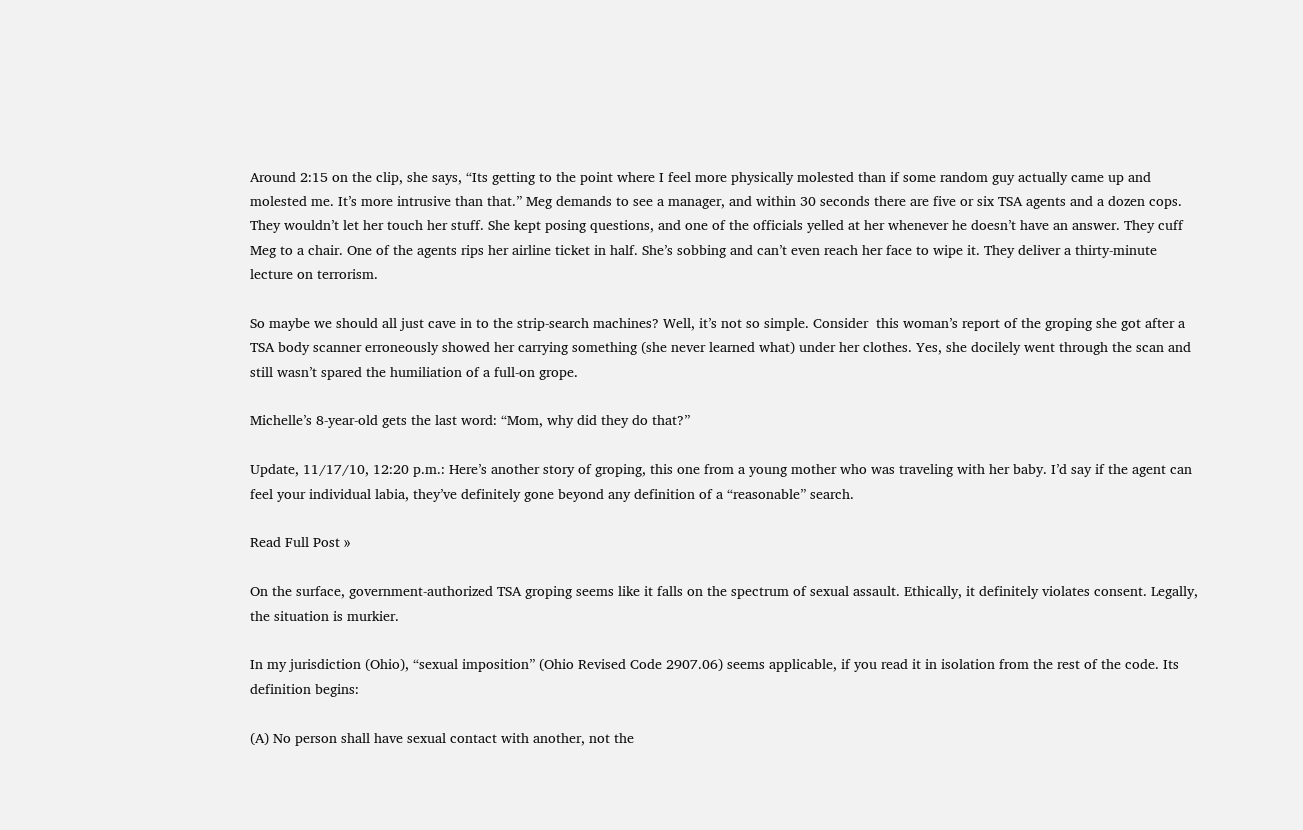Around 2:15 on the clip, she says, “Its getting to the point where I feel more physically molested than if some random guy actually came up and molested me. It’s more intrusive than that.” Meg demands to see a manager, and within 30 seconds there are five or six TSA agents and a dozen cops. They wouldn’t let her touch her stuff. She kept posing questions, and one of the officials yelled at her whenever he doesn’t have an answer. They cuff Meg to a chair. One of the agents rips her airline ticket in half. She’s sobbing and can’t even reach her face to wipe it. They deliver a thirty-minute lecture on terrorism.

So maybe we should all just cave in to the strip-search machines? Well, it’s not so simple. Consider  this woman’s report of the groping she got after a TSA body scanner erroneously showed her carrying something (she never learned what) under her clothes. Yes, she docilely went through the scan and still wasn’t spared the humiliation of a full-on grope.

Michelle’s 8-year-old gets the last word: “Mom, why did they do that?”

Update, 11/17/10, 12:20 p.m.: Here’s another story of groping, this one from a young mother who was traveling with her baby. I’d say if the agent can feel your individual labia, they’ve definitely gone beyond any definition of a “reasonable” search.

Read Full Post »

On the surface, government-authorized TSA groping seems like it falls on the spectrum of sexual assault. Ethically, it definitely violates consent. Legally, the situation is murkier.

In my jurisdiction (Ohio), “sexual imposition” (Ohio Revised Code 2907.06) seems applicable, if you read it in isolation from the rest of the code. Its definition begins:

(A) No person shall have sexual contact with another, not the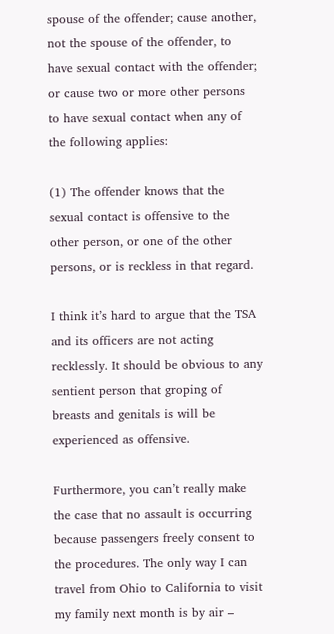spouse of the offender; cause another, not the spouse of the offender, to have sexual contact with the offender; or cause two or more other persons to have sexual contact when any of the following applies:

(1) The offender knows that the sexual contact is offensive to the other person, or one of the other persons, or is reckless in that regard.

I think it’s hard to argue that the TSA and its officers are not acting recklessly. It should be obvious to any sentient person that groping of breasts and genitals is will be experienced as offensive.

Furthermore, you can’t really make the case that no assault is occurring because passengers freely consent to the procedures. The only way I can travel from Ohio to California to visit my family next month is by air –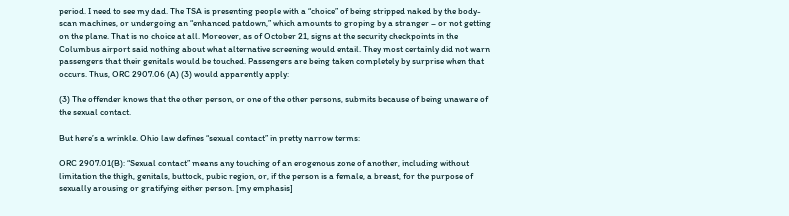period. I need to see my dad. The TSA is presenting people with a “choice” of being stripped naked by the body-scan machines, or undergoing an “enhanced patdown,” which amounts to groping by a stranger – or not getting on the plane. That is no choice at all. Moreover, as of October 21, signs at the security checkpoints in the Columbus airport said nothing about what alternative screening would entail. They most certainly did not warn passengers that their genitals would be touched. Passengers are being taken completely by surprise when that occurs. Thus, ORC 2907.06 (A) (3) would apparently apply:

(3) The offender knows that the other person, or one of the other persons, submits because of being unaware of the sexual contact.

But here’s a wrinkle. Ohio law defines “sexual contact” in pretty narrow terms:

ORC 2907.01(B): “Sexual contact” means any touching of an erogenous zone of another, including without limitation the thigh, genitals, buttock, pubic region, or, if the person is a female, a breast, for the purpose of sexually arousing or gratifying either person. [my emphasis]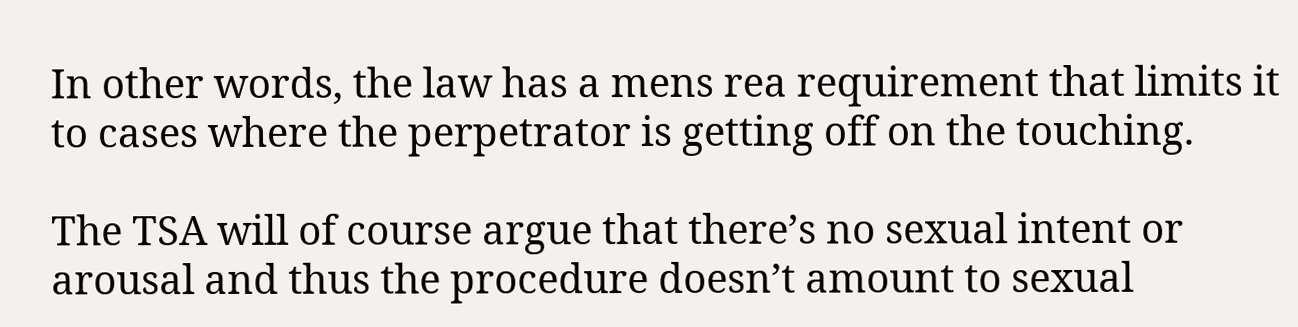In other words, the law has a mens rea requirement that limits it to cases where the perpetrator is getting off on the touching.

The TSA will of course argue that there’s no sexual intent or arousal and thus the procedure doesn’t amount to sexual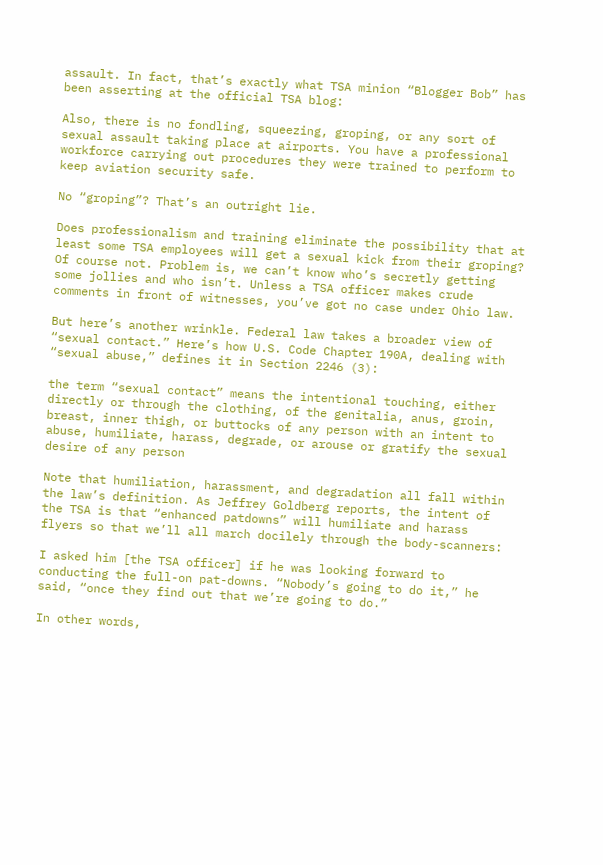assault. In fact, that’s exactly what TSA minion “Blogger Bob” has been asserting at the official TSA blog:

Also, there is no fondling, squeezing, groping, or any sort of sexual assault taking place at airports. You have a professional workforce carrying out procedures they were trained to perform to keep aviation security safe.

No “groping”? That’s an outright lie.

Does professionalism and training eliminate the possibility that at least some TSA employees will get a sexual kick from their groping? Of course not. Problem is, we can’t know who’s secretly getting some jollies and who isn’t. Unless a TSA officer makes crude comments in front of witnesses, you’ve got no case under Ohio law.

But here’s another wrinkle. Federal law takes a broader view of “sexual contact.” Here’s how U.S. Code Chapter 190A, dealing with “sexual abuse,” defines it in Section 2246 (3):

the term “sexual contact” means the intentional touching, either directly or through the clothing, of the genitalia, anus, groin, breast, inner thigh, or buttocks of any person with an intent to abuse, humiliate, harass, degrade, or arouse or gratify the sexual desire of any person

Note that humiliation, harassment, and degradation all fall within the law’s definition. As Jeffrey Goldberg reports, the intent of the TSA is that “enhanced patdowns” will humiliate and harass flyers so that we’ll all march docilely through the body-scanners:

I asked him [the TSA officer] if he was looking forward to conducting the full-on pat-downs. “Nobody’s going to do it,” he said, “once they find out that we’re going to do.”

In other words,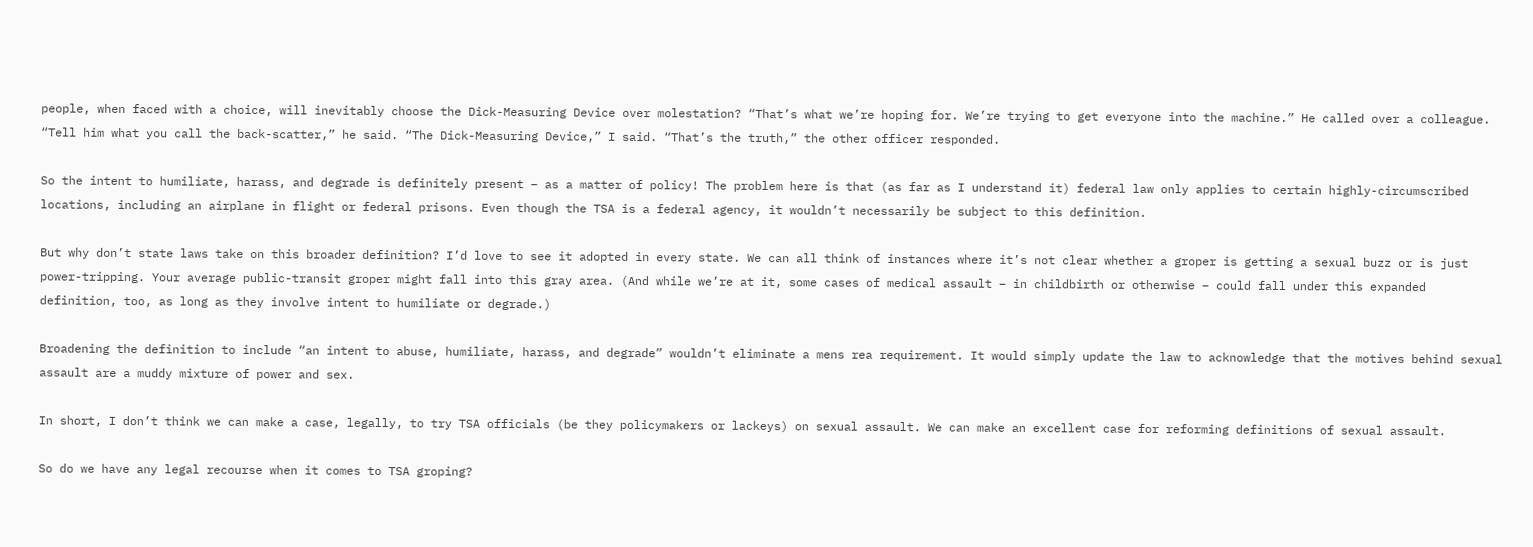people, when faced with a choice, will inevitably choose the Dick-Measuring Device over molestation? “That’s what we’re hoping for. We’re trying to get everyone into the machine.” He called over a colleague. “Tell him what you call the back-scatter,” he said. “The Dick-Measuring Device,” I said. “That’s the truth,” the other officer responded.

So the intent to humiliate, harass, and degrade is definitely present – as a matter of policy! The problem here is that (as far as I understand it) federal law only applies to certain highly-circumscribed locations, including an airplane in flight or federal prisons. Even though the TSA is a federal agency, it wouldn’t necessarily be subject to this definition.

But why don’t state laws take on this broader definition? I’d love to see it adopted in every state. We can all think of instances where it’s not clear whether a groper is getting a sexual buzz or is just power-tripping. Your average public-transit groper might fall into this gray area. (And while we’re at it, some cases of medical assault – in childbirth or otherwise – could fall under this expanded definition, too, as long as they involve intent to humiliate or degrade.)

Broadening the definition to include “an intent to abuse, humiliate, harass, and degrade” wouldn’t eliminate a mens rea requirement. It would simply update the law to acknowledge that the motives behind sexual assault are a muddy mixture of power and sex.

In short, I don’t think we can make a case, legally, to try TSA officials (be they policymakers or lackeys) on sexual assault. We can make an excellent case for reforming definitions of sexual assault.

So do we have any legal recourse when it comes to TSA groping?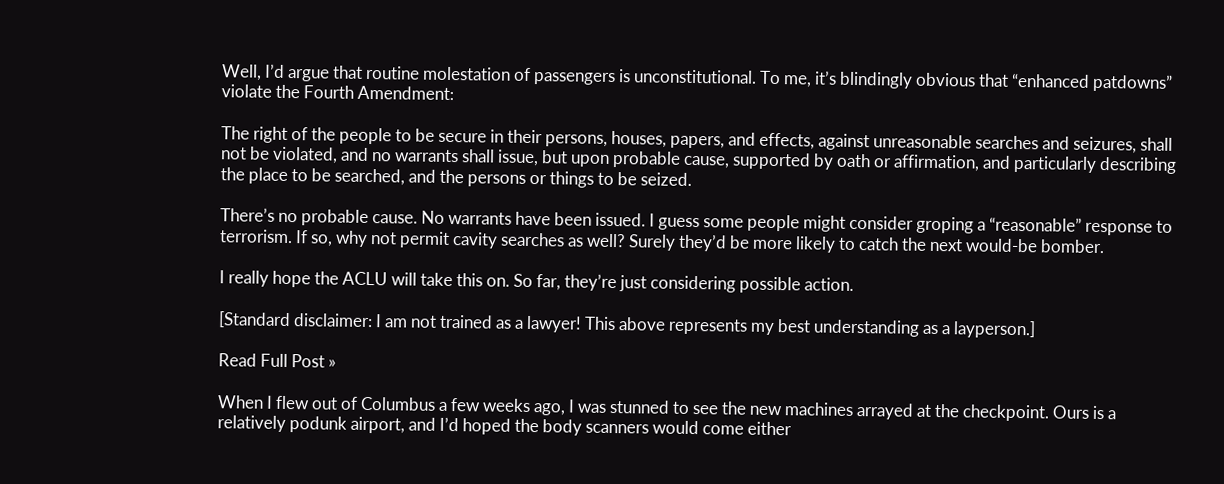Well, I’d argue that routine molestation of passengers is unconstitutional. To me, it’s blindingly obvious that “enhanced patdowns” violate the Fourth Amendment:

The right of the people to be secure in their persons, houses, papers, and effects, against unreasonable searches and seizures, shall not be violated, and no warrants shall issue, but upon probable cause, supported by oath or affirmation, and particularly describing the place to be searched, and the persons or things to be seized.

There’s no probable cause. No warrants have been issued. I guess some people might consider groping a “reasonable” response to terrorism. If so, why not permit cavity searches as well? Surely they’d be more likely to catch the next would-be bomber.

I really hope the ACLU will take this on. So far, they’re just considering possible action.

[Standard disclaimer: I am not trained as a lawyer! This above represents my best understanding as a layperson.]

Read Full Post »

When I flew out of Columbus a few weeks ago, I was stunned to see the new machines arrayed at the checkpoint. Ours is a relatively podunk airport, and I’d hoped the body scanners would come either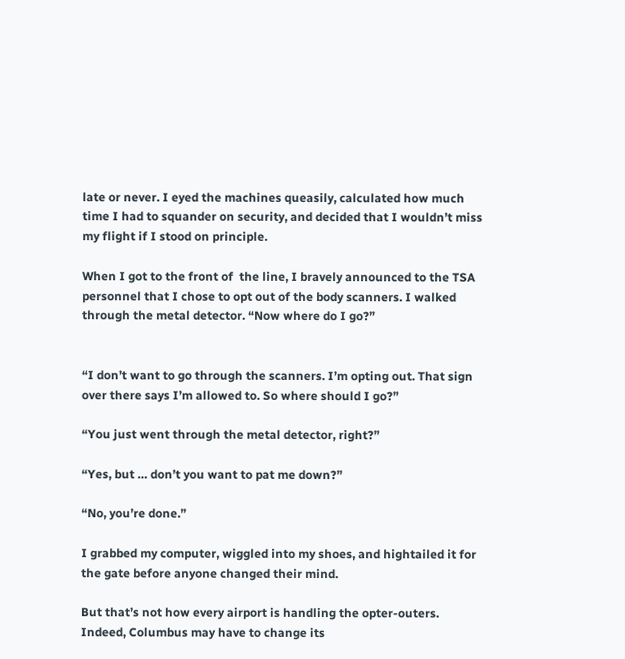late or never. I eyed the machines queasily, calculated how much time I had to squander on security, and decided that I wouldn’t miss my flight if I stood on principle.

When I got to the front of  the line, I bravely announced to the TSA personnel that I chose to opt out of the body scanners. I walked through the metal detector. “Now where do I go?”


“I don’t want to go through the scanners. I’m opting out. That sign over there says I’m allowed to. So where should I go?”

“You just went through the metal detector, right?”

“Yes, but … don’t you want to pat me down?”

“No, you’re done.”

I grabbed my computer, wiggled into my shoes, and hightailed it for the gate before anyone changed their mind.

But that’s not how every airport is handling the opter-outers. Indeed, Columbus may have to change its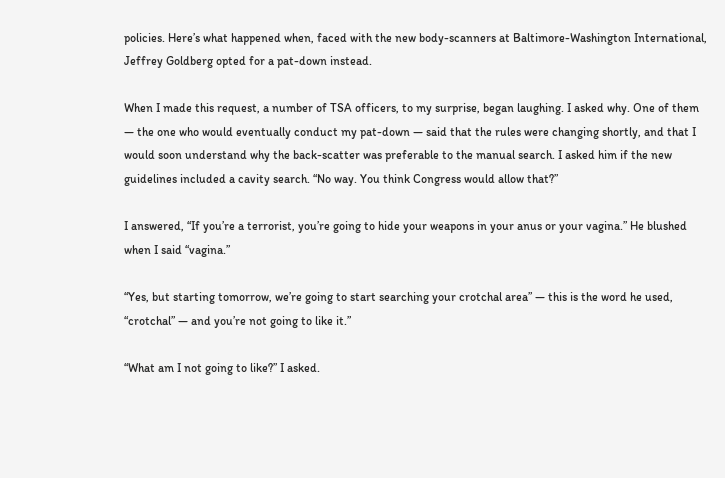policies. Here’s what happened when, faced with the new body-scanners at Baltimore-Washington International, Jeffrey Goldberg opted for a pat-down instead.

When I made this request, a number of TSA officers, to my surprise, began laughing. I asked why. One of them — the one who would eventually conduct my pat-down — said that the rules were changing shortly, and that I would soon understand why the back-scatter was preferable to the manual search. I asked him if the new guidelines included a cavity search. “No way. You think Congress would allow that?”

I answered, “If you’re a terrorist, you’re going to hide your weapons in your anus or your vagina.” He blushed when I said “vagina.”

“Yes, but starting tomorrow, we’re going to start searching your crotchal area” — this is the word he used, “crotchal” — and you’re not going to like it.”

“What am I not going to like?” I asked.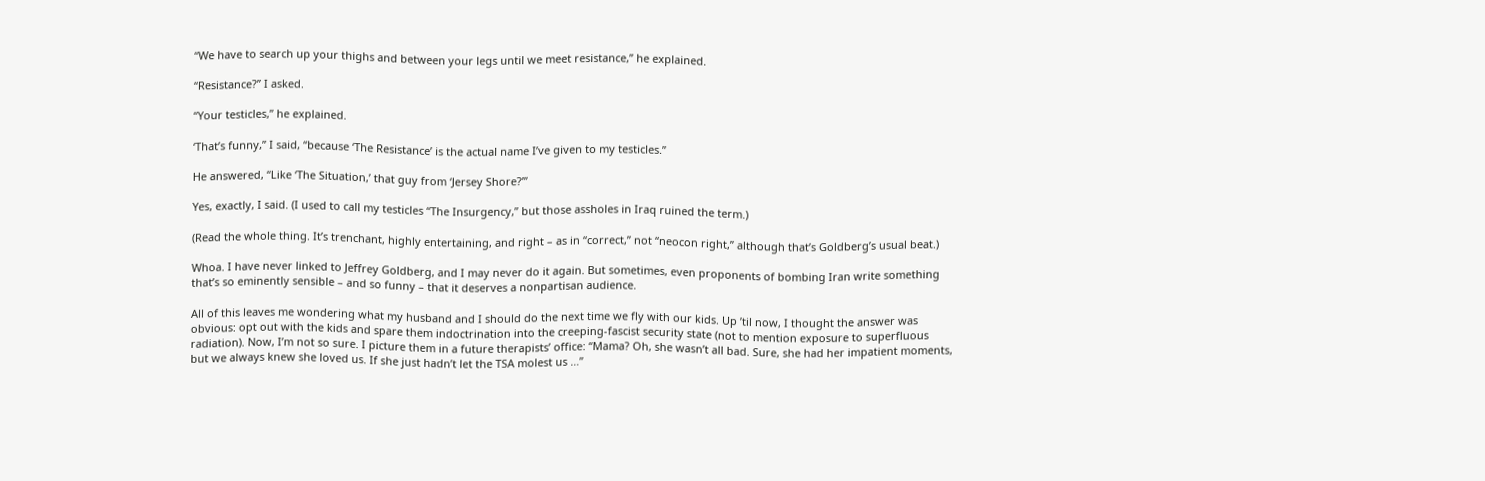“We have to search up your thighs and between your legs until we meet resistance,” he explained.

“Resistance?” I asked.

“Your testicles,” he explained.

‘That’s funny,” I said, “because ‘The Resistance’ is the actual name I’ve given to my testicles.”

He answered, “Like ‘The Situation,’ that guy from ‘Jersey Shore?’”

Yes, exactly, I said. (I used to call my testicles “The Insurgency,” but those assholes in Iraq ruined the term.)

(Read the whole thing. It’s trenchant, highly entertaining, and right – as in “correct,” not “neocon right,” although that’s Goldberg’s usual beat.)

Whoa. I have never linked to Jeffrey Goldberg, and I may never do it again. But sometimes, even proponents of bombing Iran write something that’s so eminently sensible – and so funny – that it deserves a nonpartisan audience.

All of this leaves me wondering what my husband and I should do the next time we fly with our kids. Up ’til now, I thought the answer was obvious: opt out with the kids and spare them indoctrination into the creeping-fascist security state (not to mention exposure to superfluous radiation). Now, I’m not so sure. I picture them in a future therapists’ office: “Mama? Oh, she wasn’t all bad. Sure, she had her impatient moments, but we always knew she loved us. If she just hadn’t let the TSA molest us …”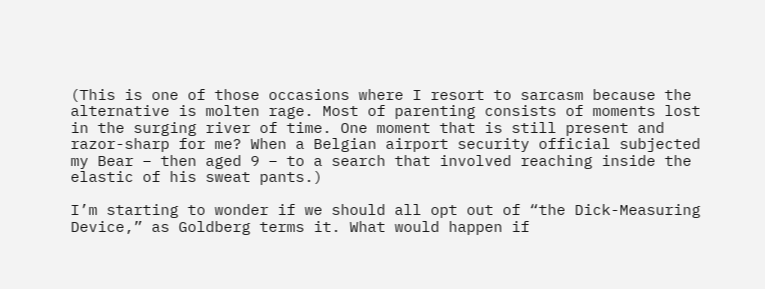(This is one of those occasions where I resort to sarcasm because the alternative is molten rage. Most of parenting consists of moments lost in the surging river of time. One moment that is still present and razor-sharp for me? When a Belgian airport security official subjected my Bear – then aged 9 – to a search that involved reaching inside the elastic of his sweat pants.)

I’m starting to wonder if we should all opt out of “the Dick-Measuring Device,” as Goldberg terms it. What would happen if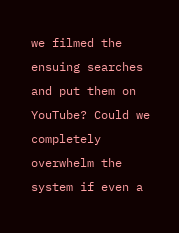we filmed the ensuing searches and put them on YouTube? Could we completely overwhelm the system if even a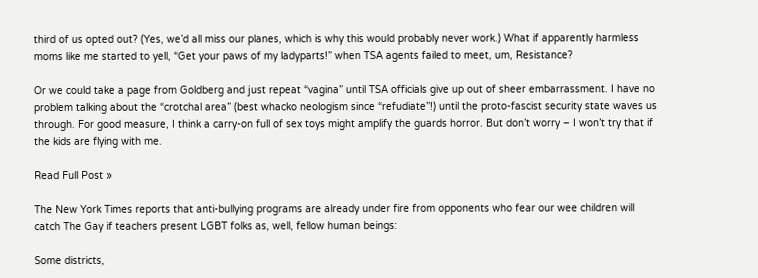third of us opted out? (Yes, we’d all miss our planes, which is why this would probably never work.) What if apparently harmless moms like me started to yell, “Get your paws of my ladyparts!” when TSA agents failed to meet, um, Resistance?

Or we could take a page from Goldberg and just repeat “vagina” until TSA officials give up out of sheer embarrassment. I have no problem talking about the “crotchal area” (best whacko neologism since “refudiate”!) until the proto-fascist security state waves us through. For good measure, I think a carry-on full of sex toys might amplify the guards horror. But don’t worry – I won’t try that if the kids are flying with me.

Read Full Post »

The New York Times reports that anti-bullying programs are already under fire from opponents who fear our wee children will catch The Gay if teachers present LGBT folks as, well, fellow human beings:

Some districts,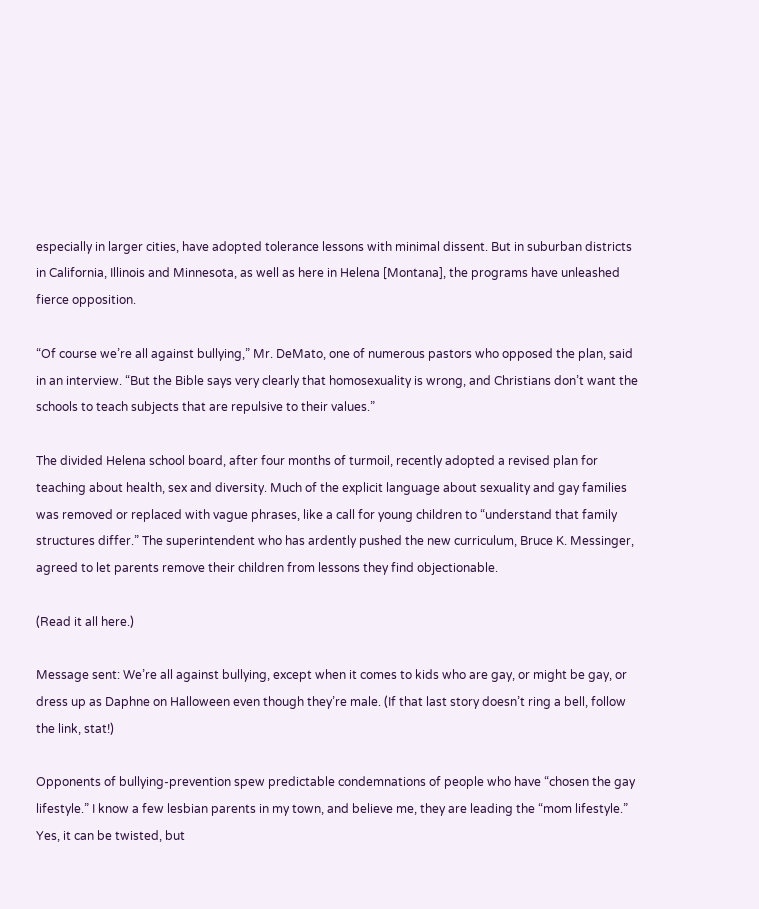especially in larger cities, have adopted tolerance lessons with minimal dissent. But in suburban districts in California, Illinois and Minnesota, as well as here in Helena [Montana], the programs have unleashed fierce opposition.

“Of course we’re all against bullying,” Mr. DeMato, one of numerous pastors who opposed the plan, said in an interview. “But the Bible says very clearly that homosexuality is wrong, and Christians don’t want the schools to teach subjects that are repulsive to their values.”

The divided Helena school board, after four months of turmoil, recently adopted a revised plan for teaching about health, sex and diversity. Much of the explicit language about sexuality and gay families was removed or replaced with vague phrases, like a call for young children to “understand that family structures differ.” The superintendent who has ardently pushed the new curriculum, Bruce K. Messinger, agreed to let parents remove their children from lessons they find objectionable.

(Read it all here.)

Message sent: We’re all against bullying, except when it comes to kids who are gay, or might be gay, or dress up as Daphne on Halloween even though they’re male. (If that last story doesn’t ring a bell, follow the link, stat!)

Opponents of bullying-prevention spew predictable condemnations of people who have “chosen the gay lifestyle.” I know a few lesbian parents in my town, and believe me, they are leading the “mom lifestyle.” Yes, it can be twisted, but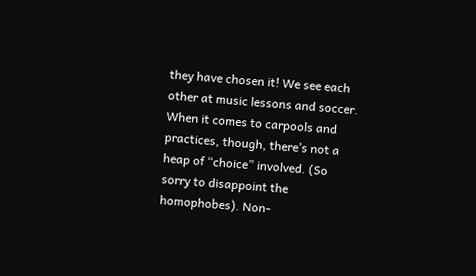they have chosen it! We see each other at music lessons and soccer. When it comes to carpools and practices, though, there’s not a heap of “choice” involved. (So sorry to disappoint the homophobes). Non-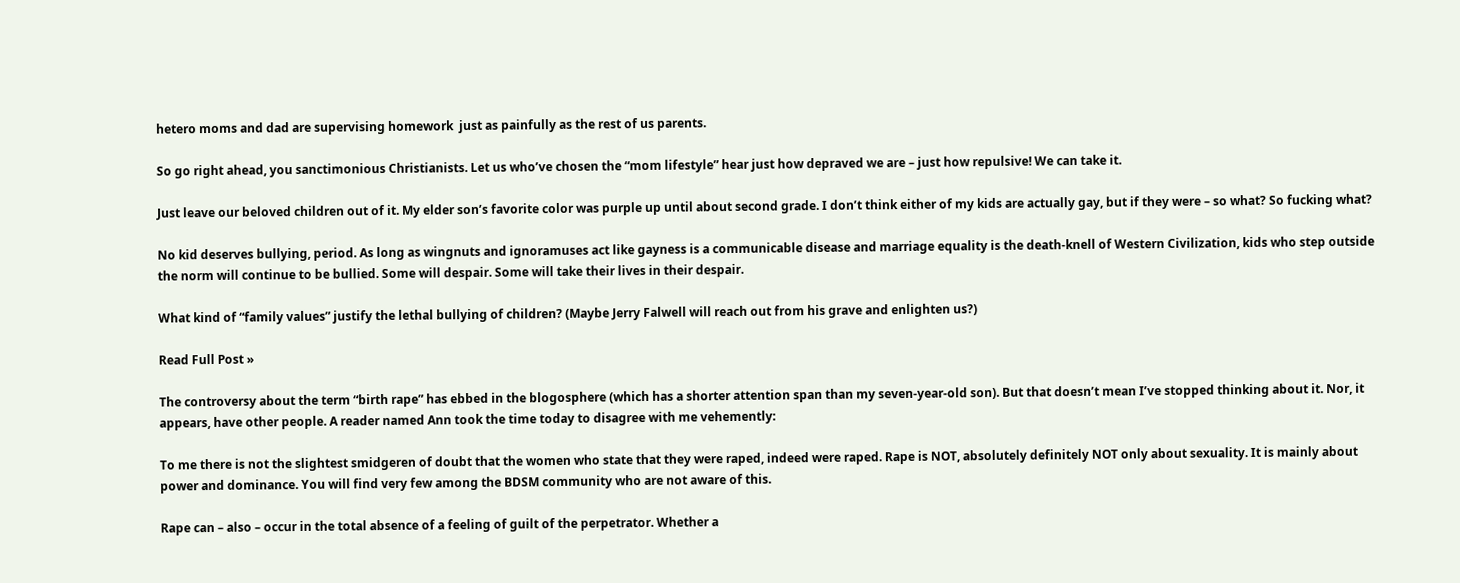hetero moms and dad are supervising homework  just as painfully as the rest of us parents.

So go right ahead, you sanctimonious Christianists. Let us who’ve chosen the “mom lifestyle” hear just how depraved we are – just how repulsive! We can take it.

Just leave our beloved children out of it. My elder son’s favorite color was purple up until about second grade. I don’t think either of my kids are actually gay, but if they were – so what? So fucking what?

No kid deserves bullying, period. As long as wingnuts and ignoramuses act like gayness is a communicable disease and marriage equality is the death-knell of Western Civilization, kids who step outside the norm will continue to be bullied. Some will despair. Some will take their lives in their despair.

What kind of “family values” justify the lethal bullying of children? (Maybe Jerry Falwell will reach out from his grave and enlighten us?)

Read Full Post »

The controversy about the term “birth rape” has ebbed in the blogosphere (which has a shorter attention span than my seven-year-old son). But that doesn’t mean I’ve stopped thinking about it. Nor, it appears, have other people. A reader named Ann took the time today to disagree with me vehemently:

To me there is not the slightest smidgeren of doubt that the women who state that they were raped, indeed were raped. Rape is NOT, absolutely definitely NOT only about sexuality. It is mainly about power and dominance. You will find very few among the BDSM community who are not aware of this.

Rape can – also – occur in the total absence of a feeling of guilt of the perpetrator. Whether a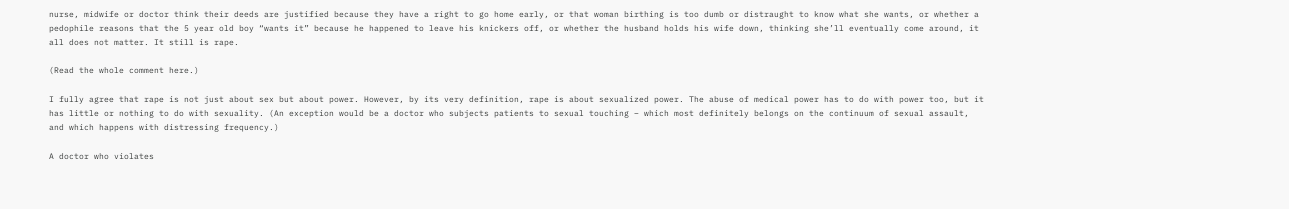nurse, midwife or doctor think their deeds are justified because they have a right to go home early, or that woman birthing is too dumb or distraught to know what she wants, or whether a pedophile reasons that the 5 year old boy “wants it” because he happened to leave his knickers off, or whether the husband holds his wife down, thinking she’ll eventually come around, it all does not matter. It still is rape.

(Read the whole comment here.)

I fully agree that rape is not just about sex but about power. However, by its very definition, rape is about sexualized power. The abuse of medical power has to do with power too, but it has little or nothing to do with sexuality. (An exception would be a doctor who subjects patients to sexual touching – which most definitely belongs on the continuum of sexual assault, and which happens with distressing frequency.)

A doctor who violates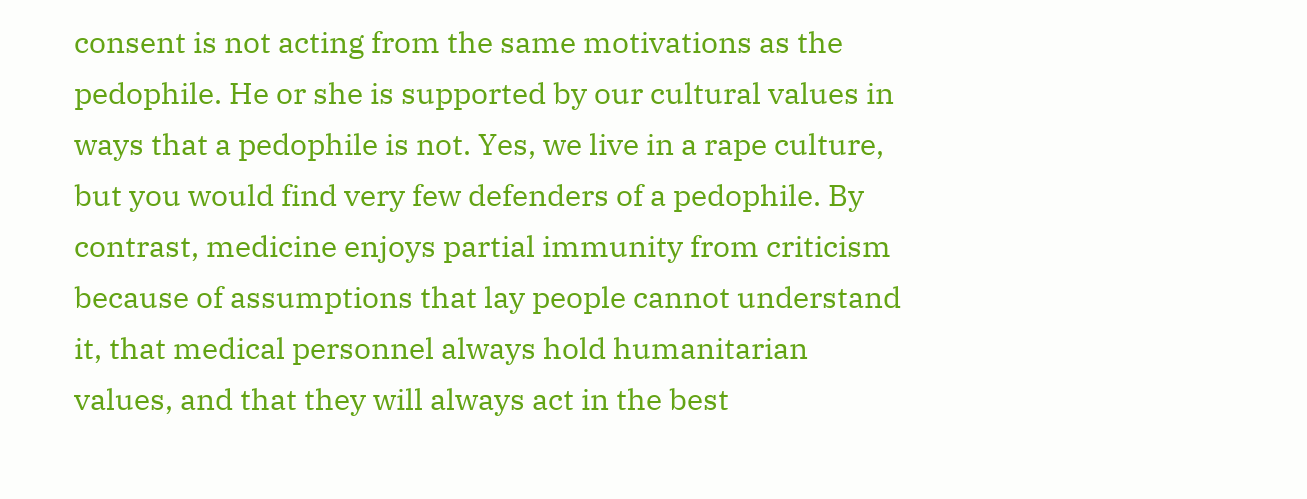consent is not acting from the same motivations as the pedophile. He or she is supported by our cultural values in ways that a pedophile is not. Yes, we live in a rape culture, but you would find very few defenders of a pedophile. By contrast, medicine enjoys partial immunity from criticism because of assumptions that lay people cannot understand it, that medical personnel always hold humanitarian values, and that they will always act in the best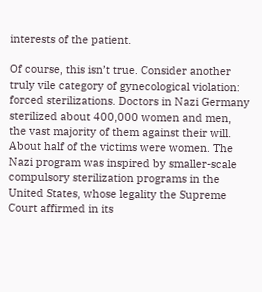interests of the patient.

Of course, this isn’t true. Consider another truly vile category of gynecological violation: forced sterilizations. Doctors in Nazi Germany sterilized about 400,000 women and men, the vast majority of them against their will. About half of the victims were women. The Nazi program was inspired by smaller-scale compulsory sterilization programs in the United States, whose legality the Supreme Court affirmed in its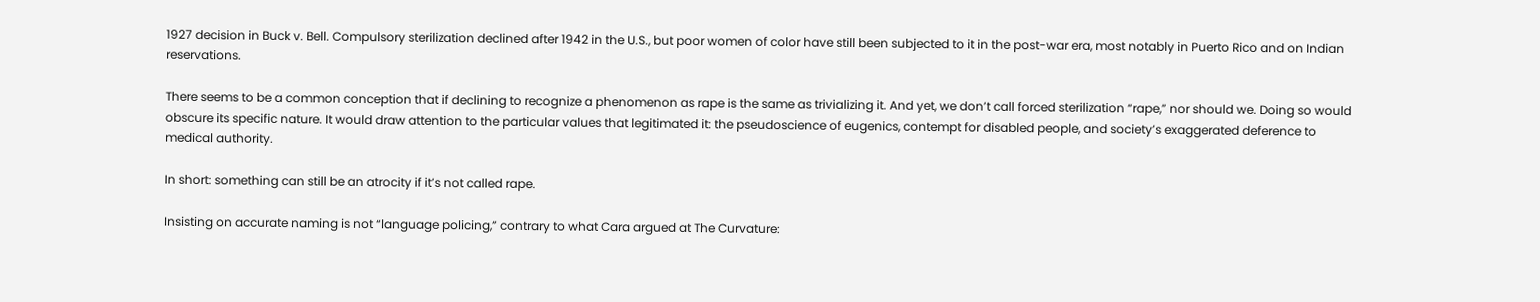1927 decision in Buck v. Bell. Compulsory sterilization declined after 1942 in the U.S., but poor women of color have still been subjected to it in the post-war era, most notably in Puerto Rico and on Indian reservations.

There seems to be a common conception that if declining to recognize a phenomenon as rape is the same as trivializing it. And yet, we don’t call forced sterilization “rape,” nor should we. Doing so would obscure its specific nature. It would draw attention to the particular values that legitimated it: the pseudoscience of eugenics, contempt for disabled people, and society’s exaggerated deference to medical authority.

In short: something can still be an atrocity if it’s not called rape.

Insisting on accurate naming is not “language policing,” contrary to what Cara argued at The Curvature: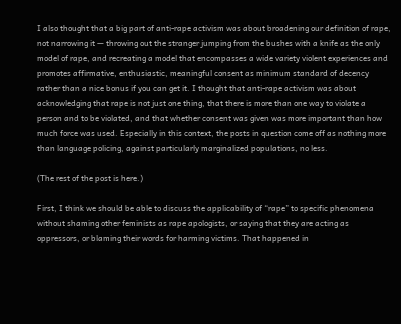I also thought that a big part of anti-rape activism was about broadening our definition of rape, not narrowing it — throwing out the stranger jumping from the bushes with a knife as the only model of rape, and recreating a model that encompasses a wide variety violent experiences and promotes affirmative, enthusiastic, meaningful consent as minimum standard of decency rather than a nice bonus if you can get it. I thought that anti-rape activism was about acknowledging that rape is not just one thing, that there is more than one way to violate a person and to be violated, and that whether consent was given was more important than how much force was used. Especially in this context, the posts in question come off as nothing more than language policing, against particularly marginalized populations, no less.

(The rest of the post is here.)

First, I think we should be able to discuss the applicability of “rape” to specific phenomena without shaming other feminists as rape apologists, or saying that they are acting as oppressors, or blaming their words for harming victims. That happened in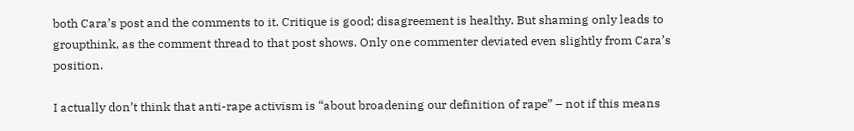both Cara’s post and the comments to it. Critique is good; disagreement is healthy. But shaming only leads to groupthink, as the comment thread to that post shows. Only one commenter deviated even slightly from Cara’s position.

I actually don’t think that anti-rape activism is “about broadening our definition of rape” – not if this means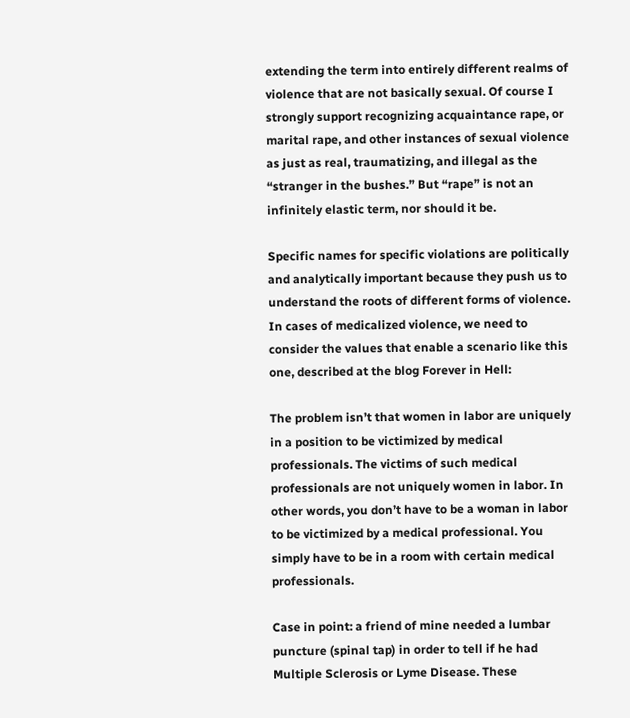extending the term into entirely different realms of violence that are not basically sexual. Of course I strongly support recognizing acquaintance rape, or marital rape, and other instances of sexual violence as just as real, traumatizing, and illegal as the “stranger in the bushes.” But “rape” is not an infinitely elastic term, nor should it be.

Specific names for specific violations are politically and analytically important because they push us to understand the roots of different forms of violence. In cases of medicalized violence, we need to consider the values that enable a scenario like this one, described at the blog Forever in Hell:

The problem isn’t that women in labor are uniquely in a position to be victimized by medical professionals. The victims of such medical professionals are not uniquely women in labor. In other words, you don’t have to be a woman in labor to be victimized by a medical professional. You simply have to be in a room with certain medical professionals.

Case in point: a friend of mine needed a lumbar puncture (spinal tap) in order to tell if he had Multiple Sclerosis or Lyme Disease. These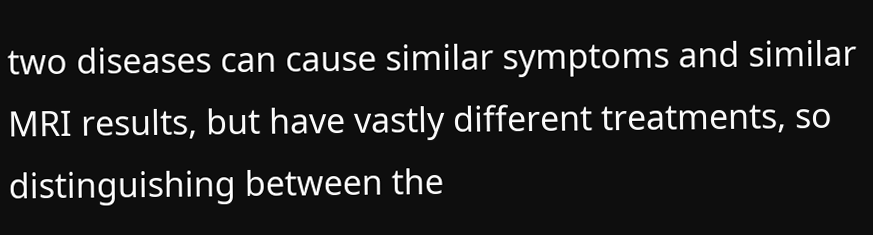two diseases can cause similar symptoms and similar MRI results, but have vastly different treatments, so distinguishing between the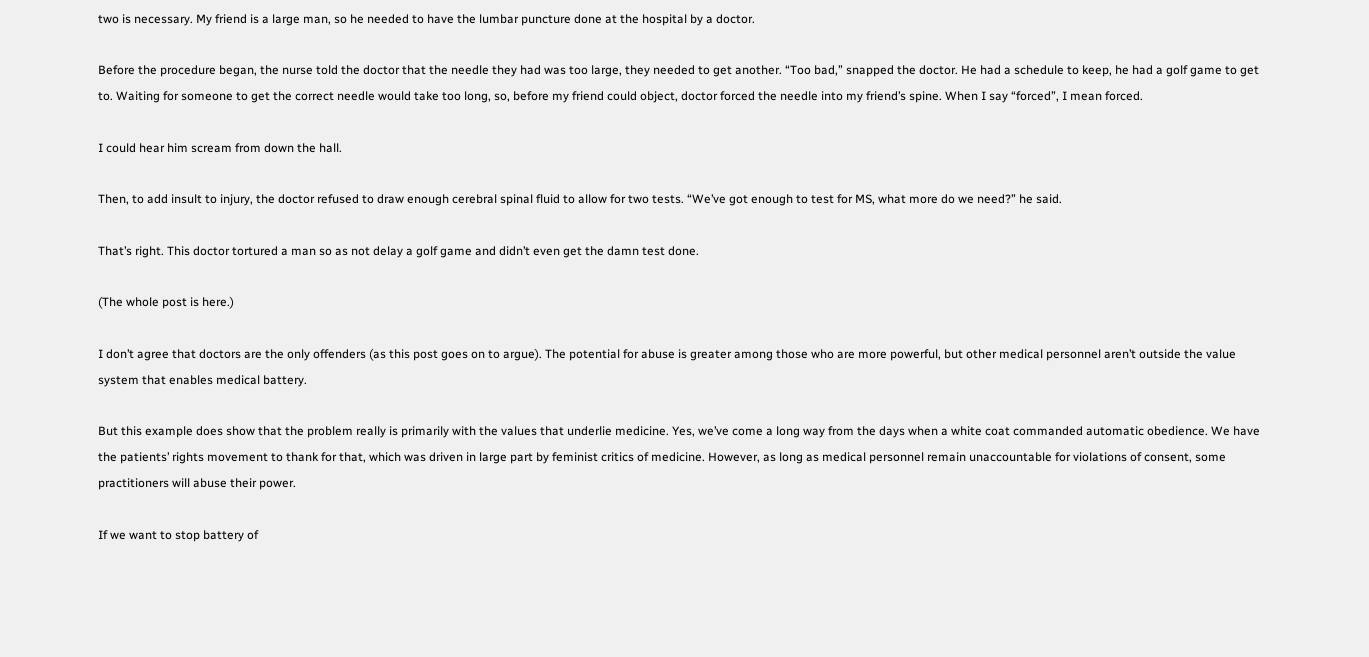two is necessary. My friend is a large man, so he needed to have the lumbar puncture done at the hospital by a doctor.

Before the procedure began, the nurse told the doctor that the needle they had was too large, they needed to get another. “Too bad,” snapped the doctor. He had a schedule to keep, he had a golf game to get to. Waiting for someone to get the correct needle would take too long, so, before my friend could object, doctor forced the needle into my friend’s spine. When I say “forced”, I mean forced.

I could hear him scream from down the hall.

Then, to add insult to injury, the doctor refused to draw enough cerebral spinal fluid to allow for two tests. “We’ve got enough to test for MS, what more do we need?” he said.

That’s right. This doctor tortured a man so as not delay a golf game and didn’t even get the damn test done.

(The whole post is here.)

I don’t agree that doctors are the only offenders (as this post goes on to argue). The potential for abuse is greater among those who are more powerful, but other medical personnel aren’t outside the value system that enables medical battery.

But this example does show that the problem really is primarily with the values that underlie medicine. Yes, we’ve come a long way from the days when a white coat commanded automatic obedience. We have the patients’ rights movement to thank for that, which was driven in large part by feminist critics of medicine. However, as long as medical personnel remain unaccountable for violations of consent, some practitioners will abuse their power.

If we want to stop battery of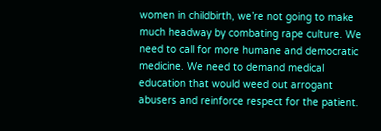women in childbirth, we’re not going to make much headway by combating rape culture. We need to call for more humane and democratic medicine. We need to demand medical education that would weed out arrogant abusers and reinforce respect for the patient.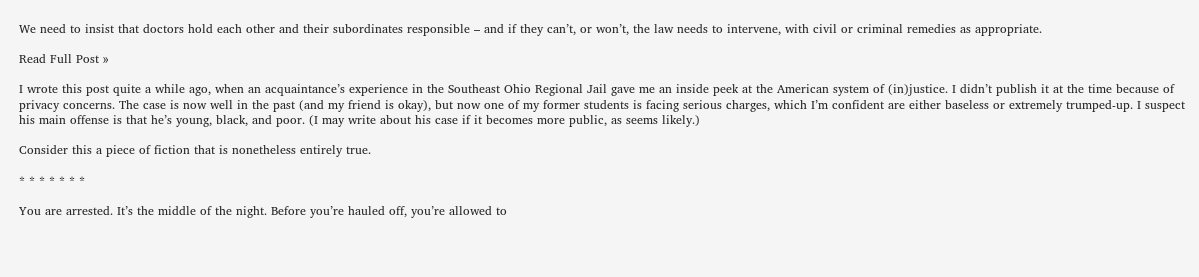We need to insist that doctors hold each other and their subordinates responsible – and if they can’t, or won’t, the law needs to intervene, with civil or criminal remedies as appropriate.

Read Full Post »

I wrote this post quite a while ago, when an acquaintance’s experience in the Southeast Ohio Regional Jail gave me an inside peek at the American system of (in)justice. I didn’t publish it at the time because of privacy concerns. The case is now well in the past (and my friend is okay), but now one of my former students is facing serious charges, which I’m confident are either baseless or extremely trumped-up. I suspect his main offense is that he’s young, black, and poor. (I may write about his case if it becomes more public, as seems likely.)

Consider this a piece of fiction that is nonetheless entirely true.

* * * * * * *

You are arrested. It’s the middle of the night. Before you’re hauled off, you’re allowed to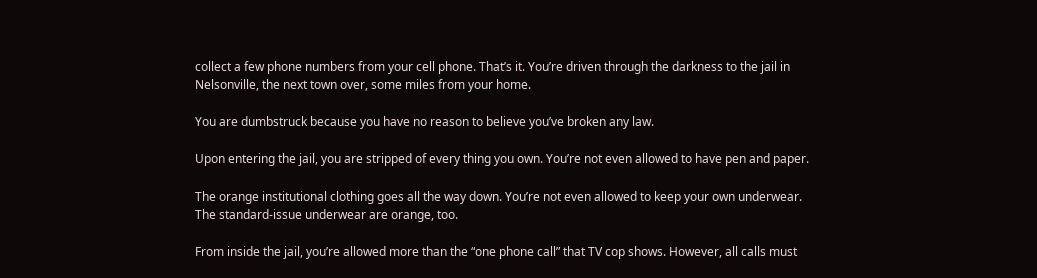collect a few phone numbers from your cell phone. That’s it. You’re driven through the darkness to the jail in Nelsonville, the next town over, some miles from your home.

You are dumbstruck because you have no reason to believe you’ve broken any law.

Upon entering the jail, you are stripped of every thing you own. You’re not even allowed to have pen and paper.

The orange institutional clothing goes all the way down. You’re not even allowed to keep your own underwear. The standard-issue underwear are orange, too.

From inside the jail, you’re allowed more than the “one phone call” that TV cop shows. However, all calls must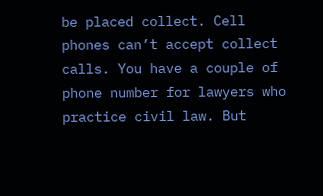be placed collect. Cell phones can’t accept collect calls. You have a couple of phone number for lawyers who practice civil law. But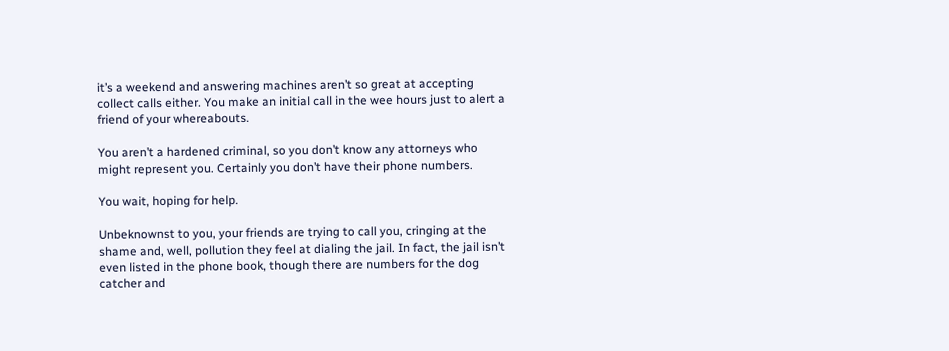it’s a weekend and answering machines aren’t so great at accepting collect calls either. You make an initial call in the wee hours just to alert a friend of your whereabouts.

You aren’t a hardened criminal, so you don’t know any attorneys who might represent you. Certainly you don’t have their phone numbers.

You wait, hoping for help.

Unbeknownst to you, your friends are trying to call you, cringing at the shame and, well, pollution they feel at dialing the jail. In fact, the jail isn’t even listed in the phone book, though there are numbers for the dog catcher and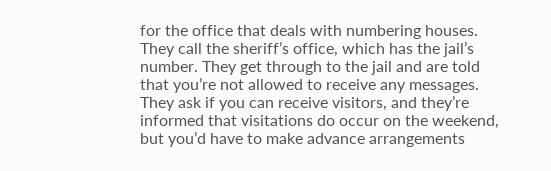for the office that deals with numbering houses. They call the sheriff’s office, which has the jail’s number. They get through to the jail and are told that you’re not allowed to receive any messages. They ask if you can receive visitors, and they’re informed that visitations do occur on the weekend, but you’d have to make advance arrangements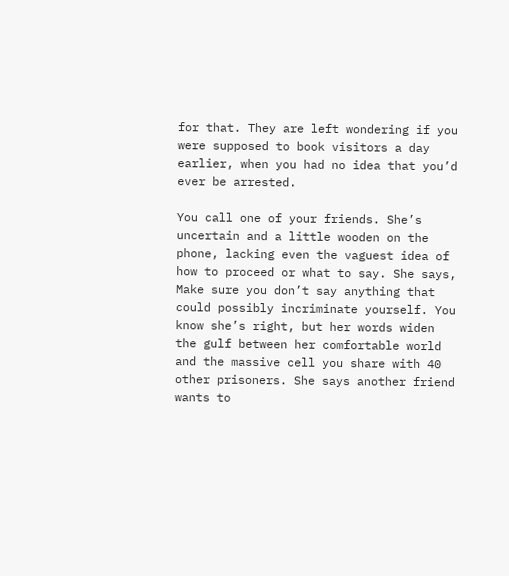for that. They are left wondering if you were supposed to book visitors a day earlier, when you had no idea that you’d ever be arrested.

You call one of your friends. She’s uncertain and a little wooden on the phone, lacking even the vaguest idea of how to proceed or what to say. She says, Make sure you don’t say anything that could possibly incriminate yourself. You know she’s right, but her words widen the gulf between her comfortable world and the massive cell you share with 40 other prisoners. She says another friend wants to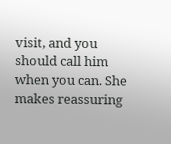visit, and you should call him when you can. She makes reassuring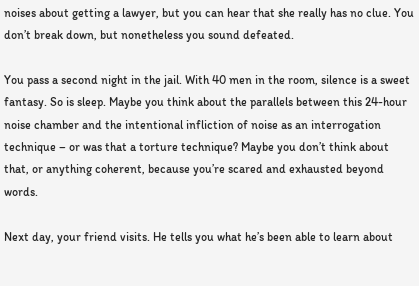noises about getting a lawyer, but you can hear that she really has no clue. You don’t break down, but nonetheless you sound defeated.

You pass a second night in the jail. With 40 men in the room, silence is a sweet fantasy. So is sleep. Maybe you think about the parallels between this 24-hour noise chamber and the intentional infliction of noise as an interrogation technique – or was that a torture technique? Maybe you don’t think about that, or anything coherent, because you’re scared and exhausted beyond words.

Next day, your friend visits. He tells you what he’s been able to learn about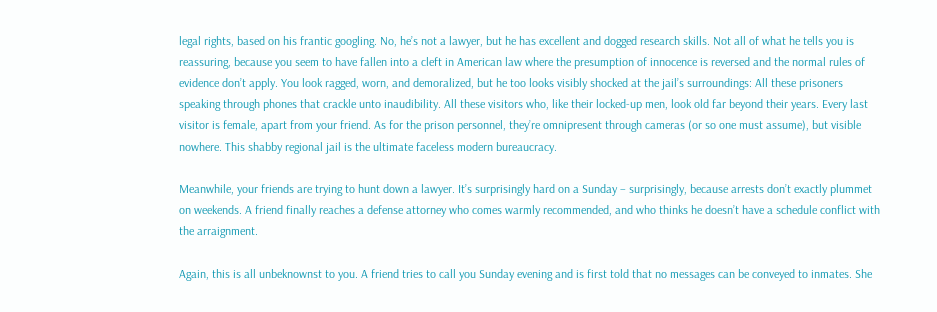legal rights, based on his frantic googling. No, he’s not a lawyer, but he has excellent and dogged research skills. Not all of what he tells you is reassuring, because you seem to have fallen into a cleft in American law where the presumption of innocence is reversed and the normal rules of evidence don’t apply. You look ragged, worn, and demoralized, but he too looks visibly shocked at the jail’s surroundings: All these prisoners speaking through phones that crackle unto inaudibility. All these visitors who, like their locked-up men, look old far beyond their years. Every last visitor is female, apart from your friend. As for the prison personnel, they’re omnipresent through cameras (or so one must assume), but visible nowhere. This shabby regional jail is the ultimate faceless modern bureaucracy.

Meanwhile, your friends are trying to hunt down a lawyer. It’s surprisingly hard on a Sunday – surprisingly, because arrests don’t exactly plummet on weekends. A friend finally reaches a defense attorney who comes warmly recommended, and who thinks he doesn’t have a schedule conflict with the arraignment.

Again, this is all unbeknownst to you. A friend tries to call you Sunday evening and is first told that no messages can be conveyed to inmates. She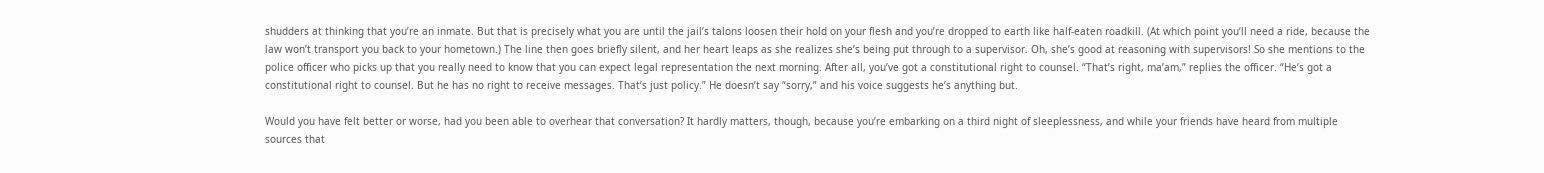shudders at thinking that you’re an inmate. But that is precisely what you are until the jail’s talons loosen their hold on your flesh and you’re dropped to earth like half-eaten roadkill. (At which point you’ll need a ride, because the law won’t transport you back to your hometown.) The line then goes briefly silent, and her heart leaps as she realizes she’s being put through to a supervisor. Oh, she’s good at reasoning with supervisors! So she mentions to the police officer who picks up that you really need to know that you can expect legal representation the next morning. After all, you’ve got a constitutional right to counsel. “That’s right, ma’am,” replies the officer. “He’s got a constitutional right to counsel. But he has no right to receive messages. That’s just policy.” He doesn’t say “sorry,” and his voice suggests he’s anything but.

Would you have felt better or worse, had you been able to overhear that conversation? It hardly matters, though, because you’re embarking on a third night of sleeplessness, and while your friends have heard from multiple sources that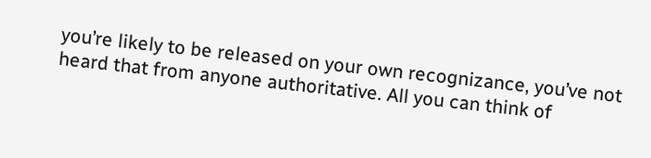you’re likely to be released on your own recognizance, you’ve not heard that from anyone authoritative. All you can think of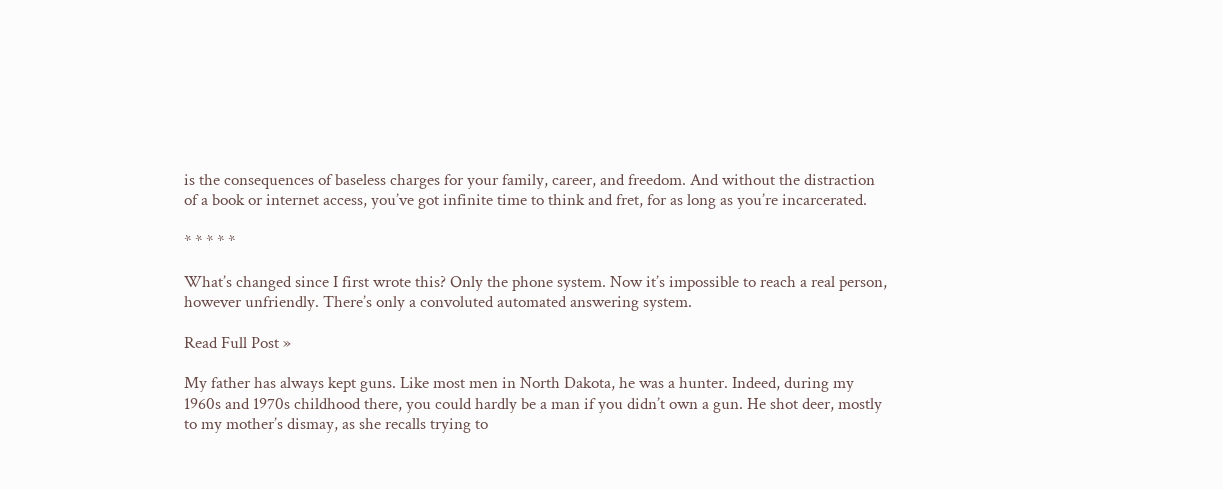is the consequences of baseless charges for your family, career, and freedom. And without the distraction of a book or internet access, you’ve got infinite time to think and fret, for as long as you’re incarcerated.

* * * * *

What’s changed since I first wrote this? Only the phone system. Now it’s impossible to reach a real person, however unfriendly. There’s only a convoluted automated answering system.

Read Full Post »

My father has always kept guns. Like most men in North Dakota, he was a hunter. Indeed, during my 1960s and 1970s childhood there, you could hardly be a man if you didn’t own a gun. He shot deer, mostly to my mother’s dismay, as she recalls trying to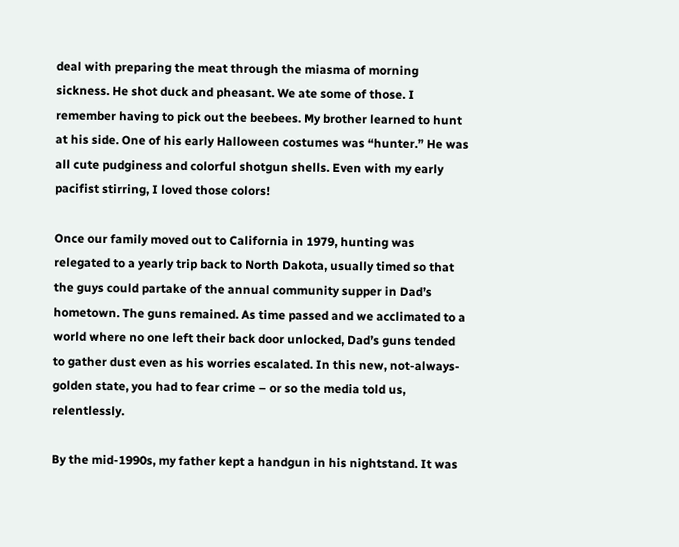deal with preparing the meat through the miasma of morning sickness. He shot duck and pheasant. We ate some of those. I remember having to pick out the beebees. My brother learned to hunt at his side. One of his early Halloween costumes was “hunter.” He was all cute pudginess and colorful shotgun shells. Even with my early pacifist stirring, I loved those colors!

Once our family moved out to California in 1979, hunting was relegated to a yearly trip back to North Dakota, usually timed so that the guys could partake of the annual community supper in Dad’s hometown. The guns remained. As time passed and we acclimated to a world where no one left their back door unlocked, Dad’s guns tended to gather dust even as his worries escalated. In this new, not-always-golden state, you had to fear crime – or so the media told us, relentlessly.

By the mid-1990s, my father kept a handgun in his nightstand. It was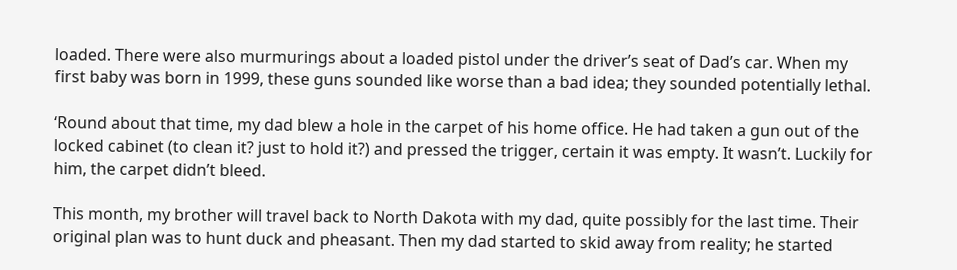loaded. There were also murmurings about a loaded pistol under the driver’s seat of Dad’s car. When my first baby was born in 1999, these guns sounded like worse than a bad idea; they sounded potentially lethal.

‘Round about that time, my dad blew a hole in the carpet of his home office. He had taken a gun out of the locked cabinet (to clean it? just to hold it?) and pressed the trigger, certain it was empty. It wasn’t. Luckily for him, the carpet didn’t bleed.

This month, my brother will travel back to North Dakota with my dad, quite possibly for the last time. Their original plan was to hunt duck and pheasant. Then my dad started to skid away from reality; he started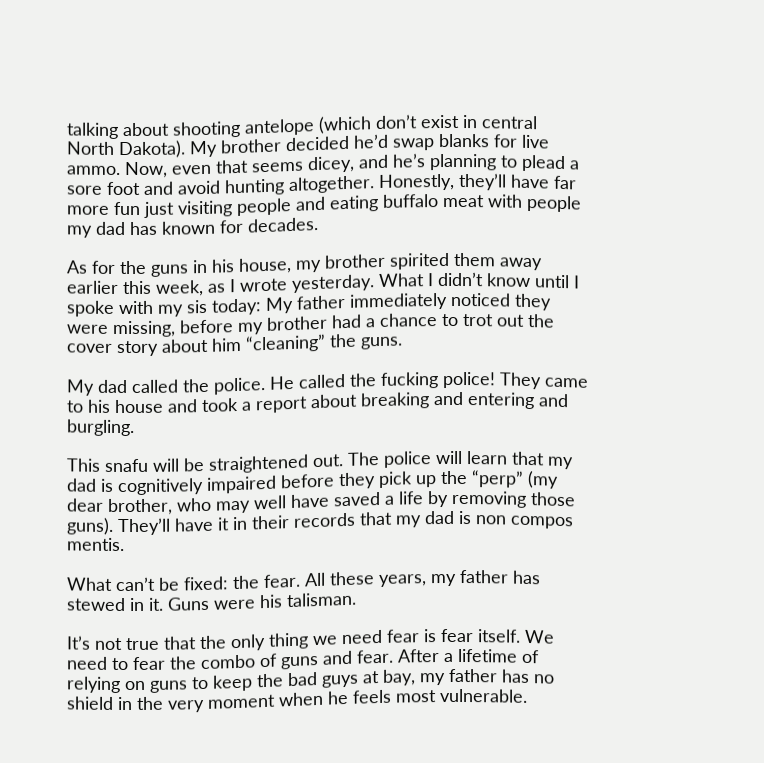talking about shooting antelope (which don’t exist in central North Dakota). My brother decided he’d swap blanks for live ammo. Now, even that seems dicey, and he’s planning to plead a sore foot and avoid hunting altogether. Honestly, they’ll have far more fun just visiting people and eating buffalo meat with people my dad has known for decades.

As for the guns in his house, my brother spirited them away earlier this week, as I wrote yesterday. What I didn’t know until I spoke with my sis today: My father immediately noticed they were missing, before my brother had a chance to trot out the cover story about him “cleaning” the guns.

My dad called the police. He called the fucking police! They came to his house and took a report about breaking and entering and burgling.

This snafu will be straightened out. The police will learn that my dad is cognitively impaired before they pick up the “perp” (my dear brother, who may well have saved a life by removing those guns). They’ll have it in their records that my dad is non compos mentis.

What can’t be fixed: the fear. All these years, my father has stewed in it. Guns were his talisman.

It’s not true that the only thing we need fear is fear itself. We need to fear the combo of guns and fear. After a lifetime of relying on guns to keep the bad guys at bay, my father has no shield in the very moment when he feels most vulnerable.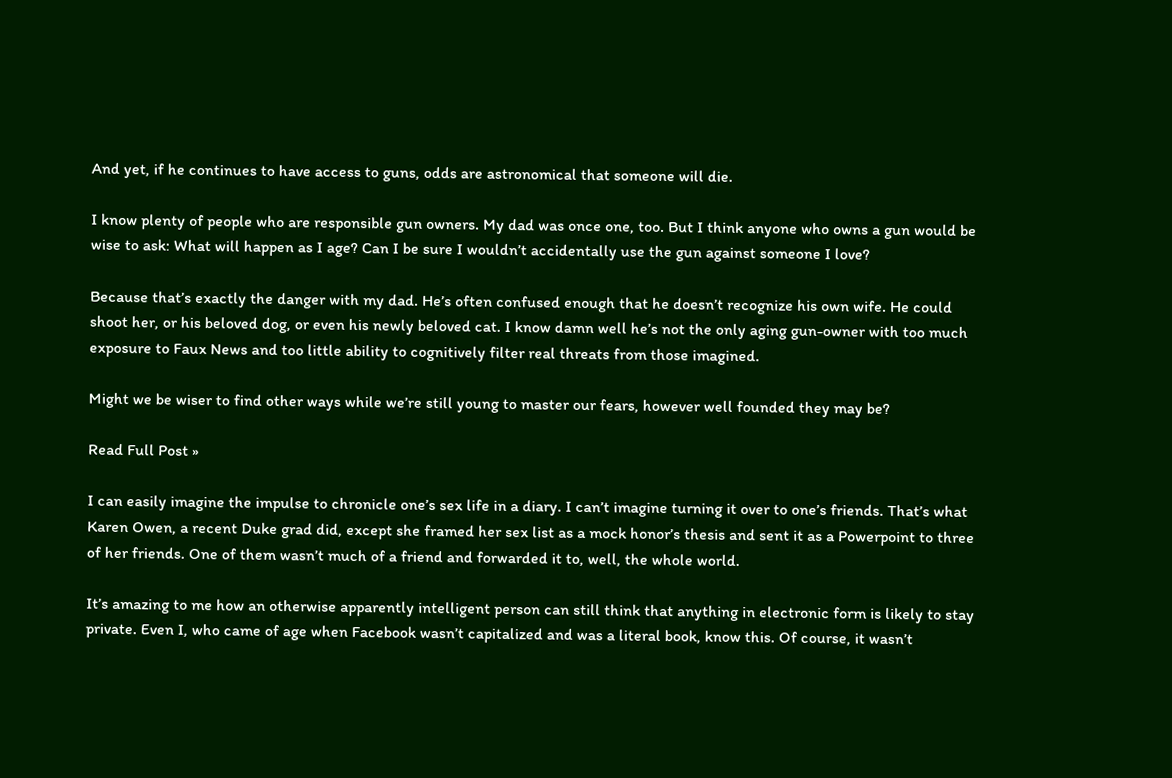And yet, if he continues to have access to guns, odds are astronomical that someone will die.

I know plenty of people who are responsible gun owners. My dad was once one, too. But I think anyone who owns a gun would be wise to ask: What will happen as I age? Can I be sure I wouldn’t accidentally use the gun against someone I love?

Because that’s exactly the danger with my dad. He’s often confused enough that he doesn’t recognize his own wife. He could shoot her, or his beloved dog, or even his newly beloved cat. I know damn well he’s not the only aging gun-owner with too much exposure to Faux News and too little ability to cognitively filter real threats from those imagined.

Might we be wiser to find other ways while we’re still young to master our fears, however well founded they may be?

Read Full Post »

I can easily imagine the impulse to chronicle one’s sex life in a diary. I can’t imagine turning it over to one’s friends. That’s what Karen Owen, a recent Duke grad did, except she framed her sex list as a mock honor’s thesis and sent it as a Powerpoint to three of her friends. One of them wasn’t much of a friend and forwarded it to, well, the whole world.

It’s amazing to me how an otherwise apparently intelligent person can still think that anything in electronic form is likely to stay private. Even I, who came of age when Facebook wasn’t capitalized and was a literal book, know this. Of course, it wasn’t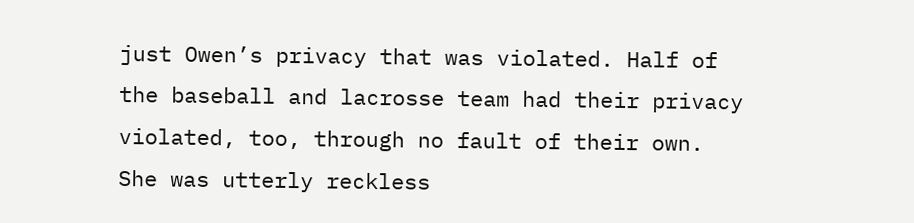just Owen’s privacy that was violated. Half of the baseball and lacrosse team had their privacy violated, too, through no fault of their own. She was utterly reckless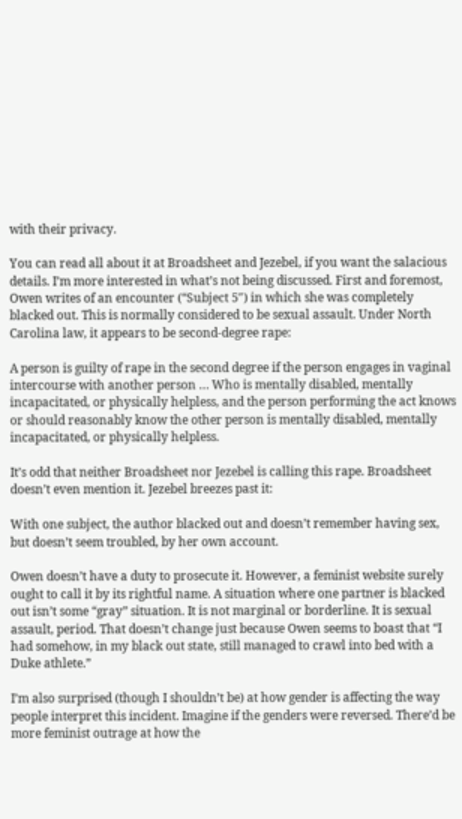with their privacy.

You can read all about it at Broadsheet and Jezebel, if you want the salacious details. I’m more interested in what’s not being discussed. First and foremost, Owen writes of an encounter (“Subject 5″) in which she was completely blacked out. This is normally considered to be sexual assault. Under North Carolina law, it appears to be second-degree rape:

A person is guilty of rape in the second degree if the person engages in vaginal intercourse with another person … Who is mentally disabled, mentally incapacitated, or physically helpless, and the person performing the act knows or should reasonably know the other person is mentally disabled, mentally incapacitated, or physically helpless.

It’s odd that neither Broadsheet nor Jezebel is calling this rape. Broadsheet doesn’t even mention it. Jezebel breezes past it:

With one subject, the author blacked out and doesn’t remember having sex, but doesn’t seem troubled, by her own account.

Owen doesn’t have a duty to prosecute it. However, a feminist website surely ought to call it by its rightful name. A situation where one partner is blacked out isn’t some “gray” situation. It is not marginal or borderline. It is sexual assault, period. That doesn’t change just because Owen seems to boast that “I had somehow, in my black out state, still managed to crawl into bed with a Duke athlete.”

I’m also surprised (though I shouldn’t be) at how gender is affecting the way people interpret this incident. Imagine if the genders were reversed. There’d be more feminist outrage at how the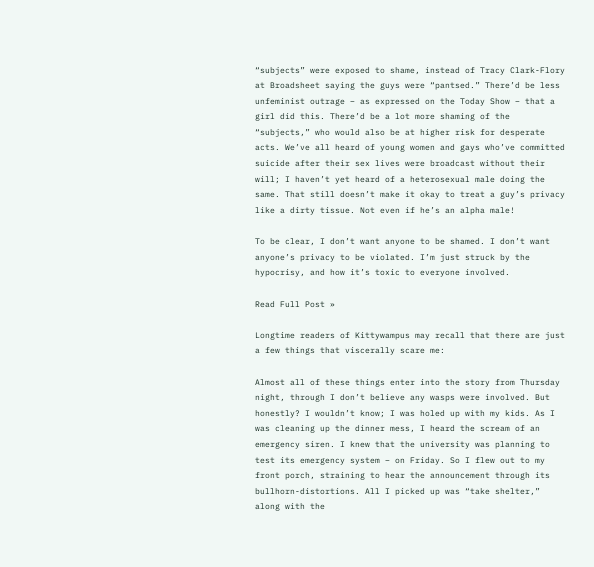“subjects” were exposed to shame, instead of Tracy Clark-Flory at Broadsheet saying the guys were “pantsed.” There’d be less unfeminist outrage – as expressed on the Today Show – that a girl did this. There’d be a lot more shaming of the “subjects,” who would also be at higher risk for desperate acts. We’ve all heard of young women and gays who’ve committed suicide after their sex lives were broadcast without their will; I haven’t yet heard of a heterosexual male doing the same. That still doesn’t make it okay to treat a guy’s privacy like a dirty tissue. Not even if he’s an alpha male!

To be clear, I don’t want anyone to be shamed. I don’t want anyone’s privacy to be violated. I’m just struck by the hypocrisy, and how it’s toxic to everyone involved.

Read Full Post »

Longtime readers of Kittywampus may recall that there are just a few things that viscerally scare me:

Almost all of these things enter into the story from Thursday night, through I don’t believe any wasps were involved. But honestly? I wouldn’t know; I was holed up with my kids. As I was cleaning up the dinner mess, I heard the scream of an emergency siren. I knew that the university was planning to test its emergency system – on Friday. So I flew out to my front porch, straining to hear the announcement through its bullhorn-distortions. All I picked up was “take shelter,” along with the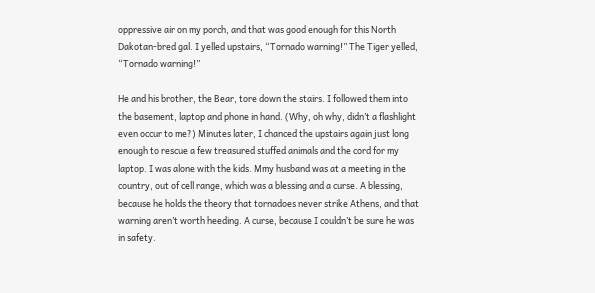oppressive air on my porch, and that was good enough for this North Dakotan-bred gal. I yelled upstairs, “Tornado warning!” The Tiger yelled, “Tornado warning!”

He and his brother, the Bear, tore down the stairs. I followed them into the basement, laptop and phone in hand. (Why, oh why, didn’t a flashlight even occur to me?) Minutes later, I chanced the upstairs again just long enough to rescue a few treasured stuffed animals and the cord for my laptop. I was alone with the kids. Mmy husband was at a meeting in the country, out of cell range, which was a blessing and a curse. A blessing, because he holds the theory that tornadoes never strike Athens, and that warning aren’t worth heeding. A curse, because I couldn’t be sure he was in safety.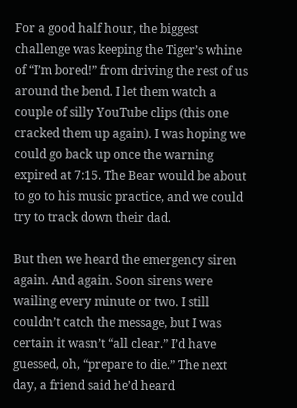For a good half hour, the biggest challenge was keeping the Tiger’s whine of “I’m bored!” from driving the rest of us around the bend. I let them watch a couple of silly YouTube clips (this one cracked them up again). I was hoping we could go back up once the warning expired at 7:15. The Bear would be about to go to his music practice, and we could try to track down their dad.

But then we heard the emergency siren again. And again. Soon sirens were wailing every minute or two. I still couldn’t catch the message, but I was certain it wasn’t “all clear.” I’d have guessed, oh, “prepare to die.” The next day, a friend said he’d heard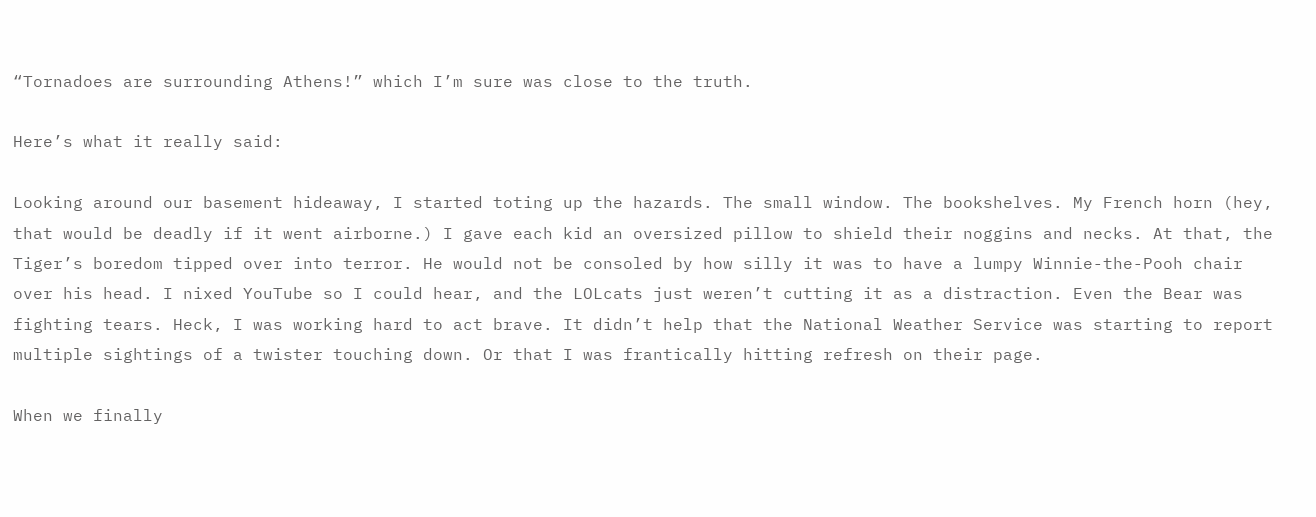“Tornadoes are surrounding Athens!” which I’m sure was close to the truth.

Here’s what it really said:

Looking around our basement hideaway, I started toting up the hazards. The small window. The bookshelves. My French horn (hey, that would be deadly if it went airborne.) I gave each kid an oversized pillow to shield their noggins and necks. At that, the Tiger’s boredom tipped over into terror. He would not be consoled by how silly it was to have a lumpy Winnie-the-Pooh chair over his head. I nixed YouTube so I could hear, and the LOLcats just weren’t cutting it as a distraction. Even the Bear was fighting tears. Heck, I was working hard to act brave. It didn’t help that the National Weather Service was starting to report multiple sightings of a twister touching down. Or that I was frantically hitting refresh on their page.

When we finally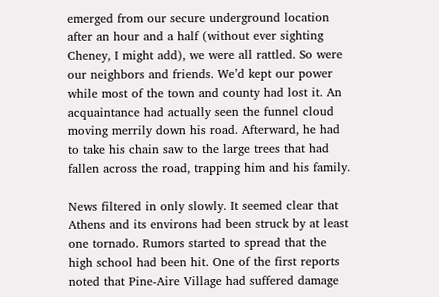emerged from our secure underground location after an hour and a half (without ever sighting Cheney, I might add), we were all rattled. So were our neighbors and friends. We’d kept our power while most of the town and county had lost it. An acquaintance had actually seen the funnel cloud moving merrily down his road. Afterward, he had to take his chain saw to the large trees that had fallen across the road, trapping him and his family.

News filtered in only slowly. It seemed clear that Athens and its environs had been struck by at least one tornado. Rumors started to spread that the high school had been hit. One of the first reports noted that Pine-Aire Village had suffered damage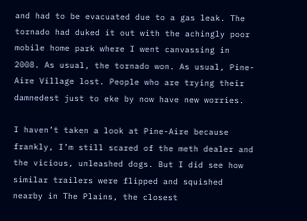and had to be evacuated due to a gas leak. The tornado had duked it out with the achingly poor mobile home park where I went canvassing in 2008. As usual, the tornado won. As usual, Pine-Aire Village lost. People who are trying their damnedest just to eke by now have new worries.

I haven’t taken a look at Pine-Aire because frankly, I’m still scared of the meth dealer and the vicious, unleashed dogs. But I did see how similar trailers were flipped and squished nearby in The Plains, the closest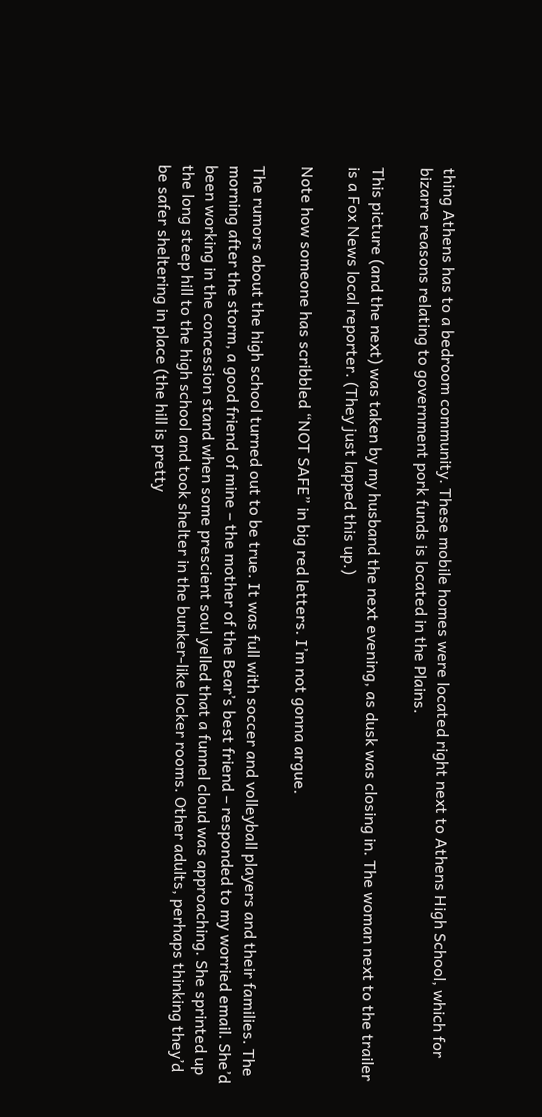thing Athens has to a bedroom community. These mobile homes were located right next to Athens High School, which for bizarre reasons relating to government pork funds is located in the Plains.

This picture (and the next) was taken by my husband the next evening, as dusk was closing in. The woman next to the trailer is a Fox News local reporter. (They just lapped this up.)

Note how someone has scribbled “NOT SAFE” in big red letters. I’m not gonna argue.

The rumors about the high school turned out to be true. It was full with soccer and volleyball players and their families. The morning after the storm, a good friend of mine – the mother of the Bear’s best friend – responded to my worried email. She’d been working in the concession stand when some prescient soul yelled that a funnel cloud was approaching. She sprinted up the long steep hill to the high school and took shelter in the bunker-like locker rooms. Other adults, perhaps thinking they’d be safer sheltering in place (the hill is pretty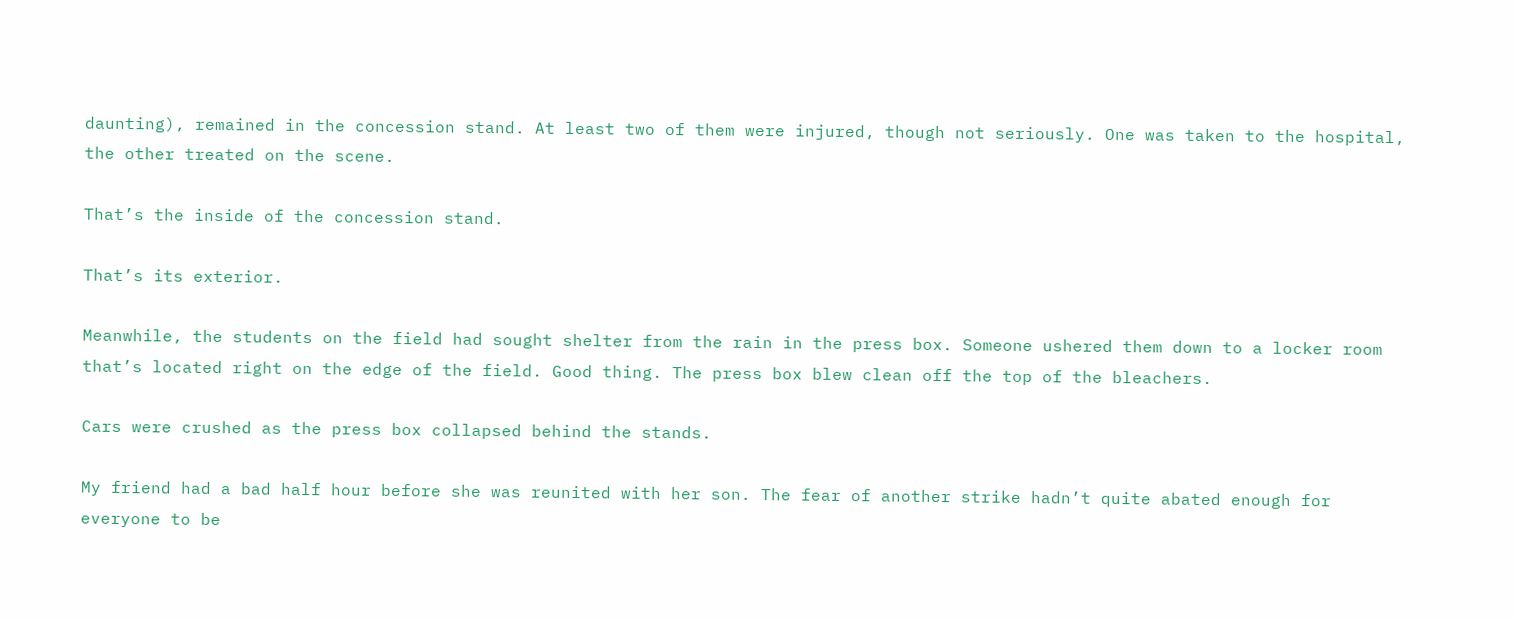daunting), remained in the concession stand. At least two of them were injured, though not seriously. One was taken to the hospital, the other treated on the scene.

That’s the inside of the concession stand.

That’s its exterior.

Meanwhile, the students on the field had sought shelter from the rain in the press box. Someone ushered them down to a locker room that’s located right on the edge of the field. Good thing. The press box blew clean off the top of the bleachers.

Cars were crushed as the press box collapsed behind the stands.

My friend had a bad half hour before she was reunited with her son. The fear of another strike hadn’t quite abated enough for everyone to be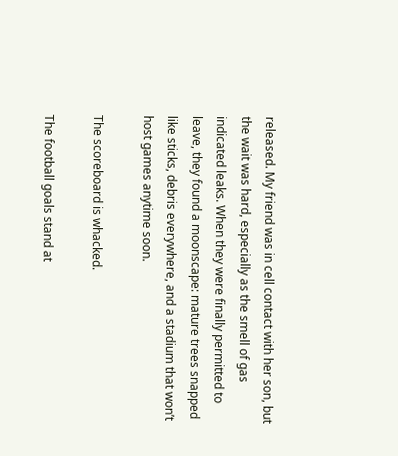released. My friend was in cell contact with her son, but the wait was hard, especially as the smell of gas indicated leaks. When they were finally permitted to leave, they found a moonscape: mature trees snapped like sticks, debris everywhere, and a stadium that won’t host games anytime soon.

The scoreboard is whacked.

The football goals stand at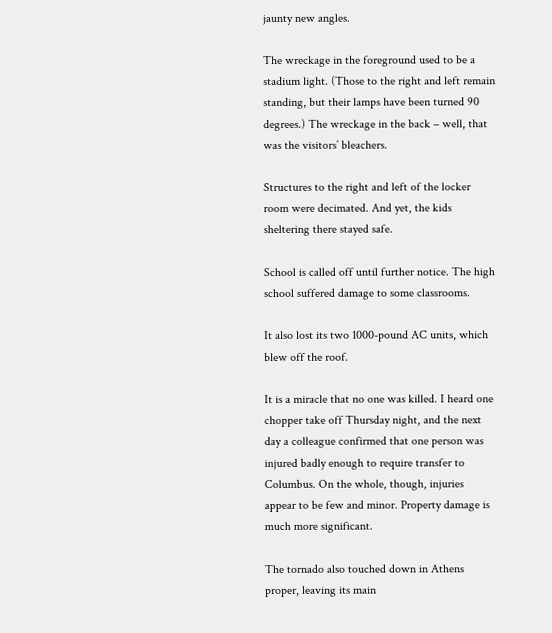jaunty new angles.

The wreckage in the foreground used to be a stadium light. (Those to the right and left remain standing, but their lamps have been turned 90 degrees.) The wreckage in the back – well, that was the visitors’ bleachers.

Structures to the right and left of the locker room were decimated. And yet, the kids sheltering there stayed safe.

School is called off until further notice. The high school suffered damage to some classrooms.

It also lost its two 1000-pound AC units, which blew off the roof.

It is a miracle that no one was killed. I heard one chopper take off Thursday night, and the next day a colleague confirmed that one person was injured badly enough to require transfer to Columbus. On the whole, though, injuries appear to be few and minor. Property damage is much more significant.

The tornado also touched down in Athens proper, leaving its main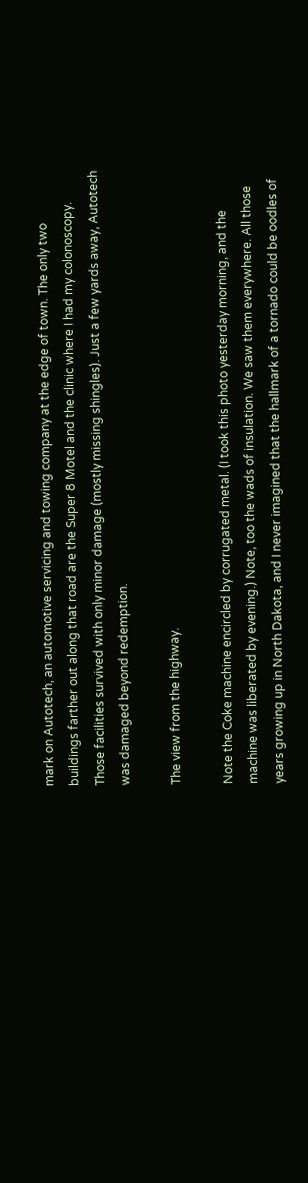mark on Autotech, an automotive servicing and towing company at the edge of town. The only two buildings farther out along that road are the Super 8 Motel and the clinic where I had my colonoscopy. Those facilities survived with only minor damage (mostly missing shingles). Just a few yards away, Autotech was damaged beyond redemption.

The view from the highway.

Note the Coke machine encircled by corrugated metal. (I took this photo yesterday morning, and the machine was liberated by evening.) Note, too the wads of insulation. We saw them everywhere. All those years growing up in North Dakota, and I never imagined that the hallmark of a tornado could be oodles of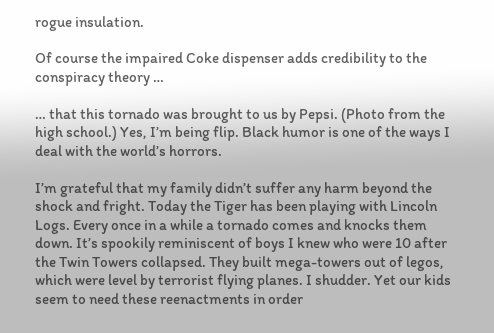rogue insulation.

Of course the impaired Coke dispenser adds credibility to the conspiracy theory …

… that this tornado was brought to us by Pepsi. (Photo from the high school.) Yes, I’m being flip. Black humor is one of the ways I deal with the world’s horrors.

I’m grateful that my family didn’t suffer any harm beyond the shock and fright. Today the Tiger has been playing with Lincoln Logs. Every once in a while a tornado comes and knocks them down. It’s spookily reminiscent of boys I knew who were 10 after the Twin Towers collapsed. They built mega-towers out of legos, which were level by terrorist flying planes. I shudder. Yet our kids seem to need these reenactments in order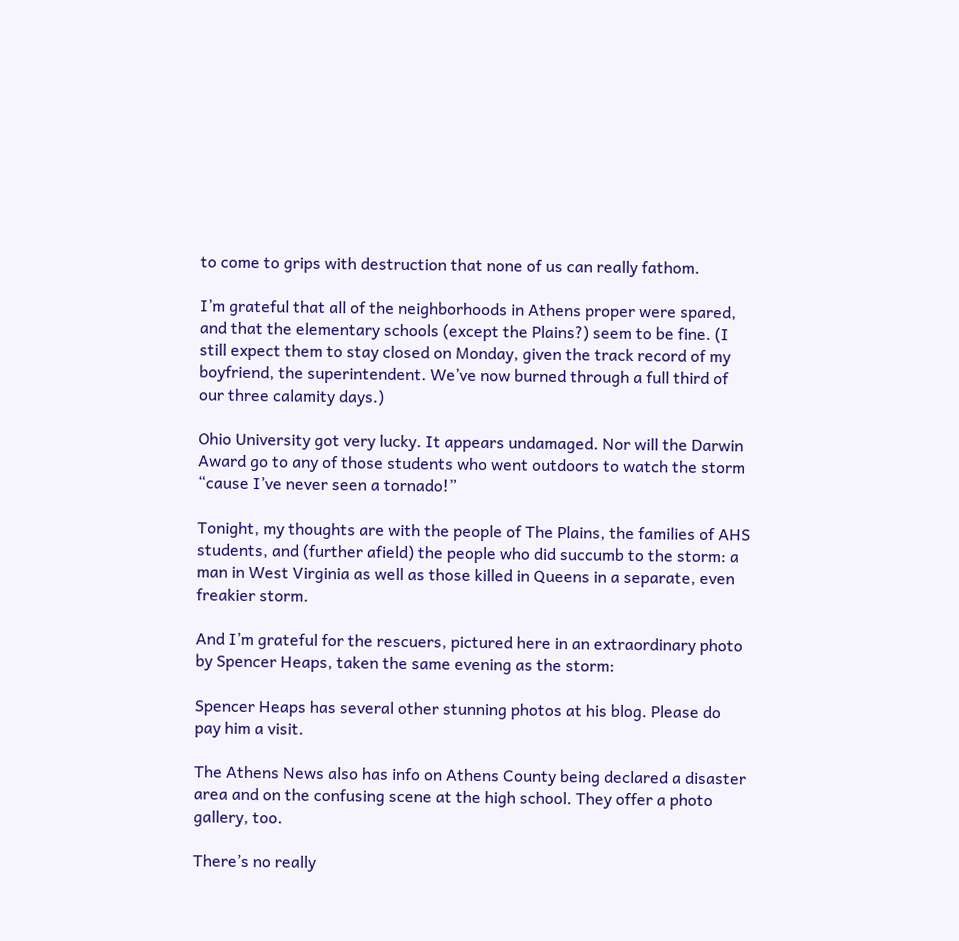to come to grips with destruction that none of us can really fathom.

I’m grateful that all of the neighborhoods in Athens proper were spared, and that the elementary schools (except the Plains?) seem to be fine. (I still expect them to stay closed on Monday, given the track record of my boyfriend, the superintendent. We’ve now burned through a full third of our three calamity days.)

Ohio University got very lucky. It appears undamaged. Nor will the Darwin Award go to any of those students who went outdoors to watch the storm “cause I’ve never seen a tornado!”

Tonight, my thoughts are with the people of The Plains, the families of AHS students, and (further afield) the people who did succumb to the storm: a man in West Virginia as well as those killed in Queens in a separate, even freakier storm.

And I’m grateful for the rescuers, pictured here in an extraordinary photo by Spencer Heaps, taken the same evening as the storm:

Spencer Heaps has several other stunning photos at his blog. Please do pay him a visit.

The Athens News also has info on Athens County being declared a disaster area and on the confusing scene at the high school. They offer a photo gallery, too.

There’s no really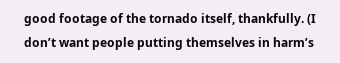good footage of the tornado itself, thankfully. (I don’t want people putting themselves in harm’s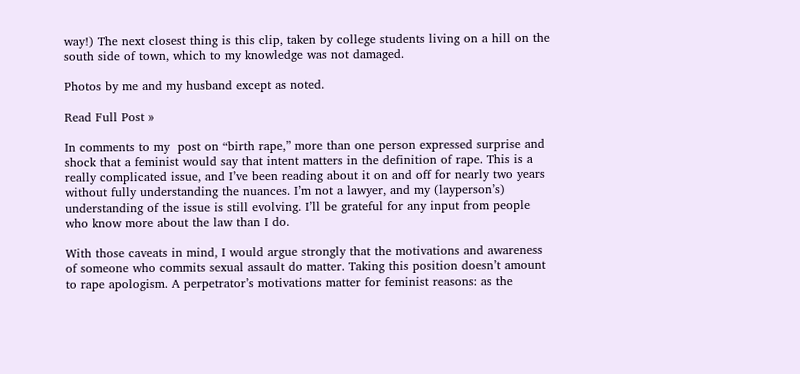way!) The next closest thing is this clip, taken by college students living on a hill on the south side of town, which to my knowledge was not damaged.

Photos by me and my husband except as noted.

Read Full Post »

In comments to my  post on “birth rape,” more than one person expressed surprise and shock that a feminist would say that intent matters in the definition of rape. This is a really complicated issue, and I’ve been reading about it on and off for nearly two years without fully understanding the nuances. I’m not a lawyer, and my (layperson’s) understanding of the issue is still evolving. I’ll be grateful for any input from people who know more about the law than I do.

With those caveats in mind, I would argue strongly that the motivations and awareness of someone who commits sexual assault do matter. Taking this position doesn’t amount to rape apologism. A perpetrator’s motivations matter for feminist reasons: as the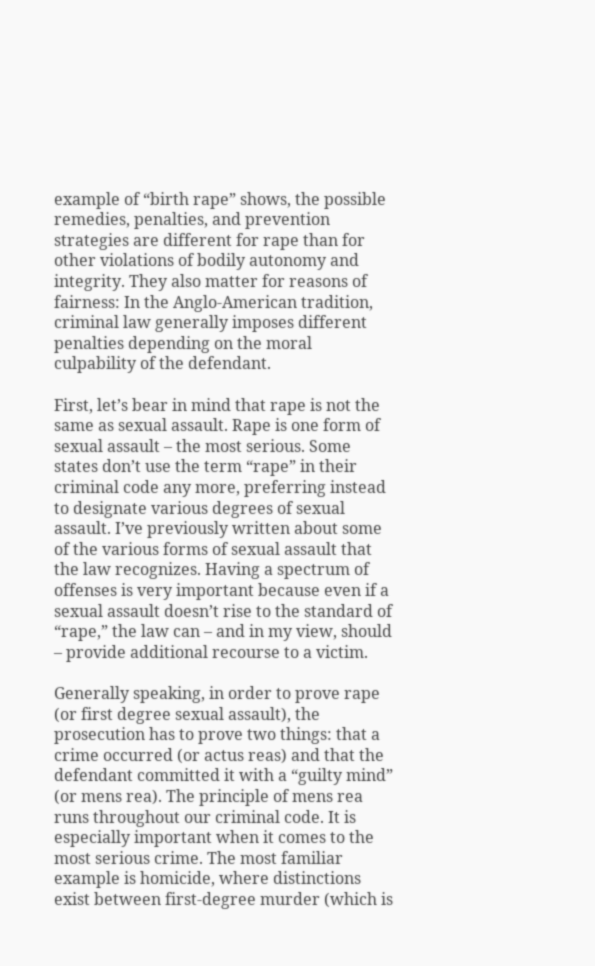example of “birth rape” shows, the possible remedies, penalties, and prevention strategies are different for rape than for other violations of bodily autonomy and integrity. They also matter for reasons of fairness: In the Anglo-American tradition, criminal law generally imposes different penalties depending on the moral culpability of the defendant.

First, let’s bear in mind that rape is not the same as sexual assault. Rape is one form of sexual assault – the most serious. Some states don’t use the term “rape” in their criminal code any more, preferring instead to designate various degrees of sexual assault. I’ve previously written about some of the various forms of sexual assault that the law recognizes. Having a spectrum of offenses is very important because even if a sexual assault doesn’t rise to the standard of “rape,” the law can – and in my view, should – provide additional recourse to a victim.

Generally speaking, in order to prove rape (or first degree sexual assault), the prosecution has to prove two things: that a crime occurred (or actus reas) and that the defendant committed it with a “guilty mind” (or mens rea). The principle of mens rea runs throughout our criminal code. It is especially important when it comes to the most serious crime. The most familiar example is homicide, where distinctions exist between first-degree murder (which is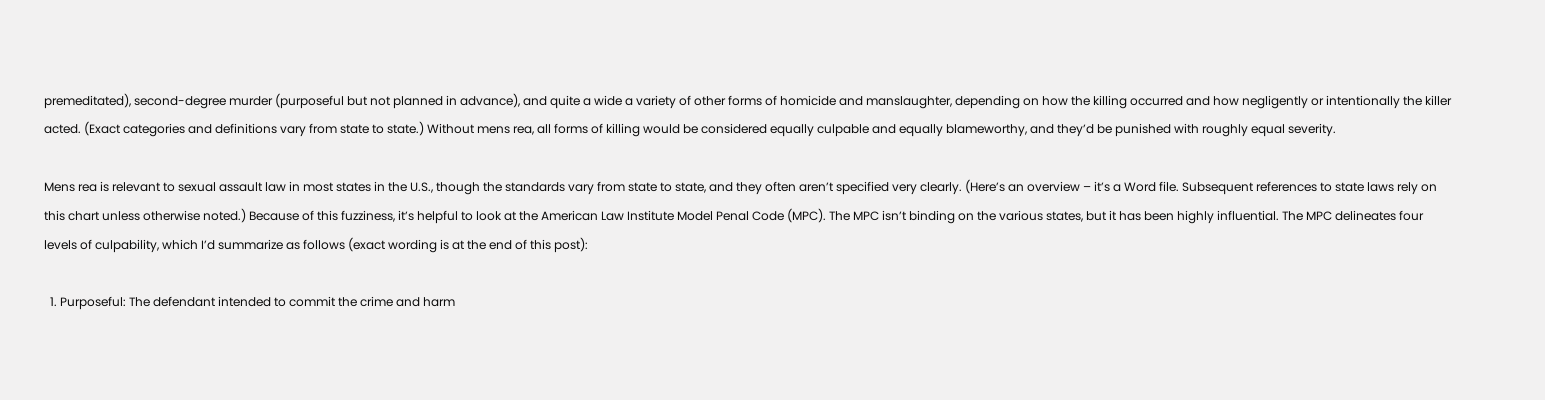premeditated), second-degree murder (purposeful but not planned in advance), and quite a wide a variety of other forms of homicide and manslaughter, depending on how the killing occurred and how negligently or intentionally the killer acted. (Exact categories and definitions vary from state to state.) Without mens rea, all forms of killing would be considered equally culpable and equally blameworthy, and they’d be punished with roughly equal severity.

Mens rea is relevant to sexual assault law in most states in the U.S., though the standards vary from state to state, and they often aren’t specified very clearly. (Here’s an overview – it’s a Word file. Subsequent references to state laws rely on this chart unless otherwise noted.) Because of this fuzziness, it’s helpful to look at the American Law Institute Model Penal Code (MPC). The MPC isn’t binding on the various states, but it has been highly influential. The MPC delineates four levels of culpability, which I’d summarize as follows (exact wording is at the end of this post):

  1. Purposeful: The defendant intended to commit the crime and harm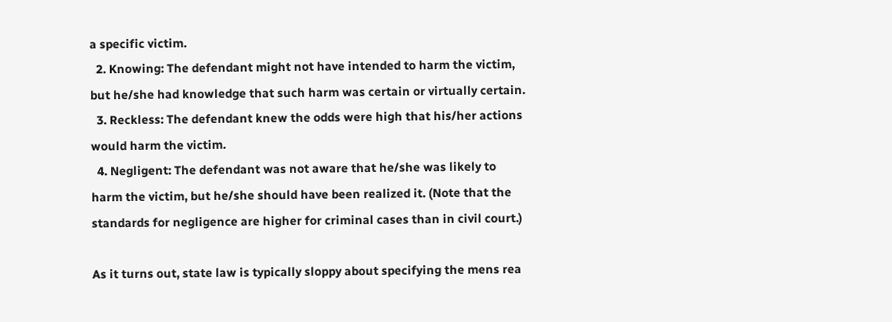a specific victim.
  2. Knowing: The defendant might not have intended to harm the victim, but he/she had knowledge that such harm was certain or virtually certain.
  3. Reckless: The defendant knew the odds were high that his/her actions would harm the victim.
  4. Negligent: The defendant was not aware that he/she was likely to harm the victim, but he/she should have been realized it. (Note that the standards for negligence are higher for criminal cases than in civil court.)

As it turns out, state law is typically sloppy about specifying the mens rea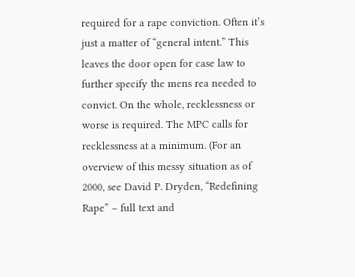required for a rape conviction. Often it’s just a matter of “general intent.” This leaves the door open for case law to further specify the mens rea needed to convict. On the whole, recklessness or worse is required. The MPC calls for recklessness at a minimum. (For an overview of this messy situation as of 2000, see David P. Dryden, “Redefining Rape” – full text and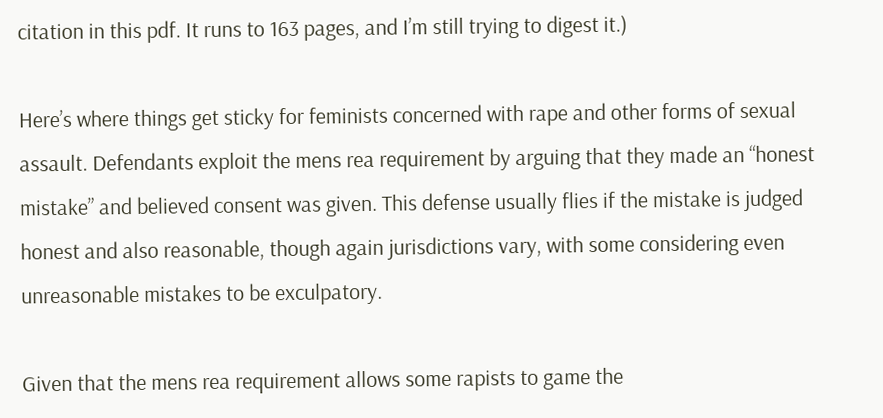citation in this pdf. It runs to 163 pages, and I’m still trying to digest it.)

Here’s where things get sticky for feminists concerned with rape and other forms of sexual assault. Defendants exploit the mens rea requirement by arguing that they made an “honest mistake” and believed consent was given. This defense usually flies if the mistake is judged honest and also reasonable, though again jurisdictions vary, with some considering even unreasonable mistakes to be exculpatory.

Given that the mens rea requirement allows some rapists to game the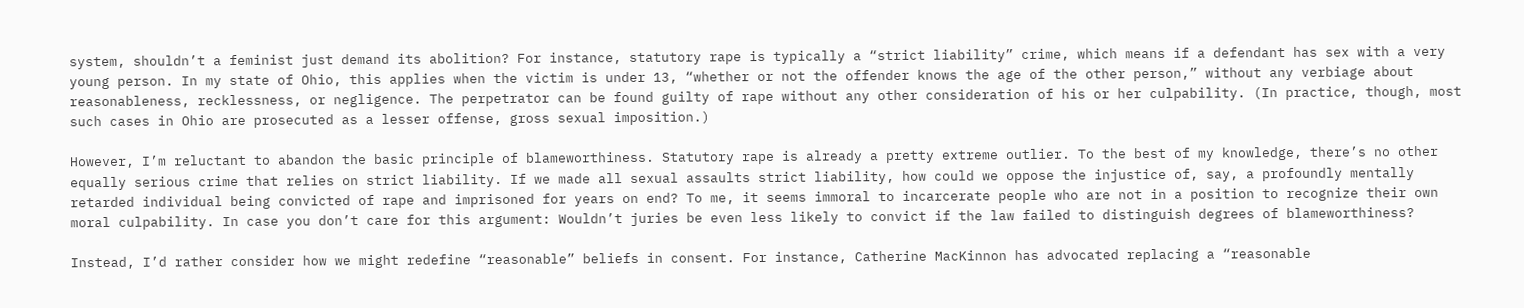system, shouldn’t a feminist just demand its abolition? For instance, statutory rape is typically a “strict liability” crime, which means if a defendant has sex with a very young person. In my state of Ohio, this applies when the victim is under 13, “whether or not the offender knows the age of the other person,” without any verbiage about reasonableness, recklessness, or negligence. The perpetrator can be found guilty of rape without any other consideration of his or her culpability. (In practice, though, most such cases in Ohio are prosecuted as a lesser offense, gross sexual imposition.)

However, I’m reluctant to abandon the basic principle of blameworthiness. Statutory rape is already a pretty extreme outlier. To the best of my knowledge, there’s no other equally serious crime that relies on strict liability. If we made all sexual assaults strict liability, how could we oppose the injustice of, say, a profoundly mentally retarded individual being convicted of rape and imprisoned for years on end? To me, it seems immoral to incarcerate people who are not in a position to recognize their own moral culpability. In case you don’t care for this argument: Wouldn’t juries be even less likely to convict if the law failed to distinguish degrees of blameworthiness?

Instead, I’d rather consider how we might redefine “reasonable” beliefs in consent. For instance, Catherine MacKinnon has advocated replacing a “reasonable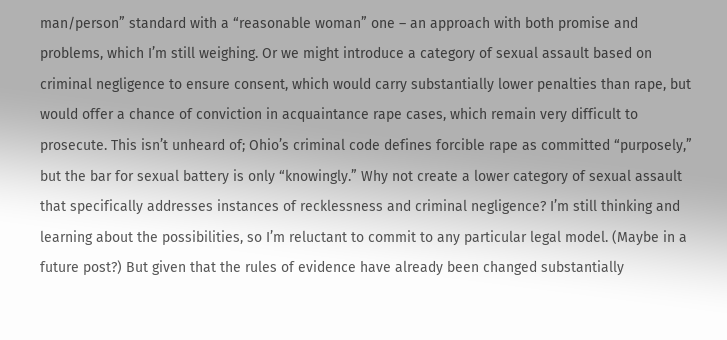man/person” standard with a “reasonable woman” one – an approach with both promise and problems, which I’m still weighing. Or we might introduce a category of sexual assault based on criminal negligence to ensure consent, which would carry substantially lower penalties than rape, but would offer a chance of conviction in acquaintance rape cases, which remain very difficult to prosecute. This isn’t unheard of; Ohio’s criminal code defines forcible rape as committed “purposely,” but the bar for sexual battery is only “knowingly.” Why not create a lower category of sexual assault that specifically addresses instances of recklessness and criminal negligence? I’m still thinking and learning about the possibilities, so I’m reluctant to commit to any particular legal model. (Maybe in a future post?) But given that the rules of evidence have already been changed substantially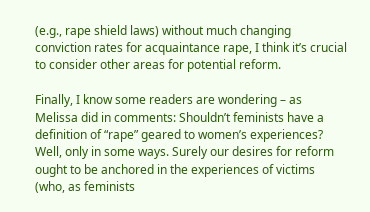(e.g., rape shield laws) without much changing conviction rates for acquaintance rape, I think it’s crucial to consider other areas for potential reform.

Finally, I know some readers are wondering – as Melissa did in comments: Shouldn’t feminists have a definition of “rape” geared to women’s experiences? Well, only in some ways. Surely our desires for reform ought to be anchored in the experiences of victims (who, as feminists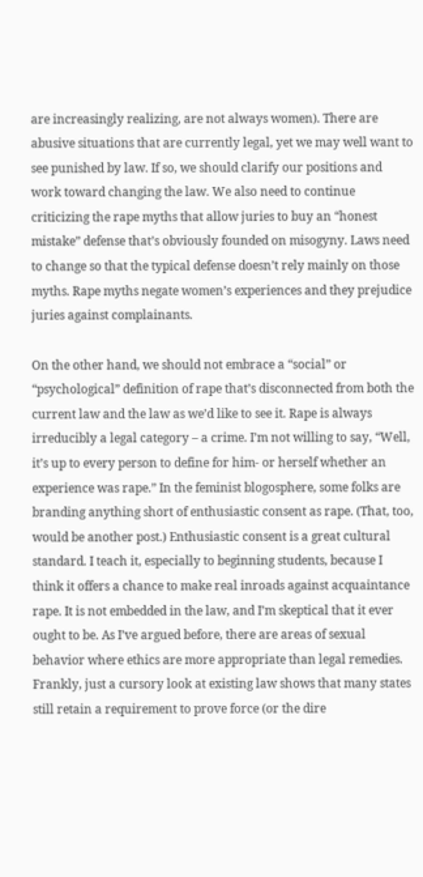are increasingly realizing, are not always women). There are abusive situations that are currently legal, yet we may well want to see punished by law. If so, we should clarify our positions and work toward changing the law. We also need to continue criticizing the rape myths that allow juries to buy an “honest mistake” defense that’s obviously founded on misogyny. Laws need to change so that the typical defense doesn’t rely mainly on those myths. Rape myths negate women’s experiences and they prejudice juries against complainants.

On the other hand, we should not embrace a “social” or “psychological” definition of rape that’s disconnected from both the current law and the law as we’d like to see it. Rape is always irreducibly a legal category – a crime. I’m not willing to say, “Well, it’s up to every person to define for him- or herself whether an experience was rape.” In the feminist blogosphere, some folks are branding anything short of enthusiastic consent as rape. (That, too, would be another post.) Enthusiastic consent is a great cultural standard. I teach it, especially to beginning students, because I think it offers a chance to make real inroads against acquaintance rape. It is not embedded in the law, and I’m skeptical that it ever ought to be. As I’ve argued before, there are areas of sexual behavior where ethics are more appropriate than legal remedies. Frankly, just a cursory look at existing law shows that many states still retain a requirement to prove force (or the dire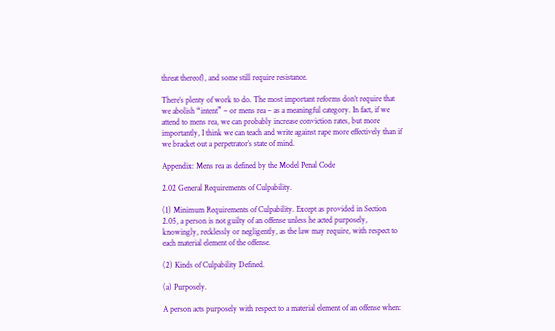threat thereof), and some still require resistance.

There’s plenty of work to do. The most important reforms don’t require that we abolish “intent” – or mens rea – as a meaningful category. In fact, if we attend to mens rea, we can probably increase conviction rates, but more importantly, I think we can teach and write against rape more effectively than if we bracket out a perpetrator’s state of mind.

Appendix: Mens rea as defined by the Model Penal Code

2.02 General Requirements of Culpability.

(1) Minimum Requirements of Culpability. Except as provided in Section 2.05, a person is not guilty of an offense unless he acted purposely, knowingly, recklessly or negligently, as the law may require, with respect to each material element of the offense.

(2) Kinds of Culpability Defined.

(a) Purposely.

A person acts purposely with respect to a material element of an offense when: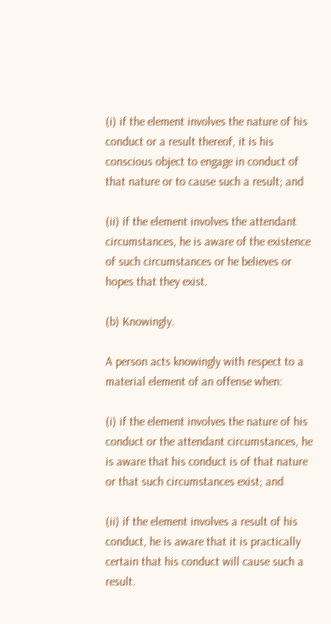(i) if the element involves the nature of his conduct or a result thereof, it is his conscious object to engage in conduct of that nature or to cause such a result; and

(ii) if the element involves the attendant circumstances, he is aware of the existence of such circumstances or he believes or hopes that they exist.

(b) Knowingly.

A person acts knowingly with respect to a material element of an offense when:

(i) if the element involves the nature of his conduct or the attendant circumstances, he is aware that his conduct is of that nature or that such circumstances exist; and

(ii) if the element involves a result of his conduct, he is aware that it is practically certain that his conduct will cause such a result.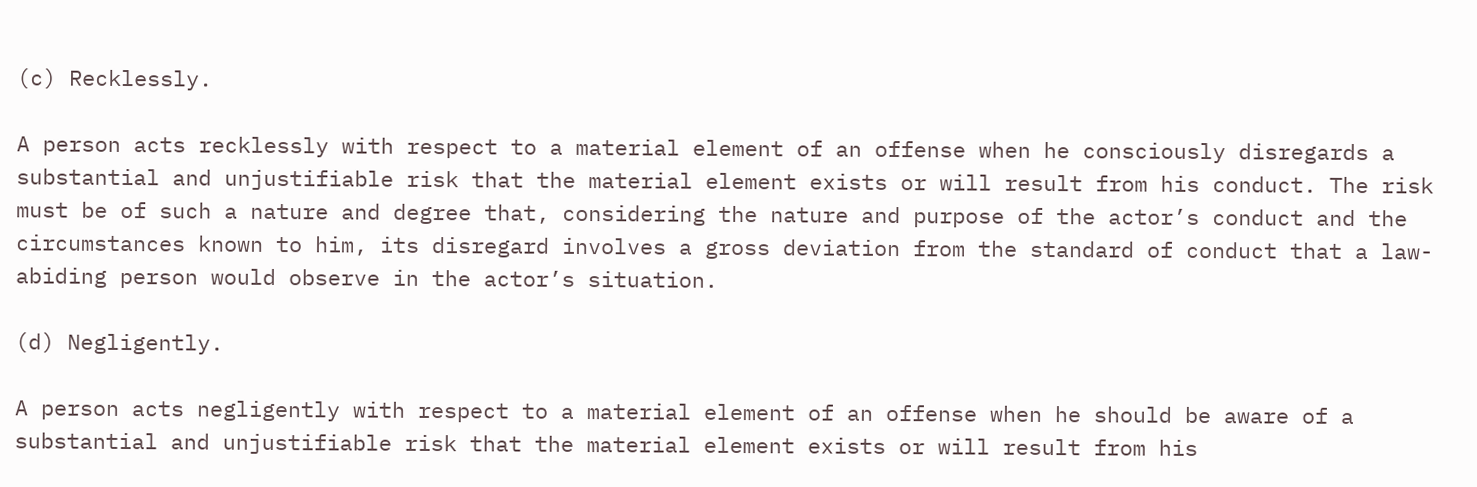(c) Recklessly.

A person acts recklessly with respect to a material element of an offense when he consciously disregards a substantial and unjustifiable risk that the material element exists or will result from his conduct. The risk must be of such a nature and degree that, considering the nature and purpose of the actor’s conduct and the circumstances known to him, its disregard involves a gross deviation from the standard of conduct that a law-abiding person would observe in the actor’s situation.

(d) Negligently.

A person acts negligently with respect to a material element of an offense when he should be aware of a substantial and unjustifiable risk that the material element exists or will result from his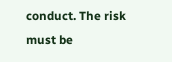conduct. The risk must be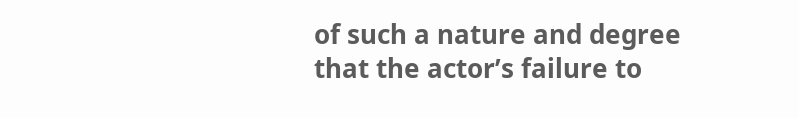of such a nature and degree that the actor’s failure to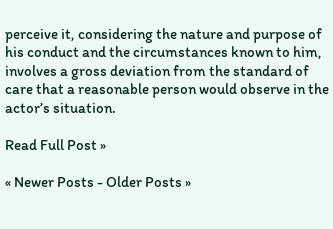perceive it, considering the nature and purpose of his conduct and the circumstances known to him, involves a gross deviation from the standard of care that a reasonable person would observe in the actor’s situation.

Read Full Post »

« Newer Posts - Older Posts »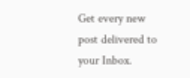Get every new post delivered to your Inbox.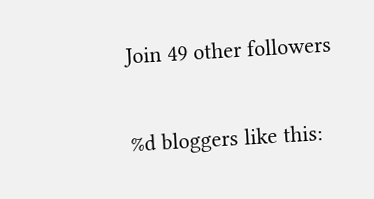Join 49 other followers

%d bloggers like this: